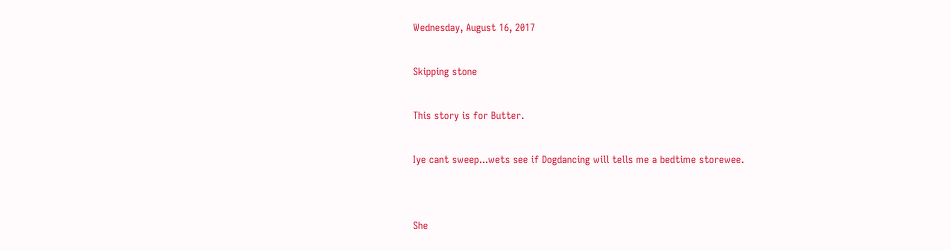Wednesday, August 16, 2017

Skipping stone

This story is for Butter.

Iye cant sweep...wets see if Dogdancing will tells me a bedtime storewee.


She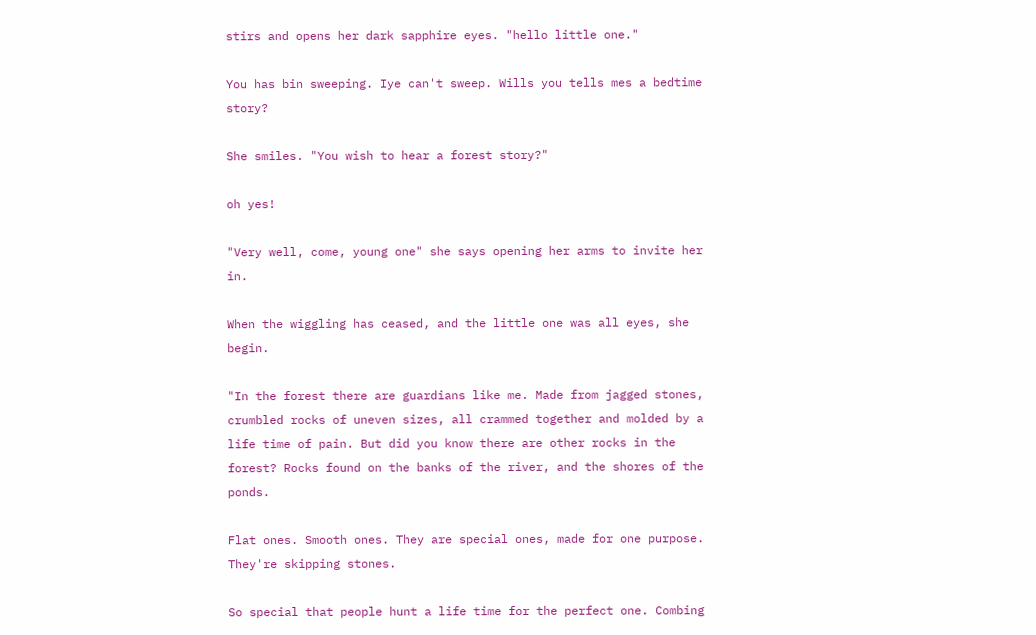stirs and opens her dark sapphire eyes. "hello little one."

You has bin sweeping. Iye can't sweep. Wills you tells mes a bedtime story?

She smiles. "You wish to hear a forest story?"

oh yes!

"Very well, come, young one" she says opening her arms to invite her in.

When the wiggling has ceased, and the little one was all eyes, she begin.

"In the forest there are guardians like me. Made from jagged stones, crumbled rocks of uneven sizes, all crammed together and molded by a life time of pain. But did you know there are other rocks in the forest? Rocks found on the banks of the river, and the shores of the ponds.

Flat ones. Smooth ones. They are special ones, made for one purpose. They're skipping stones.

So special that people hunt a life time for the perfect one. Combing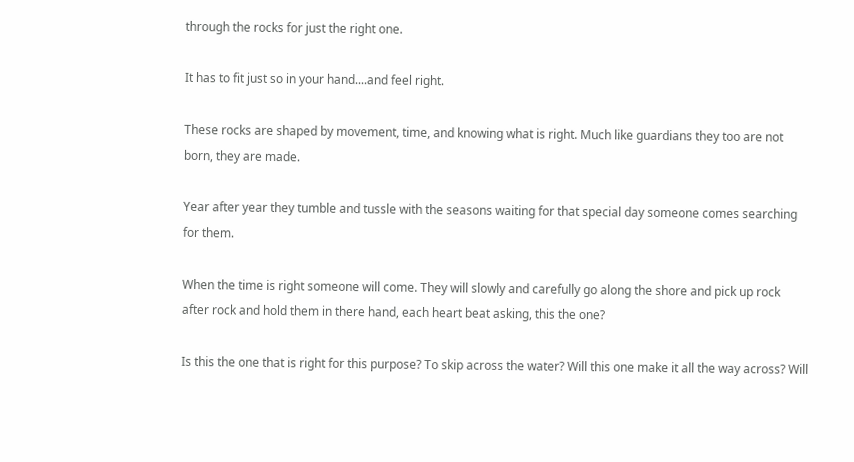through the rocks for just the right one.

It has to fit just so in your hand....and feel right.

These rocks are shaped by movement, time, and knowing what is right. Much like guardians they too are not born, they are made.

Year after year they tumble and tussle with the seasons waiting for that special day someone comes searching for them.

When the time is right someone will come. They will slowly and carefully go along the shore and pick up rock after rock and hold them in there hand, each heart beat asking, this the one?

Is this the one that is right for this purpose? To skip across the water? Will this one make it all the way across? Will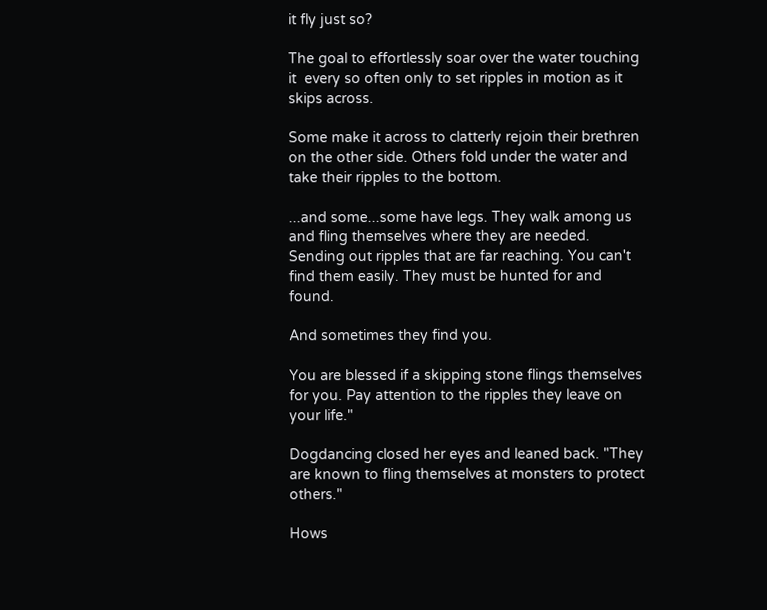it fly just so?

The goal to effortlessly soar over the water touching it  every so often only to set ripples in motion as it skips across.

Some make it across to clatterly rejoin their brethren on the other side. Others fold under the water and take their ripples to the bottom.

...and some...some have legs. They walk among us and fling themselves where they are needed. Sending out ripples that are far reaching. You can't find them easily. They must be hunted for and found.

And sometimes they find you.

You are blessed if a skipping stone flings themselves for you. Pay attention to the ripples they leave on your life."

Dogdancing closed her eyes and leaned back. "They are known to fling themselves at monsters to protect others."

Hows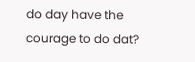do day have the courage to do dat?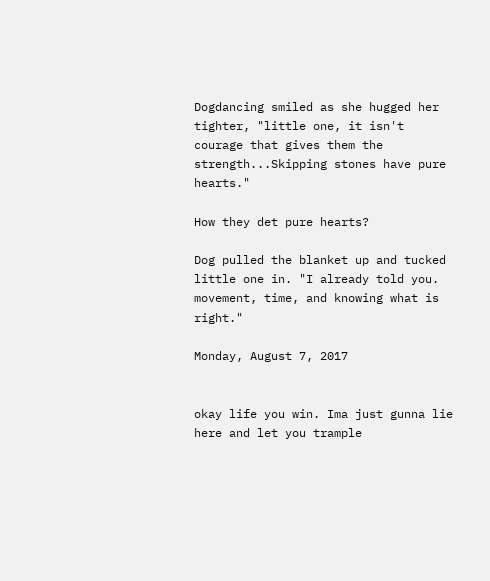Dogdancing smiled as she hugged her tighter, "little one, it isn't courage that gives them the strength...Skipping stones have pure hearts."

How they det pure hearts?

Dog pulled the blanket up and tucked little one in. "I already told you.  movement, time, and knowing what is right."

Monday, August 7, 2017


okay life you win. Ima just gunna lie here and let you trample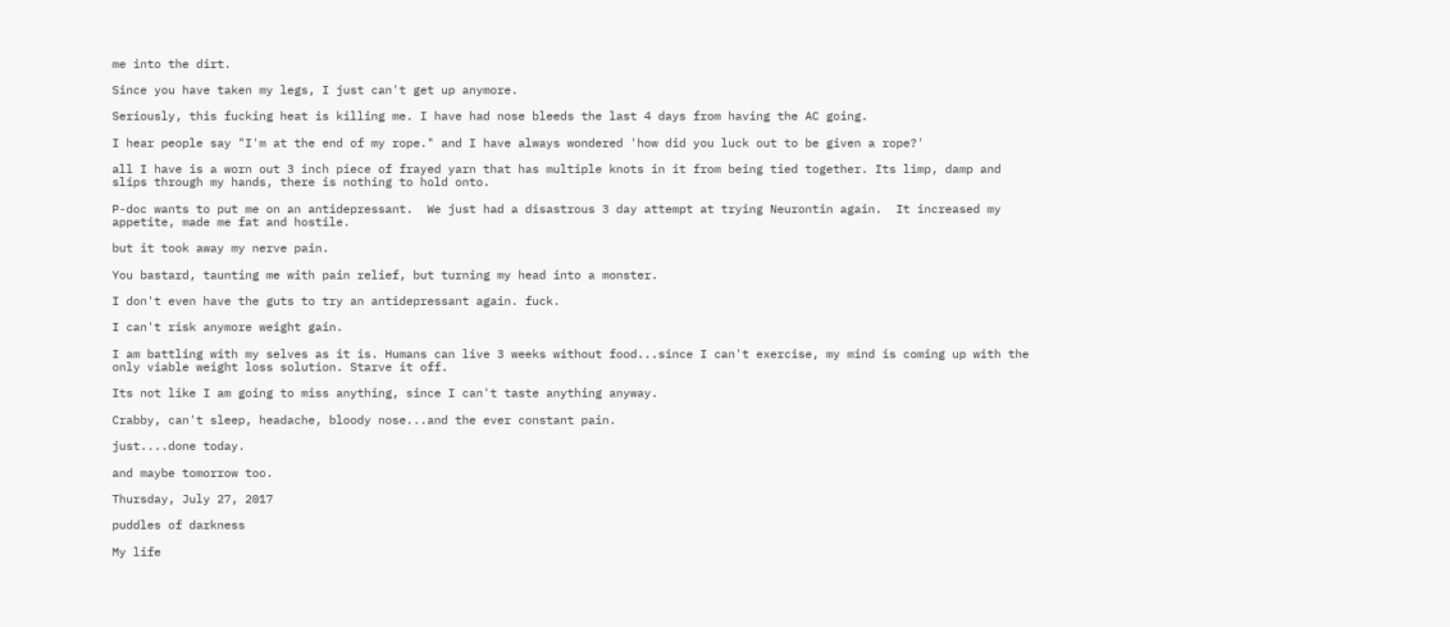me into the dirt.

Since you have taken my legs, I just can't get up anymore.

Seriously, this fucking heat is killing me. I have had nose bleeds the last 4 days from having the AC going.

I hear people say "I'm at the end of my rope." and I have always wondered 'how did you luck out to be given a rope?'

all I have is a worn out 3 inch piece of frayed yarn that has multiple knots in it from being tied together. Its limp, damp and slips through my hands, there is nothing to hold onto.

P-doc wants to put me on an antidepressant.  We just had a disastrous 3 day attempt at trying Neurontin again.  It increased my appetite, made me fat and hostile.

but it took away my nerve pain.

You bastard, taunting me with pain relief, but turning my head into a monster.

I don't even have the guts to try an antidepressant again. fuck.

I can't risk anymore weight gain.

I am battling with my selves as it is. Humans can live 3 weeks without food...since I can't exercise, my mind is coming up with the only viable weight loss solution. Starve it off.

Its not like I am going to miss anything, since I can't taste anything anyway.

Crabby, can't sleep, headache, bloody nose...and the ever constant pain.

just....done today.

and maybe tomorrow too.

Thursday, July 27, 2017

puddles of darkness

My life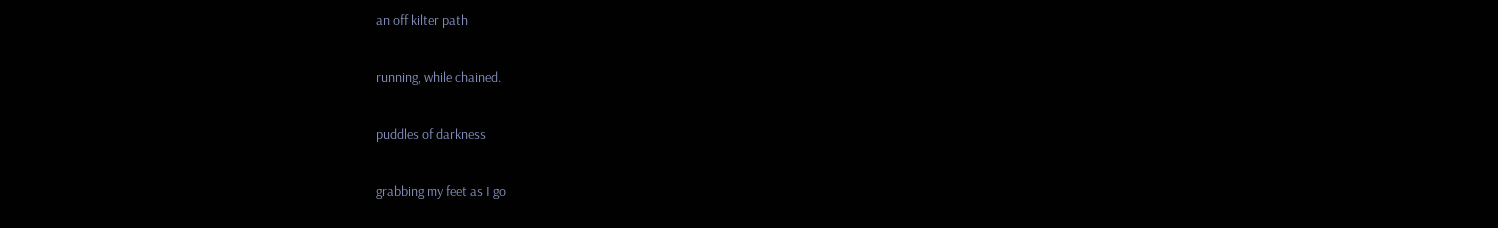an off kilter path

running, while chained.

puddles of darkness

grabbing my feet as I go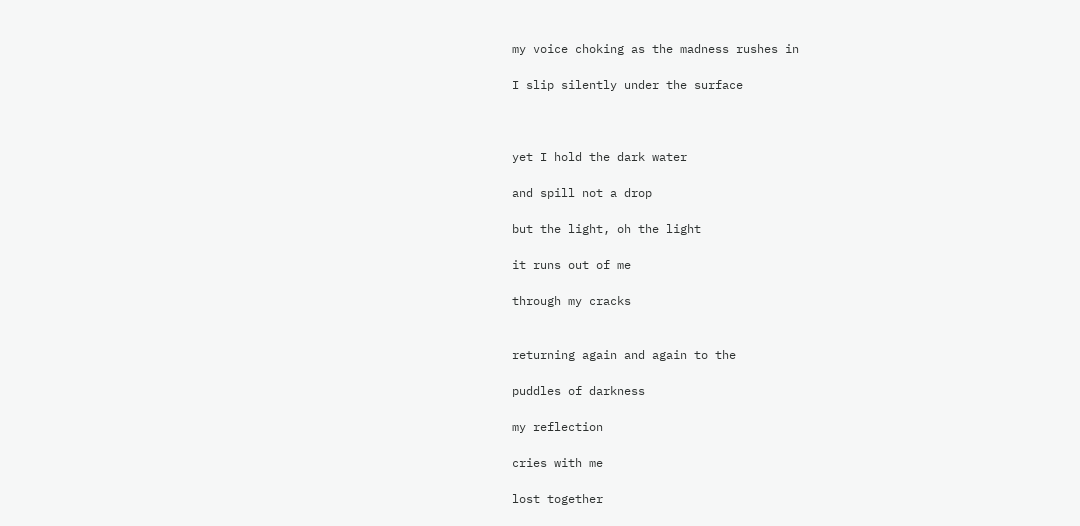my voice choking as the madness rushes in

I slip silently under the surface



yet I hold the dark water

and spill not a drop

but the light, oh the light

it runs out of me

through my cracks


returning again and again to the

puddles of darkness

my reflection

cries with me

lost together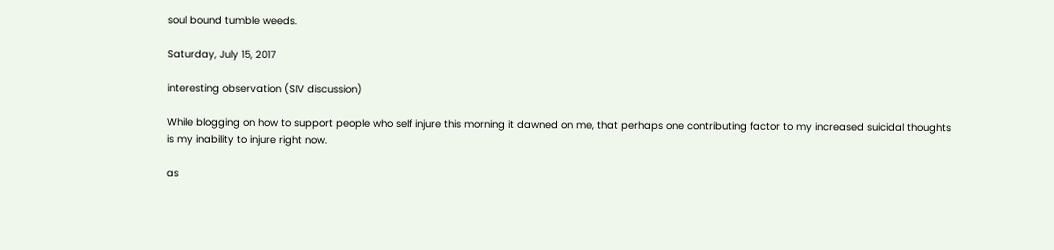soul bound tumble weeds.

Saturday, July 15, 2017

interesting observation (SIV discussion)

While blogging on how to support people who self injure this morning it dawned on me, that perhaps one contributing factor to my increased suicidal thoughts is my inability to injure right now.

as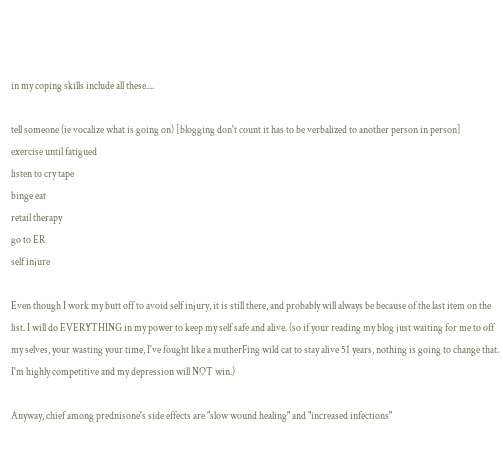in my coping skills include all these....

tell someone (ie vocalize what is going on) [blogging don't count it has to be verbalized to another person in person]
exercise until fatigued
listen to cry tape
binge eat
retail therapy
go to ER
self injure

Even though I work my butt off to avoid self injury, it is still there, and probably will always be because of the last item on the list. I will do EVERYTHING in my power to keep my self safe and alive. (so if your reading my blog just waiting for me to off my selves, your wasting your time, I've fought like a mutherFing wild cat to stay alive 51 years, nothing is going to change that. I'm highly competitive and my depression will NOT win.)

Anyway, chief among prednisone's side effects are "slow wound healing" and "increased infections"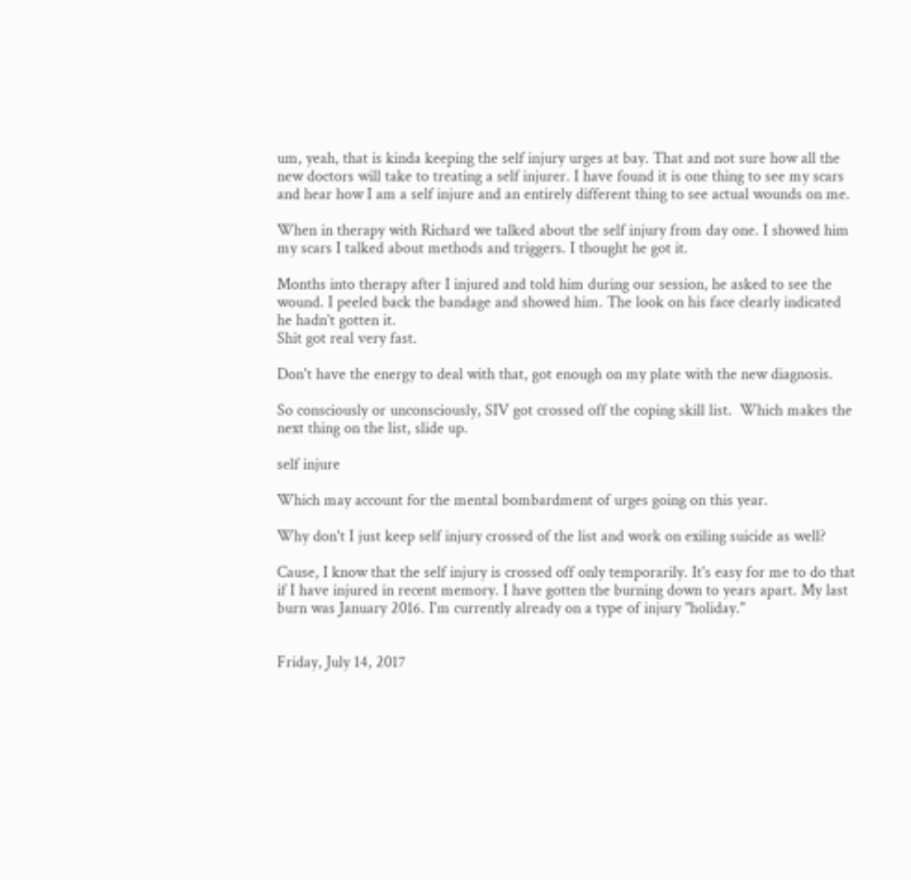um, yeah, that is kinda keeping the self injury urges at bay. That and not sure how all the new doctors will take to treating a self injurer. I have found it is one thing to see my scars and hear how I am a self injure and an entirely different thing to see actual wounds on me.

When in therapy with Richard we talked about the self injury from day one. I showed him my scars I talked about methods and triggers. I thought he got it.

Months into therapy after I injured and told him during our session, he asked to see the wound. I peeled back the bandage and showed him. The look on his face clearly indicated he hadn't gotten it.
Shit got real very fast.

Don't have the energy to deal with that, got enough on my plate with the new diagnosis.

So consciously or unconsciously, SIV got crossed off the coping skill list.  Which makes the next thing on the list, slide up.

self injure

Which may account for the mental bombardment of urges going on this year.

Why don't I just keep self injury crossed of the list and work on exiling suicide as well?

Cause, I know that the self injury is crossed off only temporarily. It's easy for me to do that if I have injured in recent memory. I have gotten the burning down to years apart. My last burn was January 2016. I'm currently already on a type of injury "holiday."


Friday, July 14, 2017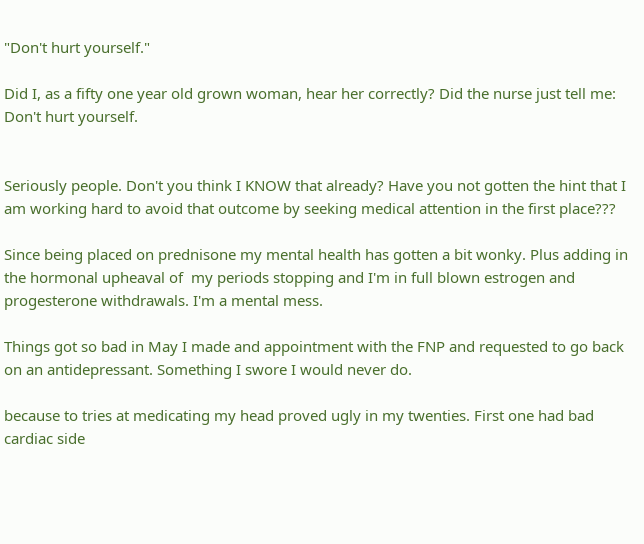"Don't hurt yourself."

Did I, as a fifty one year old grown woman, hear her correctly? Did the nurse just tell me: Don't hurt yourself.


Seriously people. Don't you think I KNOW that already? Have you not gotten the hint that I am working hard to avoid that outcome by seeking medical attention in the first place???

Since being placed on prednisone my mental health has gotten a bit wonky. Plus adding in the hormonal upheaval of  my periods stopping and I'm in full blown estrogen and progesterone withdrawals. I'm a mental mess.

Things got so bad in May I made and appointment with the FNP and requested to go back on an antidepressant. Something I swore I would never do.

because to tries at medicating my head proved ugly in my twenties. First one had bad cardiac side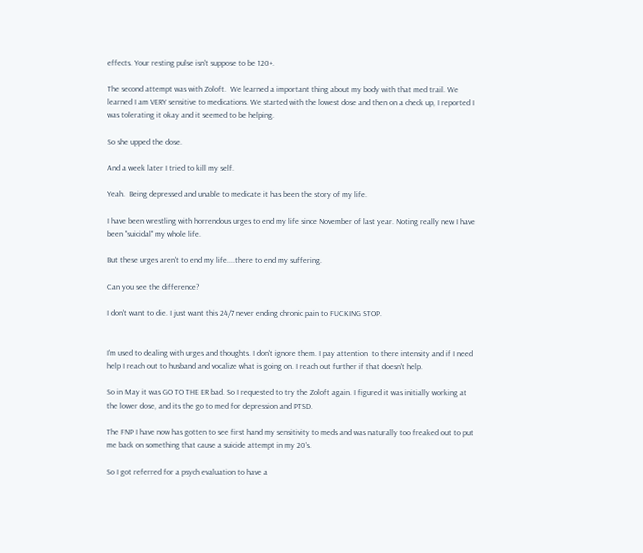effects. Your resting pulse isn't suppose to be 120+.

The second attempt was with Zoloft.  We learned a important thing about my body with that med trail. We learned I am VERY sensitive to medications. We started with the lowest dose and then on a check up, I reported I was tolerating it okay and it seemed to be helping.

So she upped the dose.

And a week later I tried to kill my self.

Yeah.  Being depressed and unable to medicate it has been the story of my life.

I have been wrestling with horrendous urges to end my life since November of last year. Noting really new I have been "suicidal" my whole life.

But these urges aren't to end my life....there to end my suffering.

Can you see the difference?

I don't want to die. I just want this 24/7 never ending chronic pain to FUCKING STOP.


I'm used to dealing with urges and thoughts. I don't ignore them. I pay attention  to there intensity and if I need help I reach out to husband and vocalize what is going on. I reach out further if that doesn't help.

So in May it was GO TO THE ER bad. So I requested to try the Zoloft again. I figured it was initially working at the lower dose, and its the go to med for depression and PTSD.

The FNP I have now has gotten to see first hand my sensitivity to meds and was naturally too freaked out to put me back on something that cause a suicide attempt in my 20's.

So I got referred for a psych evaluation to have a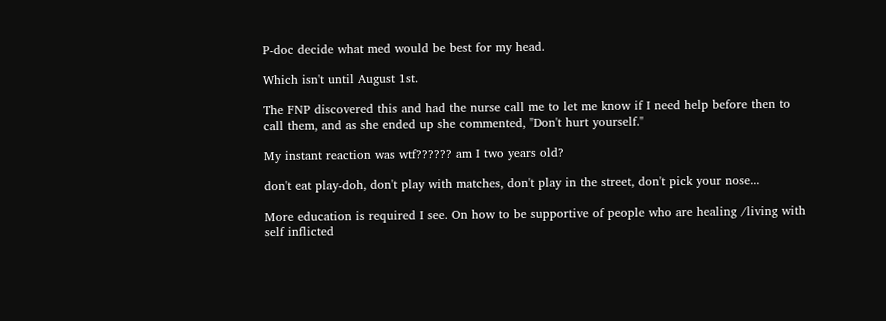P-doc decide what med would be best for my head.

Which isn't until August 1st.

The FNP discovered this and had the nurse call me to let me know if I need help before then to call them, and as she ended up she commented, "Don't hurt yourself."

My instant reaction was wtf?????? am I two years old?

don't eat play-doh, don't play with matches, don't play in the street, don't pick your nose...

More education is required I see. On how to be supportive of people who are healing /living with self inflicted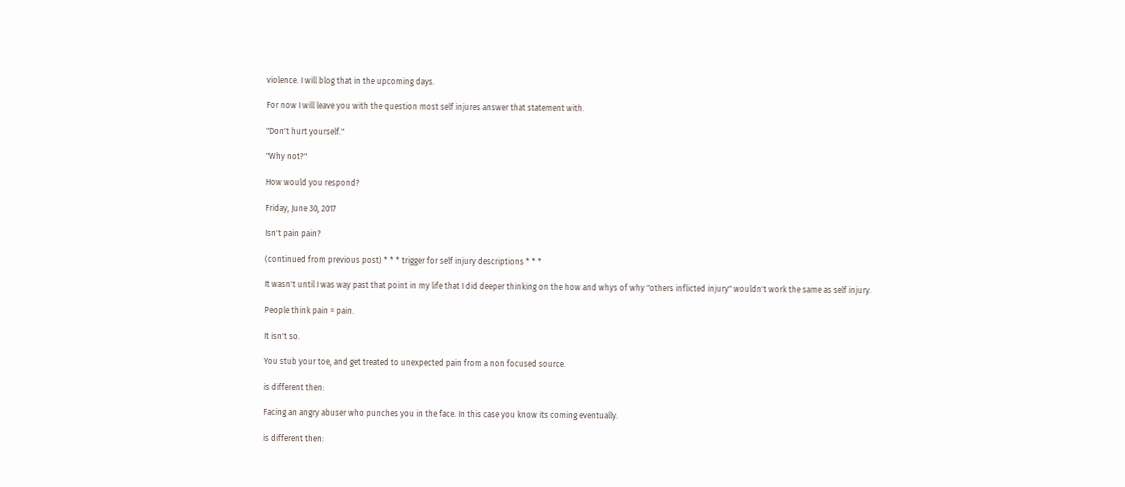violence. I will blog that in the upcoming days.

For now I will leave you with the question most self injures answer that statement with.

"Don't hurt yourself."

"Why not?"

How would you respond?

Friday, June 30, 2017

Isn't pain pain?

(continued from previous post) * * * trigger for self injury descriptions * * *

It wasn't until I was way past that point in my life that I did deeper thinking on the how and whys of why "others inflicted injury" wouldn't work the same as self injury.

People think pain = pain.

It isn't so.

You stub your toe, and get treated to unexpected pain from a non focused source.

is different then:

Facing an angry abuser who punches you in the face. In this case you know its coming eventually.

is different then: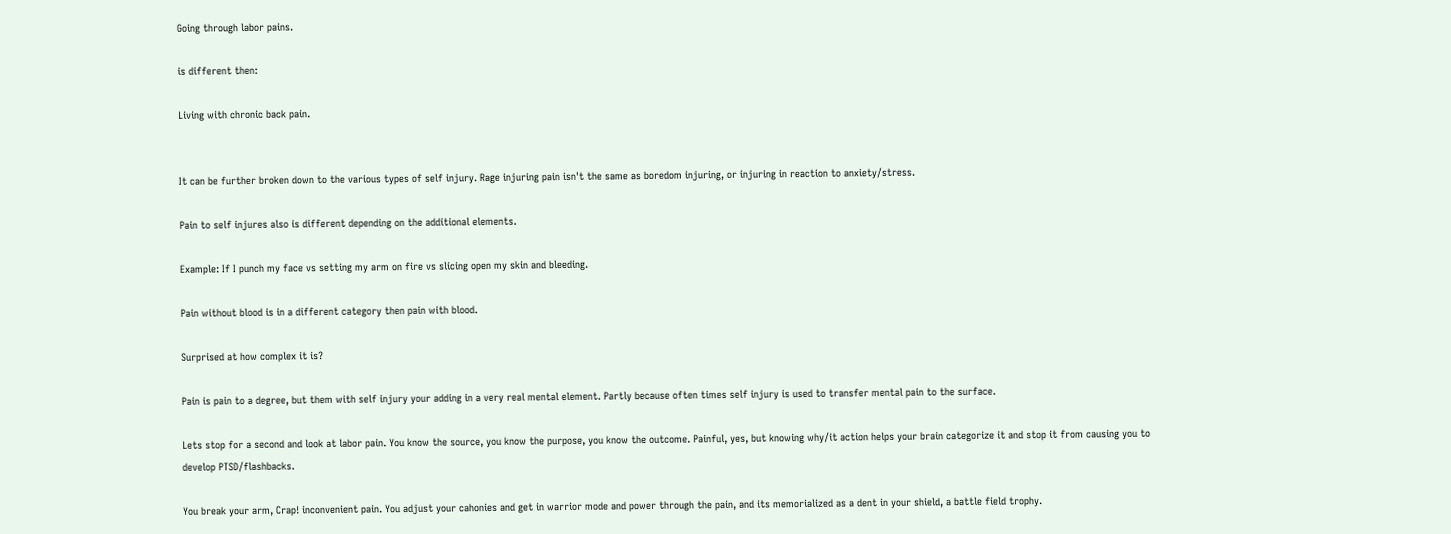Going through labor pains.

is different then:

Living with chronic back pain.


It can be further broken down to the various types of self injury. Rage injuring pain isn't the same as boredom injuring, or injuring in reaction to anxiety/stress.

Pain to self injures also is different depending on the additional elements.

Example: If I punch my face vs setting my arm on fire vs slicing open my skin and bleeding.

Pain without blood is in a different category then pain with blood.

Surprised at how complex it is?

Pain is pain to a degree, but them with self injury your adding in a very real mental element. Partly because often times self injury is used to transfer mental pain to the surface.

Lets stop for a second and look at labor pain. You know the source, you know the purpose, you know the outcome. Painful, yes, but knowing why/it action helps your brain categorize it and stop it from causing you to develop PTSD/flashbacks.

You break your arm, Crap! inconvenient pain. You adjust your cahonies and get in warrior mode and power through the pain, and its memorialized as a dent in your shield, a battle field trophy.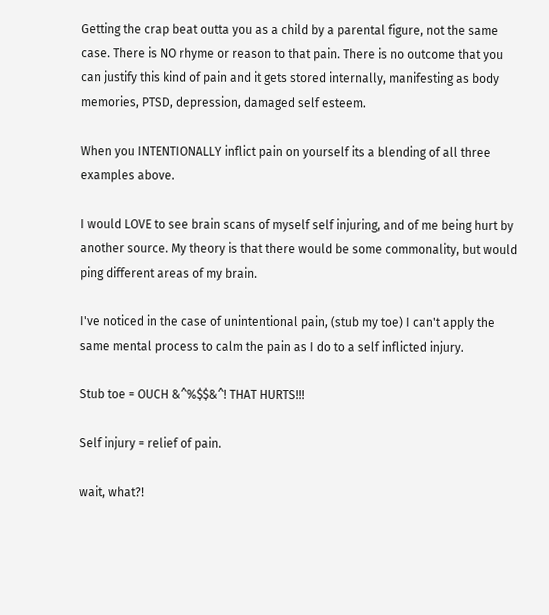Getting the crap beat outta you as a child by a parental figure, not the same case. There is NO rhyme or reason to that pain. There is no outcome that you can justify this kind of pain and it gets stored internally, manifesting as body memories, PTSD, depression, damaged self esteem.

When you INTENTIONALLY inflict pain on yourself its a blending of all three examples above.

I would LOVE to see brain scans of myself self injuring, and of me being hurt by another source. My theory is that there would be some commonality, but would ping different areas of my brain.

I've noticed in the case of unintentional pain, (stub my toe) I can't apply the same mental process to calm the pain as I do to a self inflicted injury.

Stub toe = OUCH &^%$$&^! THAT HURTS!!!

Self injury = relief of pain.

wait, what?!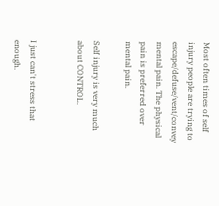Most often times of self injury people are trying to escape/defuse/vent/convey mental pain. The physical pain is preferred over mental pain.

Self injury is very much about CONTROL.


I just can't stress that enough.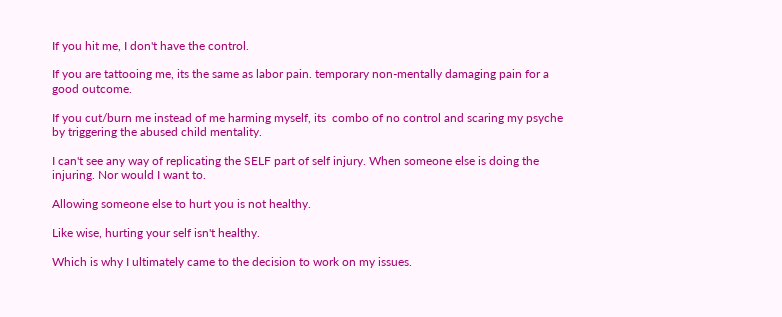If you hit me, I don't have the control.

If you are tattooing me, its the same as labor pain. temporary non-mentally damaging pain for a good outcome.

If you cut/burn me instead of me harming myself, its  combo of no control and scaring my psyche by triggering the abused child mentality.

I can't see any way of replicating the SELF part of self injury. When someone else is doing the injuring. Nor would I want to.

Allowing someone else to hurt you is not healthy.

Like wise, hurting your self isn't healthy.

Which is why I ultimately came to the decision to work on my issues.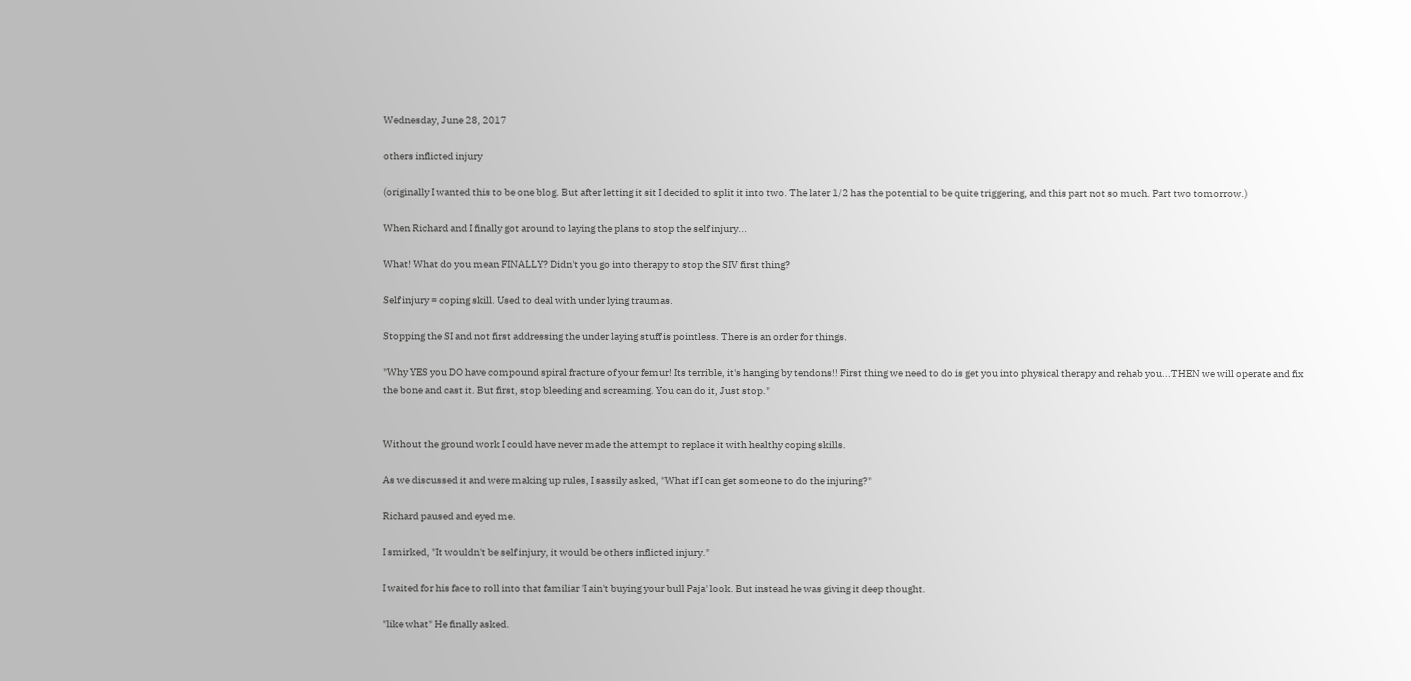Wednesday, June 28, 2017

others inflicted injury

(originally I wanted this to be one blog. But after letting it sit I decided to split it into two. The later 1/2 has the potential to be quite triggering, and this part not so much. Part two tomorrow.)

When Richard and I finally got around to laying the plans to stop the self injury...

What! What do you mean FINALLY? Didn't you go into therapy to stop the SIV first thing?

Self injury = coping skill. Used to deal with under lying traumas.

Stopping the SI and not first addressing the under laying stuff is pointless. There is an order for things.

"Why YES you DO have compound spiral fracture of your femur! Its terrible, it's hanging by tendons!! First thing we need to do is get you into physical therapy and rehab you...THEN we will operate and fix the bone and cast it. But first, stop bleeding and screaming. You can do it, Just stop."


Without the ground work I could have never made the attempt to replace it with healthy coping skills.

As we discussed it and were making up rules, I sassily asked, "What if I can get someone to do the injuring?"

Richard paused and eyed me.

I smirked, "It wouldn't be self injury, it would be others inflicted injury."

I waited for his face to roll into that familiar 'I ain't buying your bull Paja' look. But instead he was giving it deep thought.

"like what" He finally asked.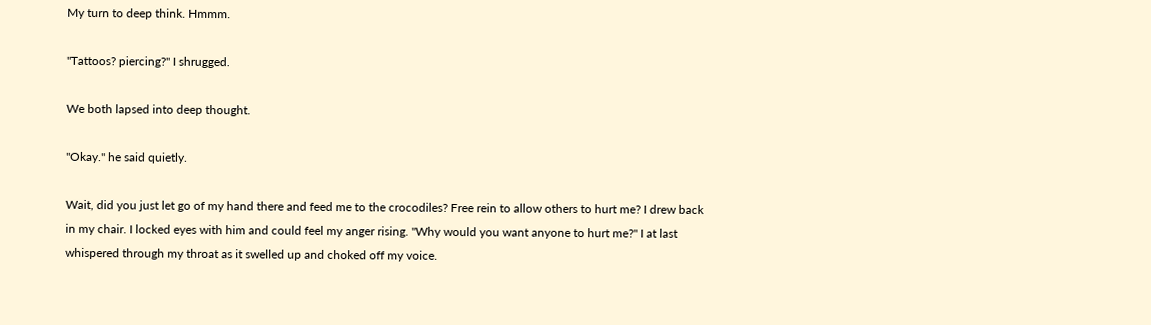My turn to deep think. Hmmm.

"Tattoos? piercing?" I shrugged.

We both lapsed into deep thought.

"Okay." he said quietly.

Wait, did you just let go of my hand there and feed me to the crocodiles? Free rein to allow others to hurt me? I drew back in my chair. I locked eyes with him and could feel my anger rising. "Why would you want anyone to hurt me?" I at last whispered through my throat as it swelled up and choked off my voice.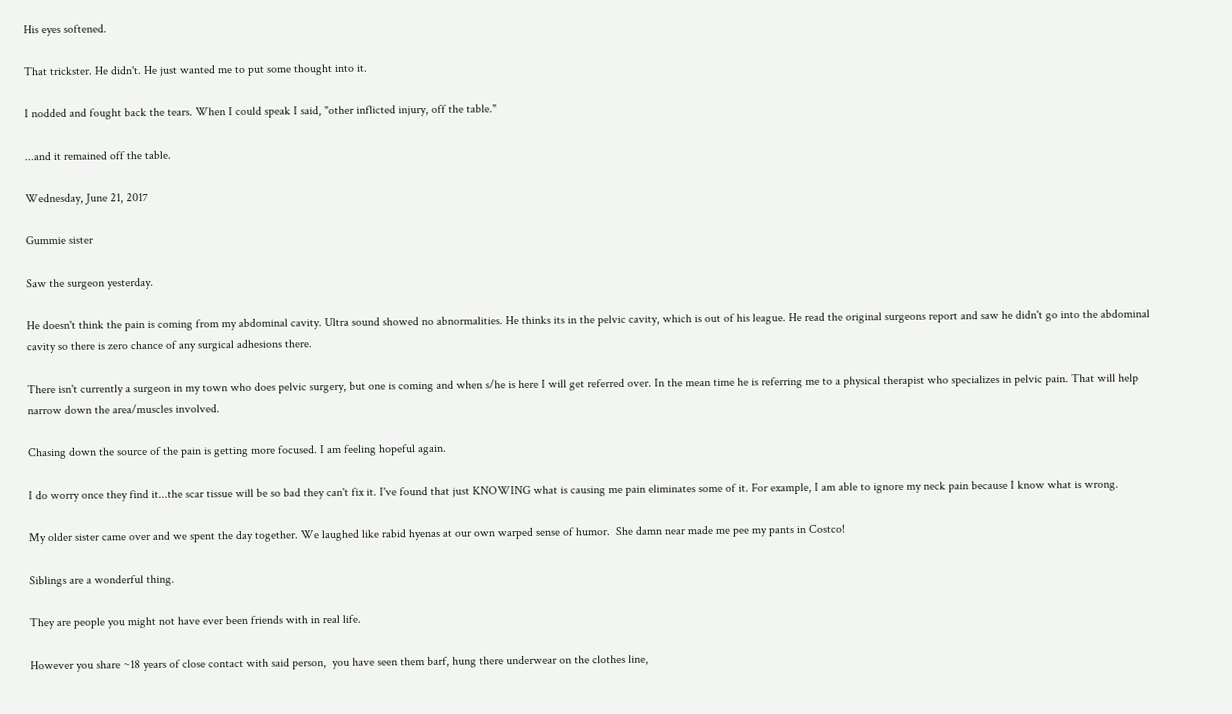His eyes softened.

That trickster. He didn't. He just wanted me to put some thought into it.

I nodded and fought back the tears. When I could speak I said, "other inflicted injury, off the table."

...and it remained off the table.

Wednesday, June 21, 2017

Gummie sister

Saw the surgeon yesterday.

He doesn't think the pain is coming from my abdominal cavity. Ultra sound showed no abnormalities. He thinks its in the pelvic cavity, which is out of his league. He read the original surgeons report and saw he didn't go into the abdominal cavity so there is zero chance of any surgical adhesions there.

There isn't currently a surgeon in my town who does pelvic surgery, but one is coming and when s/he is here I will get referred over. In the mean time he is referring me to a physical therapist who specializes in pelvic pain. That will help narrow down the area/muscles involved.

Chasing down the source of the pain is getting more focused. I am feeling hopeful again.

I do worry once they find it...the scar tissue will be so bad they can't fix it. I've found that just KNOWING what is causing me pain eliminates some of it. For example, I am able to ignore my neck pain because I know what is wrong.

My older sister came over and we spent the day together. We laughed like rabid hyenas at our own warped sense of humor.  She damn near made me pee my pants in Costco!

Siblings are a wonderful thing.

They are people you might not have ever been friends with in real life.

However you share ~18 years of close contact with said person,  you have seen them barf, hung there underwear on the clothes line,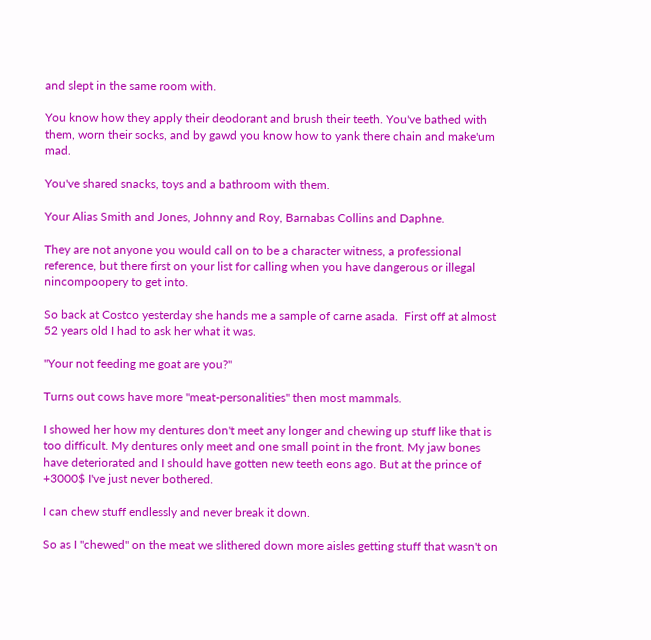and slept in the same room with.

You know how they apply their deodorant and brush their teeth. You've bathed with them, worn their socks, and by gawd you know how to yank there chain and make'um mad.

You've shared snacks, toys and a bathroom with them.

Your Alias Smith and Jones, Johnny and Roy, Barnabas Collins and Daphne.

They are not anyone you would call on to be a character witness, a professional reference, but there first on your list for calling when you have dangerous or illegal nincompoopery to get into.

So back at Costco yesterday she hands me a sample of carne asada.  First off at almost 52 years old I had to ask her what it was.

"Your not feeding me goat are you?"

Turns out cows have more "meat-personalities" then most mammals.

I showed her how my dentures don't meet any longer and chewing up stuff like that is too difficult. My dentures only meet and one small point in the front. My jaw bones have deteriorated and I should have gotten new teeth eons ago. But at the prince of +3000$ I've just never bothered.

I can chew stuff endlessly and never break it down.

So as I "chewed" on the meat we slithered down more aisles getting stuff that wasn't on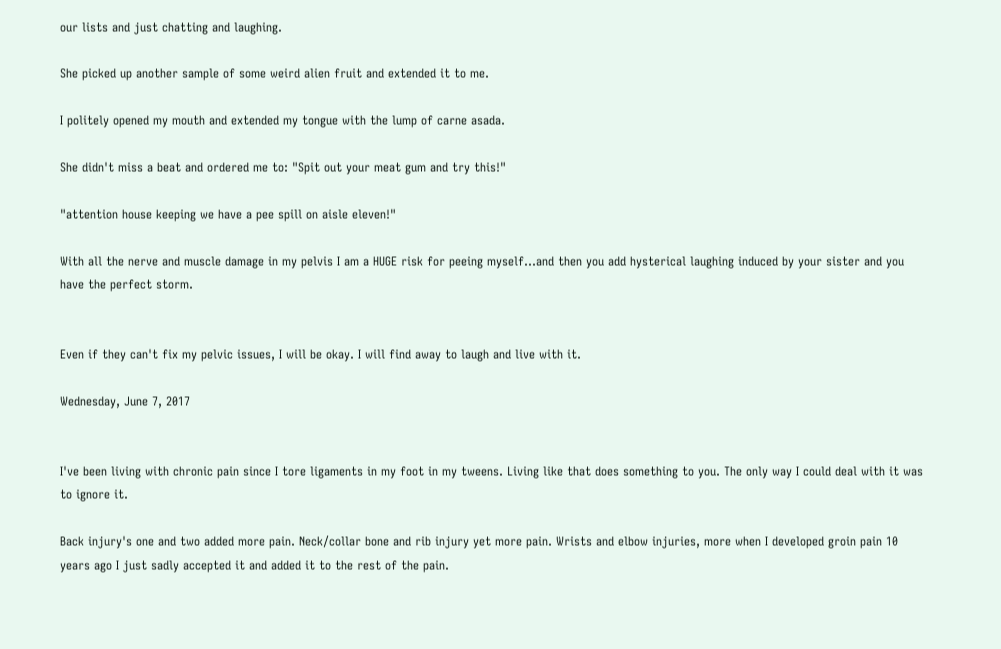our lists and just chatting and laughing.

She picked up another sample of some weird alien fruit and extended it to me.

I politely opened my mouth and extended my tongue with the lump of carne asada.

She didn't miss a beat and ordered me to: "Spit out your meat gum and try this!"

"attention house keeping we have a pee spill on aisle eleven!"

With all the nerve and muscle damage in my pelvis I am a HUGE risk for peeing myself...and then you add hysterical laughing induced by your sister and you have the perfect storm.


Even if they can't fix my pelvic issues, I will be okay. I will find away to laugh and live with it.

Wednesday, June 7, 2017


I've been living with chronic pain since I tore ligaments in my foot in my tweens. Living like that does something to you. The only way I could deal with it was to ignore it.

Back injury's one and two added more pain. Neck/collar bone and rib injury yet more pain. Wrists and elbow injuries, more when I developed groin pain 10 years ago I just sadly accepted it and added it to the rest of the pain.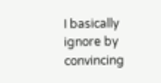I basically ignore by convincing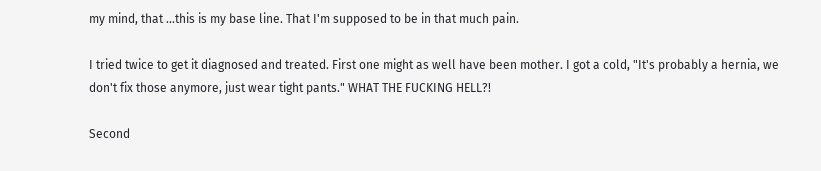my mind, that ...this is my base line. That I'm supposed to be in that much pain.

I tried twice to get it diagnosed and treated. First one might as well have been mother. I got a cold, "It's probably a hernia, we don't fix those anymore, just wear tight pants." WHAT THE FUCKING HELL?!

Second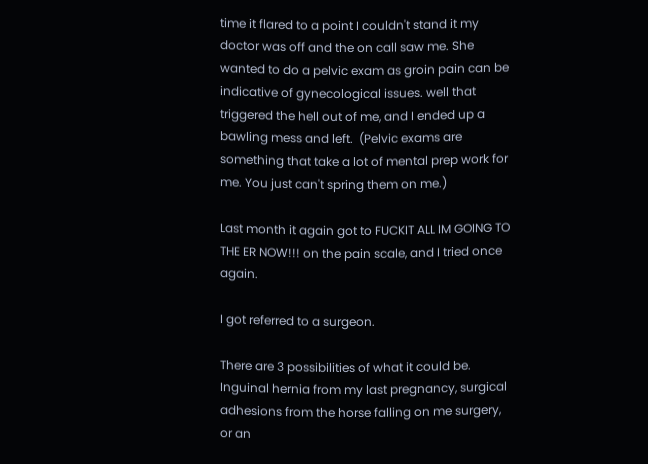time it flared to a point I couldn't stand it my doctor was off and the on call saw me. She wanted to do a pelvic exam as groin pain can be indicative of gynecological issues. well that triggered the hell out of me, and I ended up a bawling mess and left.  (Pelvic exams are something that take a lot of mental prep work for me. You just can't spring them on me.)

Last month it again got to FUCKIT ALL IM GOING TO THE ER NOW!!! on the pain scale, and I tried once again.

I got referred to a surgeon.

There are 3 possibilities of what it could be. Inguinal hernia from my last pregnancy, surgical adhesions from the horse falling on me surgery, or an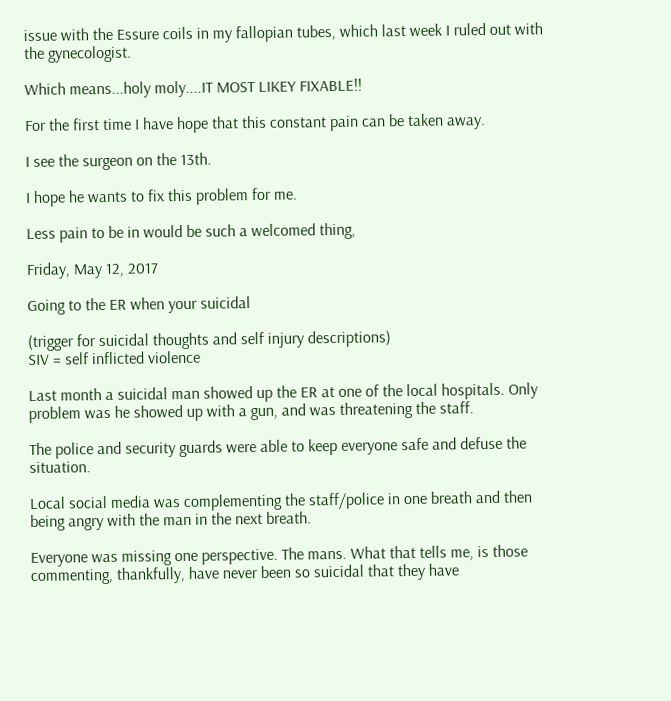issue with the Essure coils in my fallopian tubes, which last week I ruled out with the gynecologist.

Which means...holy moly....IT MOST LIKEY FIXABLE!!

For the first time I have hope that this constant pain can be taken away.

I see the surgeon on the 13th.

I hope he wants to fix this problem for me.

Less pain to be in would be such a welcomed thing,

Friday, May 12, 2017

Going to the ER when your suicidal

(trigger for suicidal thoughts and self injury descriptions)
SIV = self inflicted violence

Last month a suicidal man showed up the ER at one of the local hospitals. Only problem was he showed up with a gun, and was threatening the staff.

The police and security guards were able to keep everyone safe and defuse the situation.

Local social media was complementing the staff/police in one breath and then being angry with the man in the next breath.

Everyone was missing one perspective. The mans. What that tells me, is those commenting, thankfully, have never been so suicidal that they have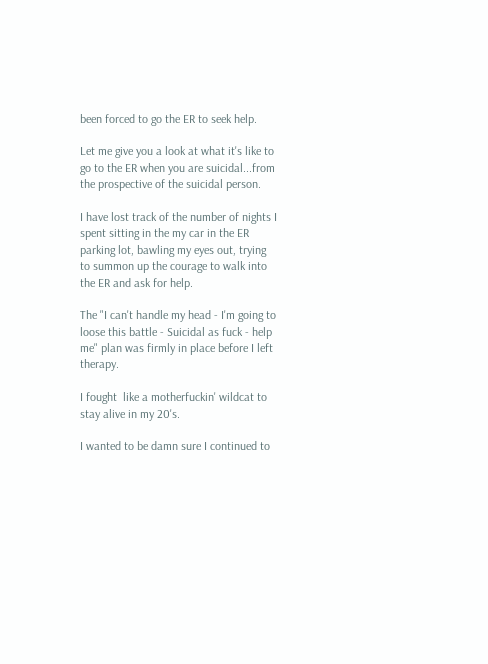been forced to go the ER to seek help.

Let me give you a look at what it's like to go to the ER when you are suicidal...from the prospective of the suicidal person.

I have lost track of the number of nights I spent sitting in the my car in the ER parking lot, bawling my eyes out, trying to summon up the courage to walk into the ER and ask for help.

The "I can't handle my head - I'm going to loose this battle - Suicidal as fuck - help me" plan was firmly in place before I left therapy.

I fought  like a motherfuckin' wildcat to stay alive in my 20's.

I wanted to be damn sure I continued to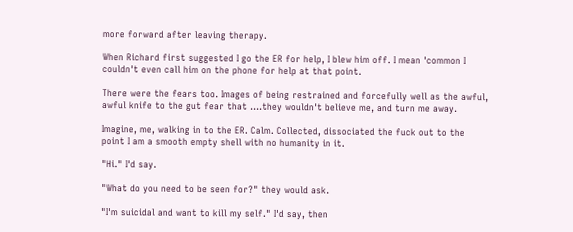more forward after leaving therapy.

When Richard first suggested I go the ER for help, I blew him off. I mean 'common I couldn't even call him on the phone for help at that point.

There were the fears too. Images of being restrained and forcefully well as the awful, awful knife to the gut fear that ....they wouldn't believe me, and turn me away.

Imagine, me, walking in to the ER. Calm. Collected, dissociated the fuck out to the point I am a smooth empty shell with no humanity in it.

"Hi." I'd say.

"What do you need to be seen for?" they would ask.

"I'm suicidal and want to kill my self." I'd say, then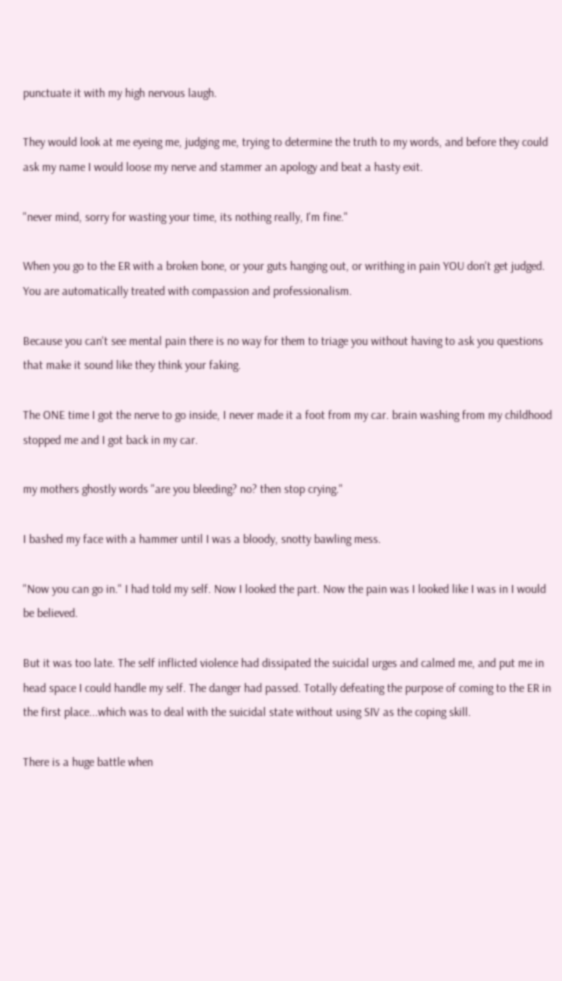punctuate it with my high nervous laugh.

They would look at me eyeing me, judging me, trying to determine the truth to my words, and before they could ask my name I would loose my nerve and stammer an apology and beat a hasty exit.

"never mind, sorry for wasting your time, its nothing really, I'm fine."

When you go to the ER with a broken bone, or your guts hanging out, or writhing in pain YOU don't get judged. You are automatically treated with compassion and professionalism.

Because you can't see mental pain there is no way for them to triage you without having to ask you questions that make it sound like they think your faking.

The ONE time I got the nerve to go inside, I never made it a foot from my car. brain washing from my childhood stopped me and I got back in my car.

my mothers ghostly words "are you bleeding? no? then stop crying."

I bashed my face with a hammer until I was a bloody, snotty bawling mess.

"Now you can go in." I had told my self. Now I looked the part. Now the pain was I looked like I was in I would be believed.

But it was too late. The self inflicted violence had dissipated the suicidal urges and calmed me, and put me in head space I could handle my self. The danger had passed. Totally defeating the purpose of coming to the ER in the first place...which was to deal with the suicidal state without using SIV as the coping skill.

There is a huge battle when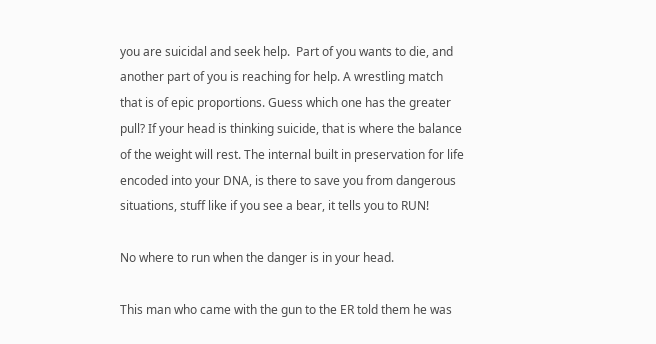you are suicidal and seek help.  Part of you wants to die, and another part of you is reaching for help. A wrestling match that is of epic proportions. Guess which one has the greater pull? If your head is thinking suicide, that is where the balance of the weight will rest. The internal built in preservation for life encoded into your DNA, is there to save you from dangerous situations, stuff like if you see a bear, it tells you to RUN!

No where to run when the danger is in your head.

This man who came with the gun to the ER told them he was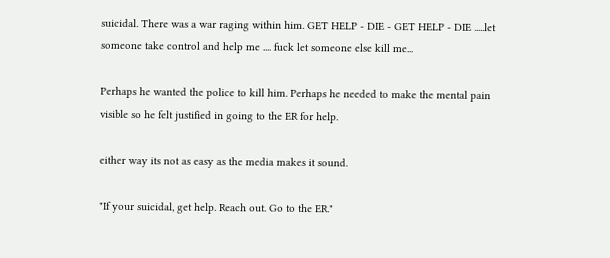suicidal. There was a war raging within him. GET HELP - DIE - GET HELP - DIE .....let someone take control and help me .... fuck let someone else kill me...

Perhaps he wanted the police to kill him. Perhaps he needed to make the mental pain visible so he felt justified in going to the ER for help.

either way its not as easy as the media makes it sound.

"If your suicidal, get help. Reach out. Go to the ER."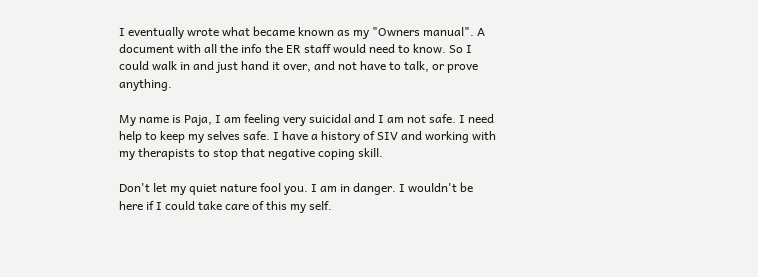I eventually wrote what became known as my "Owners manual". A document with all the info the ER staff would need to know. So I could walk in and just hand it over, and not have to talk, or prove anything.

My name is Paja, I am feeling very suicidal and I am not safe. I need help to keep my selves safe. I have a history of SIV and working with my therapists to stop that negative coping skill.

Don't let my quiet nature fool you. I am in danger. I wouldn't be here if I could take care of this my self.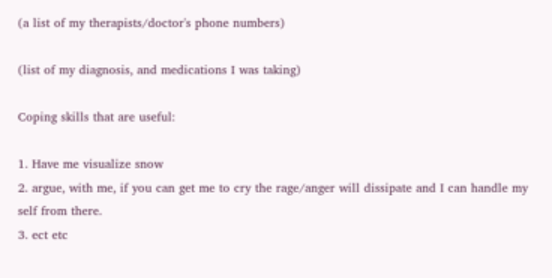(a list of my therapists/doctor's phone numbers)

(list of my diagnosis, and medications I was taking)

Coping skills that are useful:

1. Have me visualize snow
2. argue, with me, if you can get me to cry the rage/anger will dissipate and I can handle my self from there.
3. ect etc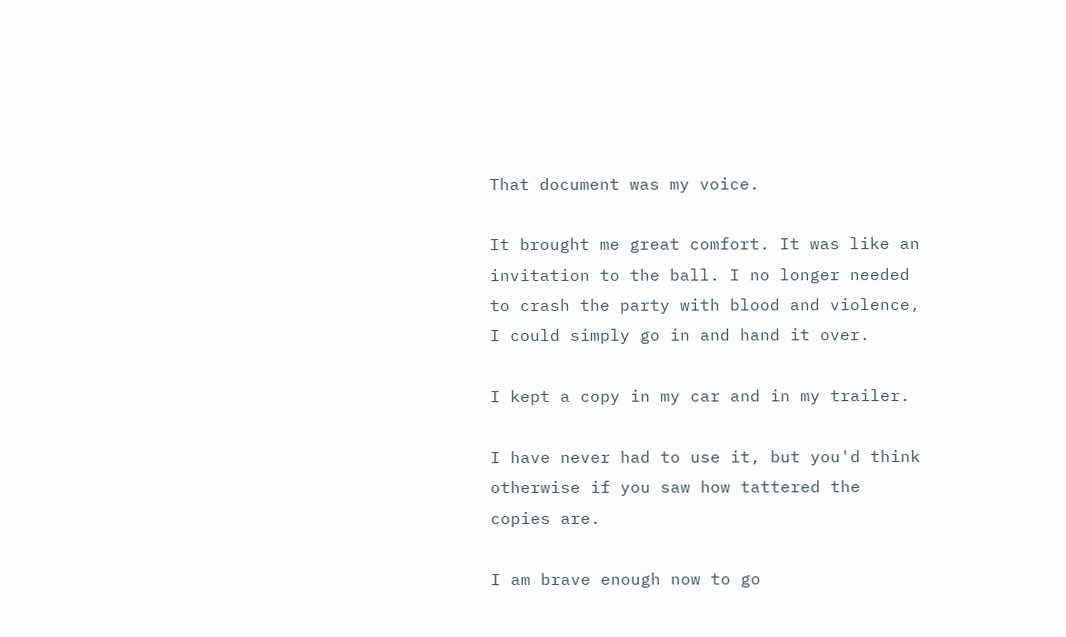That document was my voice.

It brought me great comfort. It was like an invitation to the ball. I no longer needed to crash the party with blood and violence, I could simply go in and hand it over.

I kept a copy in my car and in my trailer.

I have never had to use it, but you'd think otherwise if you saw how tattered the copies are.

I am brave enough now to go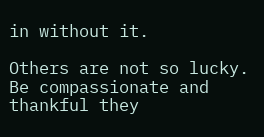in without it.

Others are not so lucky. Be compassionate and thankful they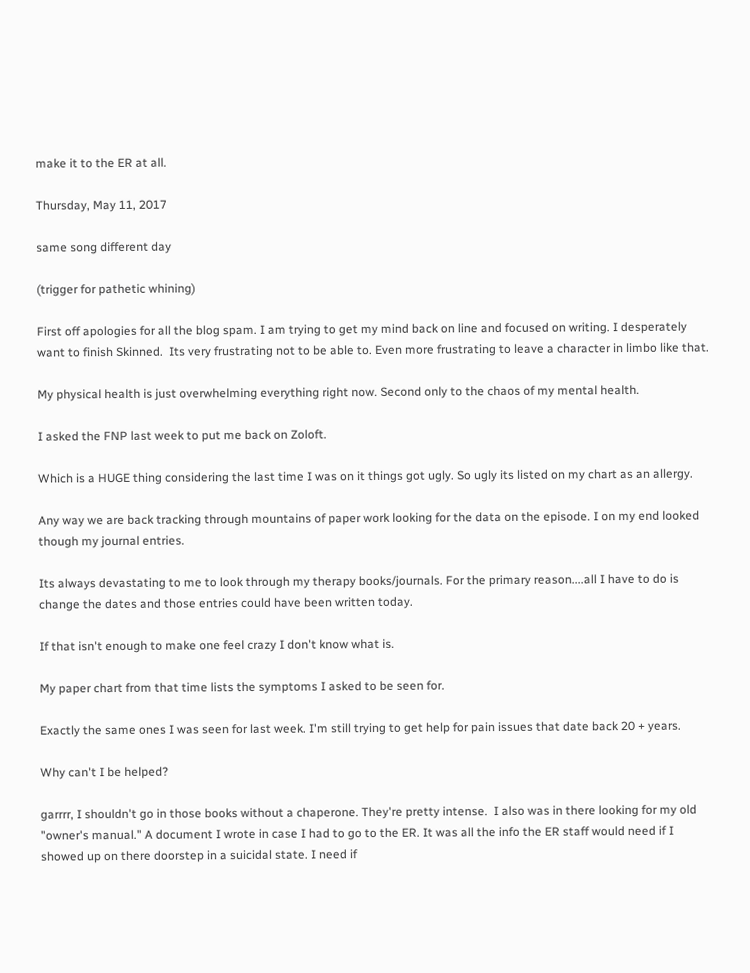make it to the ER at all.

Thursday, May 11, 2017

same song different day

(trigger for pathetic whining)

First off apologies for all the blog spam. I am trying to get my mind back on line and focused on writing. I desperately want to finish Skinned.  Its very frustrating not to be able to. Even more frustrating to leave a character in limbo like that.

My physical health is just overwhelming everything right now. Second only to the chaos of my mental health.

I asked the FNP last week to put me back on Zoloft.

Which is a HUGE thing considering the last time I was on it things got ugly. So ugly its listed on my chart as an allergy.

Any way we are back tracking through mountains of paper work looking for the data on the episode. I on my end looked though my journal entries.

Its always devastating to me to look through my therapy books/journals. For the primary reason....all I have to do is change the dates and those entries could have been written today.

If that isn't enough to make one feel crazy I don't know what is.

My paper chart from that time lists the symptoms I asked to be seen for.

Exactly the same ones I was seen for last week. I'm still trying to get help for pain issues that date back 20 + years.

Why can't I be helped?

garrrr, I shouldn't go in those books without a chaperone. They're pretty intense.  I also was in there looking for my old "owner's manual." A document I wrote in case I had to go to the ER. It was all the info the ER staff would need if I showed up on there doorstep in a suicidal state. I need if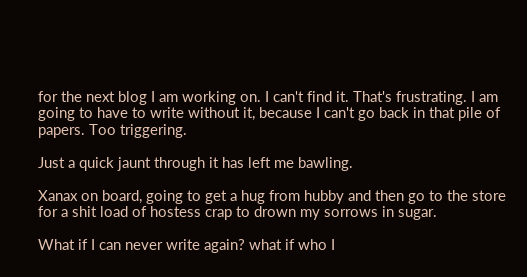for the next blog I am working on. I can't find it. That's frustrating. I am going to have to write without it, because I can't go back in that pile of papers. Too triggering.

Just a quick jaunt through it has left me bawling.

Xanax on board, going to get a hug from hubby and then go to the store for a shit load of hostess crap to drown my sorrows in sugar.

What if I can never write again? what if who I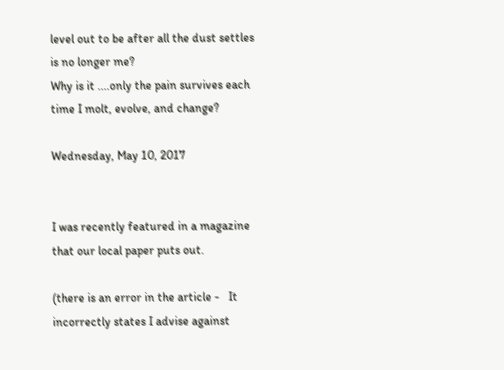level out to be after all the dust settles is no longer me?
Why is it ....only the pain survives each time I molt, evolve, and change?

Wednesday, May 10, 2017


I was recently featured in a magazine that our local paper puts out.

(there is an error in the article -   It incorrectly states I advise against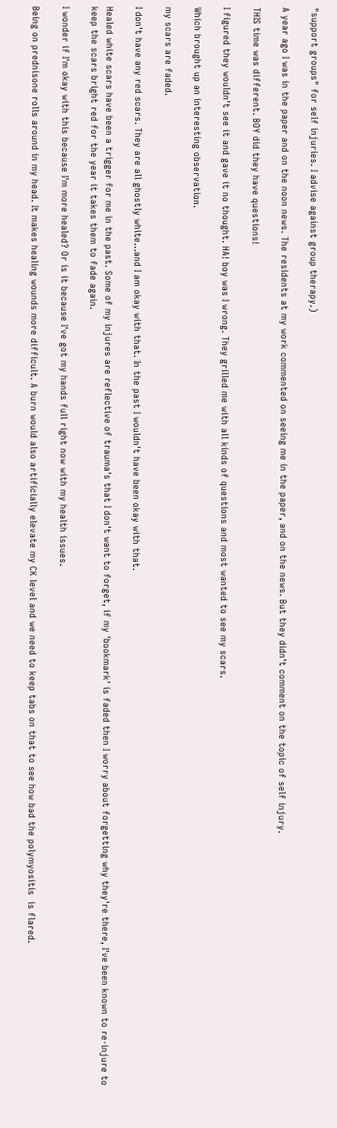"support groups" for self injuries. I advise against group therapy.)

A year ago I was in the paper and on the noon news. The residents at my work commented on seeing me in the paper, and on the news. But they didn't comment on the topic of self injury.

THIS time was different. BOY did they have questions!

I figured they wouldn't see it and gave it no thought. HA! boy was I wrong. They grilled me with all kinds of questions and most wanted to see my scars.

Which brought up an interesting observation.

my scars are faded.

I don't have any red scars. They are all ghostly white...and I am okay with that. In the past I wouldn't have been okay with that.

Healed white scars have been a trigger for me in the past. Some of my injures are reflective of trauma's that I don't want to forget, if my 'bookmark' is faded then I worry about forgetting why they're there, I've been known to re-injure to keep the scars bright red for the year it takes them to fade again.

I wonder if I'm okay with this because I'm more healed? Or is it because I've got my hands full right now with my health issues.

Being on prednisone rolls around in my head. It makes healing wounds more difficult. A burn would also artificially elevate my CK level and we need to keep tabs on that to see how bad the polymyositis  is flared.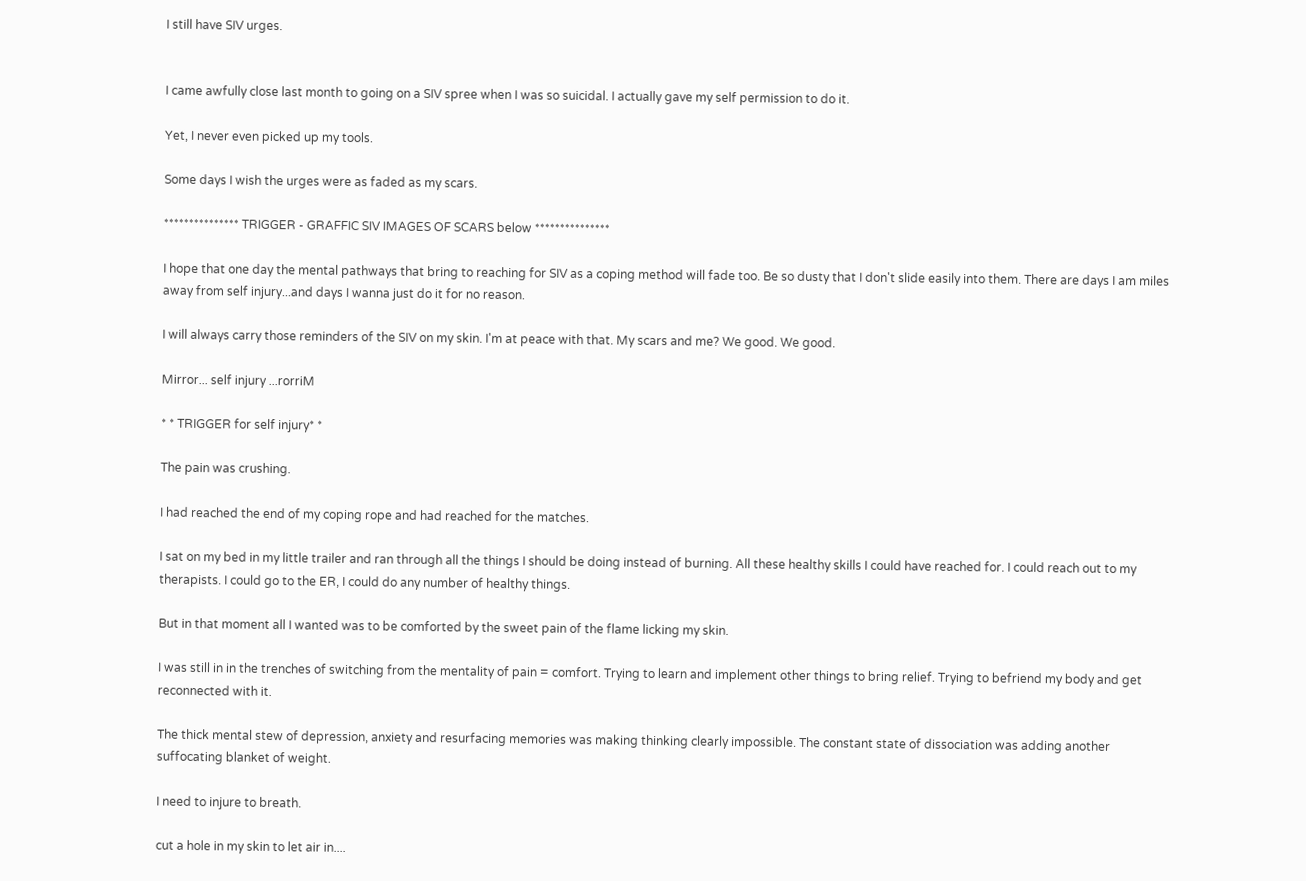I still have SIV urges.


I came awfully close last month to going on a SIV spree when I was so suicidal. I actually gave my self permission to do it.

Yet, I never even picked up my tools.

Some days I wish the urges were as faded as my scars.

*************** TRIGGER - GRAFFIC SIV IMAGES OF SCARS below ***************

I hope that one day the mental pathways that bring to reaching for SIV as a coping method will fade too. Be so dusty that I don't slide easily into them. There are days I am miles away from self injury...and days I wanna just do it for no reason.

I will always carry those reminders of the SIV on my skin. I'm at peace with that. My scars and me? We good. We good.

Mirror... self injury ...rorriM

* * TRIGGER for self injury* *

The pain was crushing.

I had reached the end of my coping rope and had reached for the matches.

I sat on my bed in my little trailer and ran through all the things I should be doing instead of burning. All these healthy skills I could have reached for. I could reach out to my therapists. I could go to the ER, I could do any number of healthy things.

But in that moment all I wanted was to be comforted by the sweet pain of the flame licking my skin.

I was still in in the trenches of switching from the mentality of pain = comfort. Trying to learn and implement other things to bring relief. Trying to befriend my body and get reconnected with it.

The thick mental stew of depression, anxiety and resurfacing memories was making thinking clearly impossible. The constant state of dissociation was adding another suffocating blanket of weight.

I need to injure to breath.

cut a hole in my skin to let air in....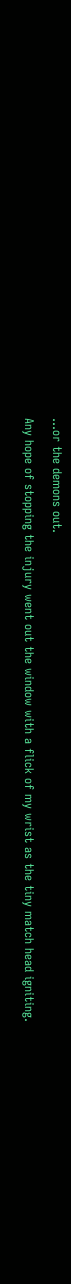...or the demons out.

Any hope of stopping the injury went out the window with a flick of my wrist as the tiny match head igniting.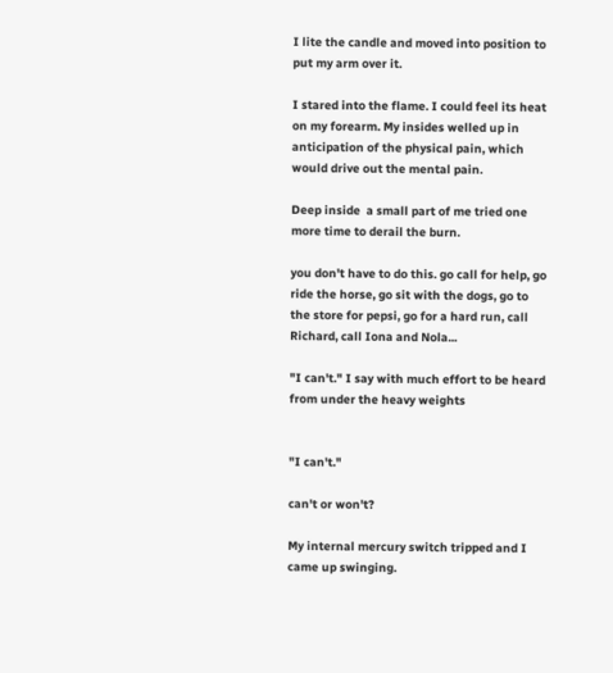I lite the candle and moved into position to put my arm over it.

I stared into the flame. I could feel its heat on my forearm. My insides welled up in anticipation of the physical pain, which would drive out the mental pain.

Deep inside  a small part of me tried one more time to derail the burn.

you don't have to do this. go call for help, go ride the horse, go sit with the dogs, go to the store for pepsi, go for a hard run, call Richard, call Iona and Nola...

"I can't." I say with much effort to be heard from under the heavy weights


"I can't."

can't or won't?

My internal mercury switch tripped and I came up swinging.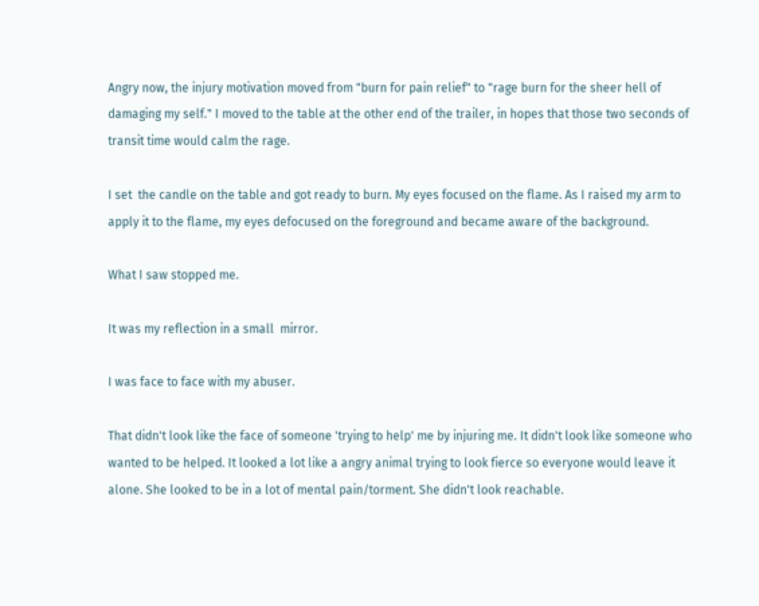Angry now, the injury motivation moved from "burn for pain relief" to "rage burn for the sheer hell of damaging my self." I moved to the table at the other end of the trailer, in hopes that those two seconds of transit time would calm the rage.

I set  the candle on the table and got ready to burn. My eyes focused on the flame. As I raised my arm to apply it to the flame, my eyes defocused on the foreground and became aware of the background.

What I saw stopped me.

It was my reflection in a small  mirror.

I was face to face with my abuser.

That didn't look like the face of someone 'trying to help' me by injuring me. It didn't look like someone who wanted to be helped. It looked a lot like a angry animal trying to look fierce so everyone would leave it alone. She looked to be in a lot of mental pain/torment. She didn't look reachable.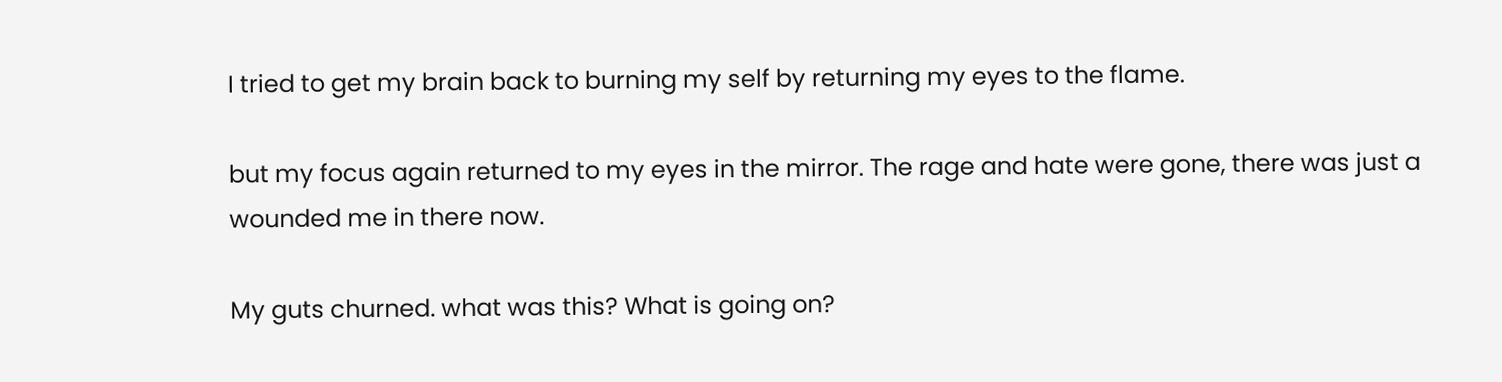I tried to get my brain back to burning my self by returning my eyes to the flame.

but my focus again returned to my eyes in the mirror. The rage and hate were gone, there was just a wounded me in there now.

My guts churned. what was this? What is going on?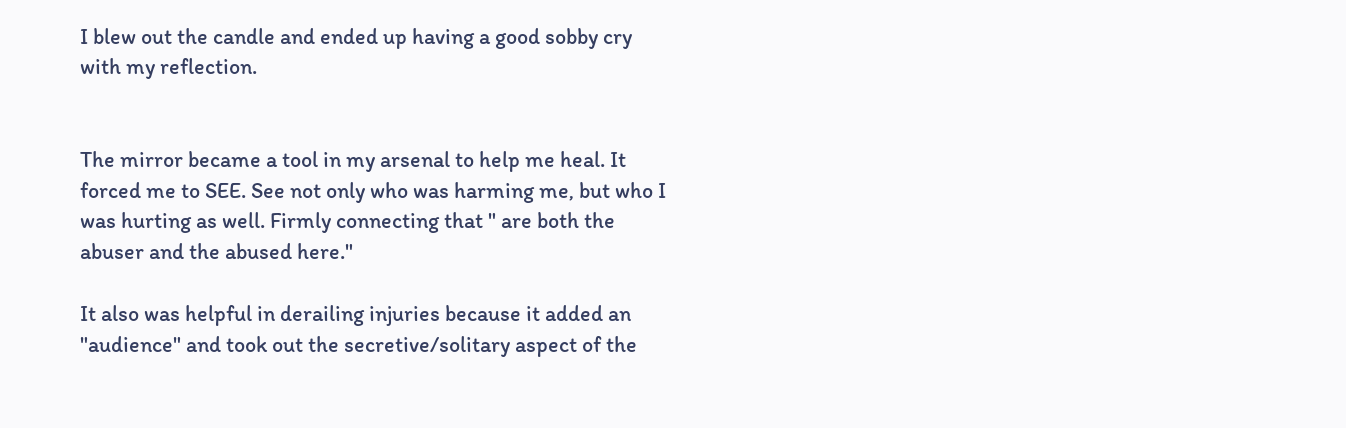I blew out the candle and ended up having a good sobby cry with my reflection.


The mirror became a tool in my arsenal to help me heal. It forced me to SEE. See not only who was harming me, but who I was hurting as well. Firmly connecting that " are both the abuser and the abused here."

It also was helpful in derailing injuries because it added an "audience" and took out the secretive/solitary aspect of the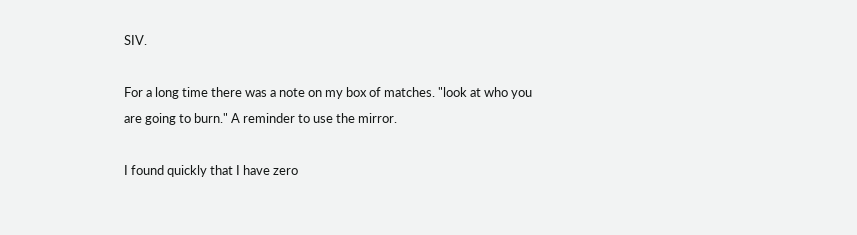SIV.

For a long time there was a note on my box of matches. "look at who you are going to burn." A reminder to use the mirror.

I found quickly that I have zero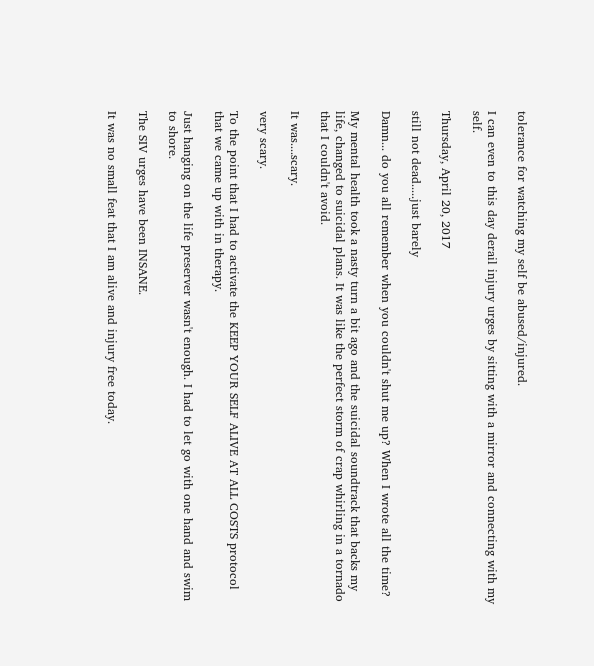tolerance for watching my self be abused/injured.

I can even to this day derail injury urges by sitting with a mirror and connecting with my self.

Thursday, April 20, 2017

still not dead.....just barely

Damn... do you all remember when you couldn't shut me up? When I wrote all the time?

My mental health took a nasty turn a bit ago and the suicidal soundtrack that backs my life, changed to suicidal plans. It was like the perfect storm of crap whirling in a tornado that I couldn't avoid.

It was....scary.

very scary.

To the point that I had to activate the KEEP YOUR SELF ALIVE AT ALL COSTS protocol that we came up with in therapy.

Just hanging on the life preserver wasn't enough. I had to let go with one hand and swim to shore.

The SIV urges have been INSANE.

It was no small feat that I am alive and injury free today.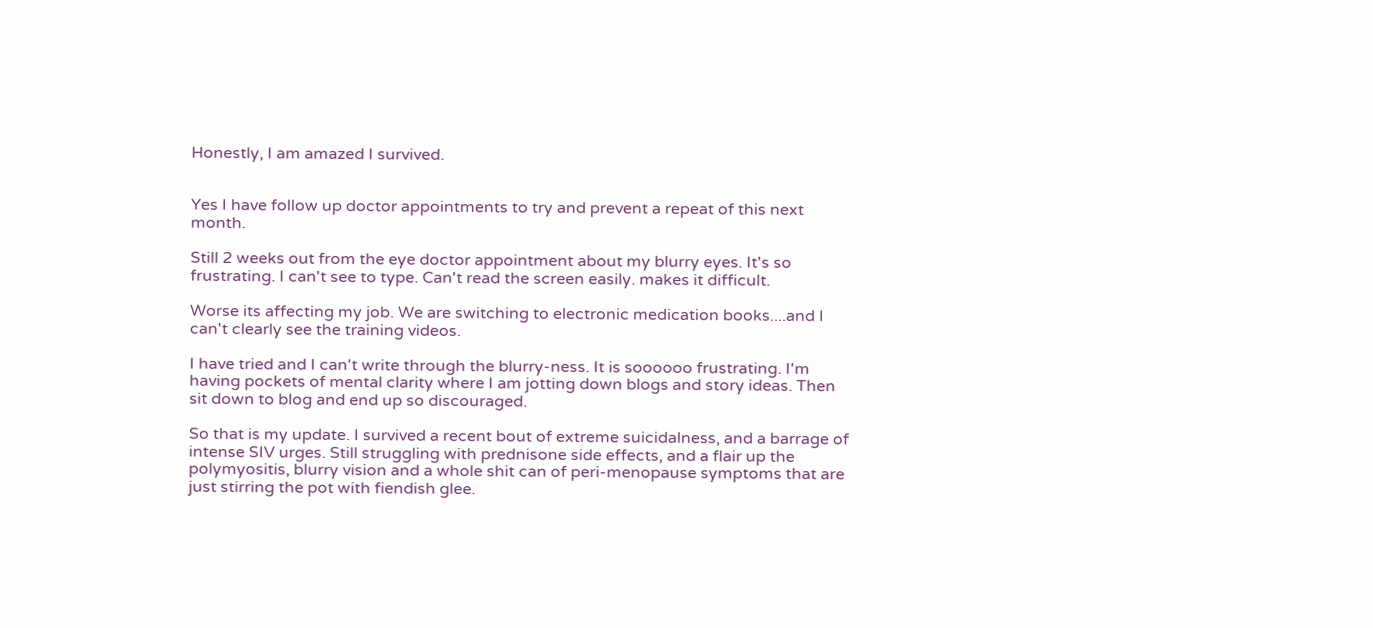Honestly, I am amazed I survived.


Yes I have follow up doctor appointments to try and prevent a repeat of this next month.

Still 2 weeks out from the eye doctor appointment about my blurry eyes. It's so frustrating. I can't see to type. Can't read the screen easily. makes it difficult.

Worse its affecting my job. We are switching to electronic medication books....and I can't clearly see the training videos.

I have tried and I can't write through the blurry-ness. It is soooooo frustrating. I'm having pockets of mental clarity where I am jotting down blogs and story ideas. Then sit down to blog and end up so discouraged.

So that is my update. I survived a recent bout of extreme suicidalness, and a barrage of intense SIV urges. Still struggling with prednisone side effects, and a flair up the polymyositis, blurry vision and a whole shit can of peri-menopause symptoms that are just stirring the pot with fiendish glee.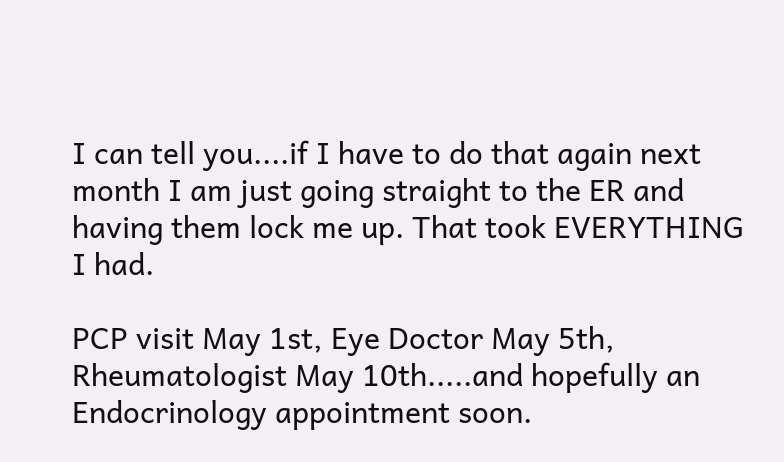I can tell you....if I have to do that again next month I am just going straight to the ER and having them lock me up. That took EVERYTHING I had.

PCP visit May 1st, Eye Doctor May 5th, Rheumatologist May 10th.....and hopefully an Endocrinology appointment soon.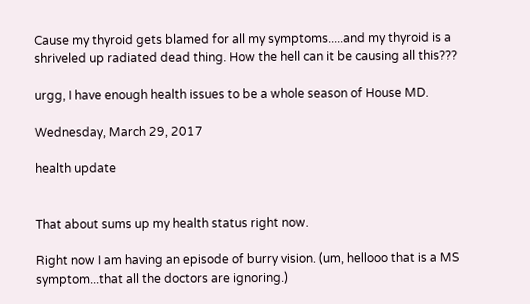Cause my thyroid gets blamed for all my symptoms.....and my thyroid is a shriveled up radiated dead thing. How the hell can it be causing all this???

urgg, I have enough health issues to be a whole season of House MD.

Wednesday, March 29, 2017

health update


That about sums up my health status right now.

Right now I am having an episode of burry vision. (um, hellooo that is a MS symptom...that all the doctors are ignoring.)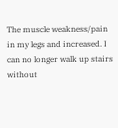The muscle weakness/pain in my legs and increased. I can no longer walk up stairs without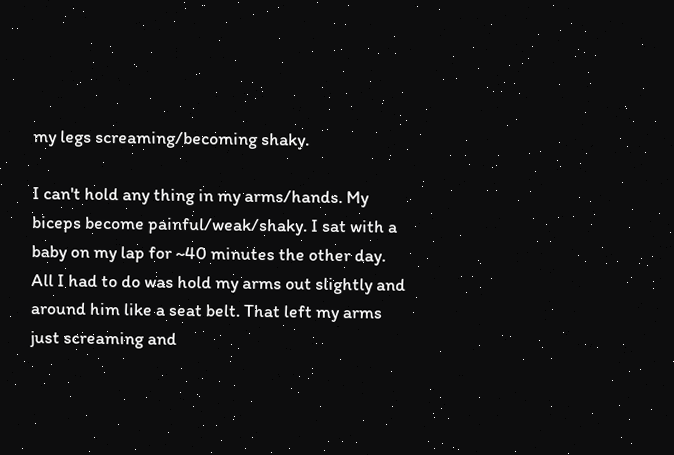my legs screaming/becoming shaky.

I can't hold any thing in my arms/hands. My biceps become painful/weak/shaky. I sat with a baby on my lap for ~40 minutes the other day. All I had to do was hold my arms out slightly and around him like a seat belt. That left my arms just screaming and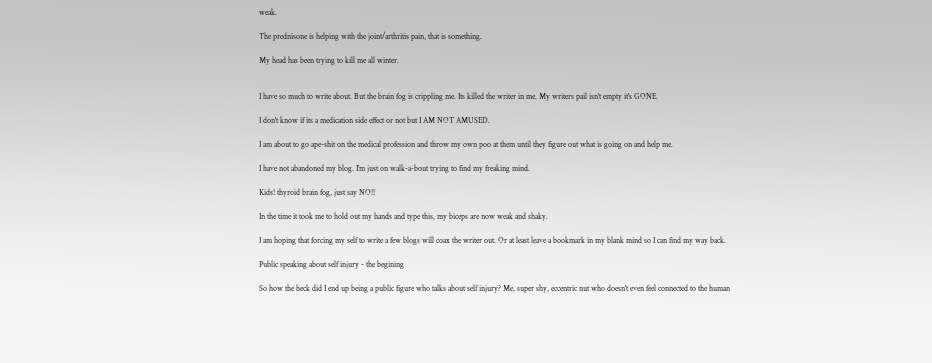weak.

The prednisone is helping with the joint/arthritis pain, that is something.

My head has been trying to kill me all winter.


I have so much to write about. But the brain fog is crippling me. Its killed the writer in me. My writers pail isn't empty it's GONE.

I don't know if its a medication side effect or not but I AM NOT AMUSED.

I am about to go ape-shit on the medical profession and throw my own poo at them until they figure out what is going on and help me.

I have not abandoned my blog. I'm just on walk-a-bout trying to find my freaking mind.

Kids! thyroid brain fog, just say NO!!

In the time it took me to hold out my hands and type this, my biceps are now weak and shaky.

I am hoping that forcing my self to write a few blogs will coax the writer out. Or at least leave a bookmark in my blank mind so I can find my way back.

Public speaking about self injury - the begining

So how the heck did I end up being a public figure who talks about self injury? Me, super shy, eccentric nut who doesn't even feel connected to the human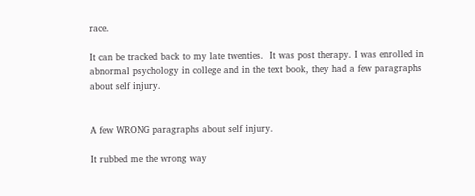race.

It can be tracked back to my late twenties.  It was post therapy. I was enrolled in abnormal psychology in college and in the text book, they had a few paragraphs about self injury.


A few WRONG paragraphs about self injury.

It rubbed me the wrong way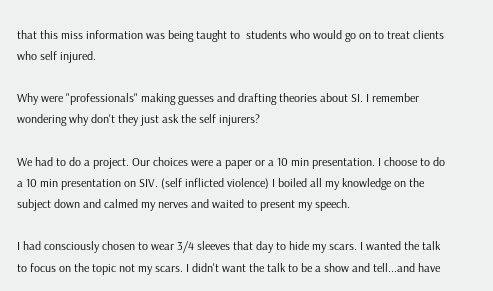that this miss information was being taught to  students who would go on to treat clients who self injured.

Why were "professionals" making guesses and drafting theories about SI. I remember wondering why don't they just ask the self injurers?

We had to do a project. Our choices were a paper or a 10 min presentation. I choose to do a 10 min presentation on SIV. (self inflicted violence) I boiled all my knowledge on the subject down and calmed my nerves and waited to present my speech.

I had consciously chosen to wear 3/4 sleeves that day to hide my scars. I wanted the talk to focus on the topic not my scars. I didn't want the talk to be a show and tell...and have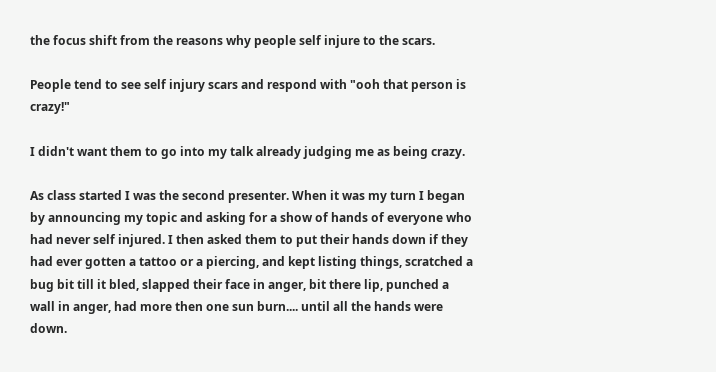the focus shift from the reasons why people self injure to the scars.

People tend to see self injury scars and respond with "ooh that person is crazy!"

I didn't want them to go into my talk already judging me as being crazy.

As class started I was the second presenter. When it was my turn I began by announcing my topic and asking for a show of hands of everyone who had never self injured. I then asked them to put their hands down if they had ever gotten a tattoo or a piercing, and kept listing things, scratched a bug bit till it bled, slapped their face in anger, bit there lip, punched a wall in anger, had more then one sun burn.... until all the hands were down.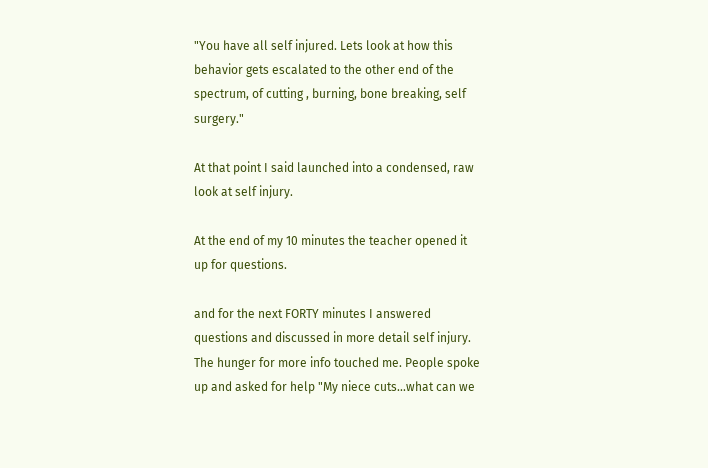"You have all self injured. Lets look at how this behavior gets escalated to the other end of the spectrum, of cutting , burning, bone breaking, self surgery."

At that point I said launched into a condensed, raw look at self injury.

At the end of my 10 minutes the teacher opened it up for questions.

and for the next FORTY minutes I answered questions and discussed in more detail self injury. The hunger for more info touched me. People spoke up and asked for help "My niece cuts...what can we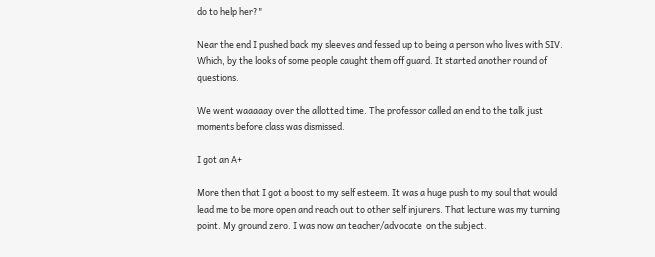do to help her?"

Near the end I pushed back my sleeves and fessed up to being a person who lives with SIV. Which, by the looks of some people caught them off guard. It started another round of questions.

We went waaaaay over the allotted time. The professor called an end to the talk just moments before class was dismissed.

I got an A+

More then that I got a boost to my self esteem. It was a huge push to my soul that would lead me to be more open and reach out to other self injurers. That lecture was my turning point. My ground zero. I was now an teacher/advocate  on the subject.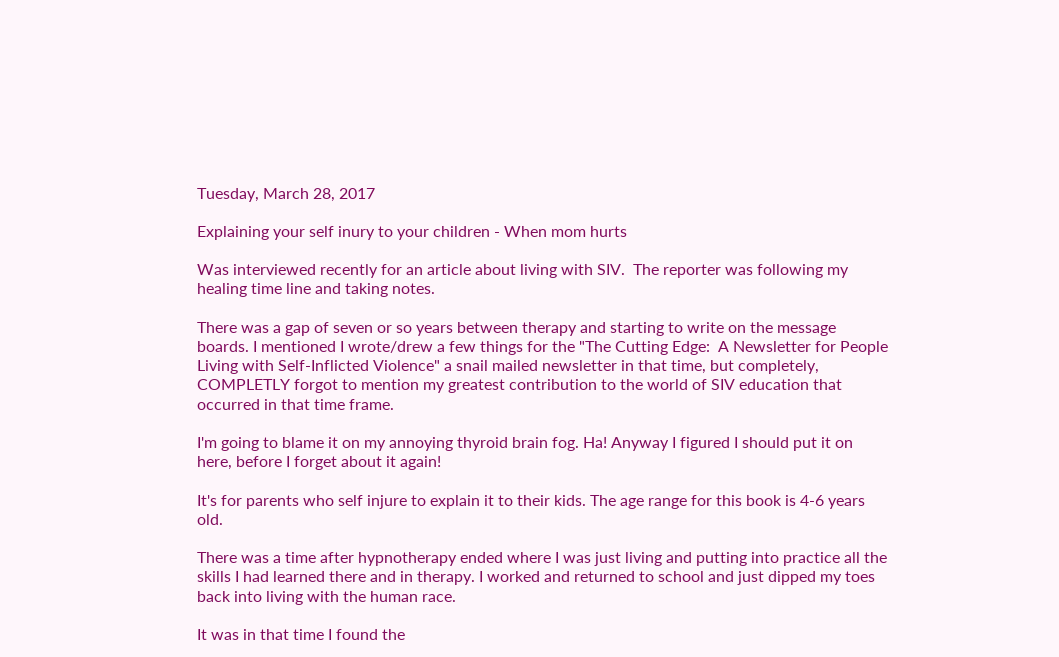Tuesday, March 28, 2017

Explaining your self inury to your children - When mom hurts

Was interviewed recently for an article about living with SIV.  The reporter was following my healing time line and taking notes.

There was a gap of seven or so years between therapy and starting to write on the message boards. I mentioned I wrote/drew a few things for the "The Cutting Edge:  A Newsletter for People Living with Self-Inflicted Violence" a snail mailed newsletter in that time, but completely, COMPLETLY forgot to mention my greatest contribution to the world of SIV education that occurred in that time frame.

I'm going to blame it on my annoying thyroid brain fog. Ha! Anyway I figured I should put it on here, before I forget about it again!

It's for parents who self injure to explain it to their kids. The age range for this book is 4-6 years old.

There was a time after hypnotherapy ended where I was just living and putting into practice all the skills I had learned there and in therapy. I worked and returned to school and just dipped my toes back into living with the human race.

It was in that time I found the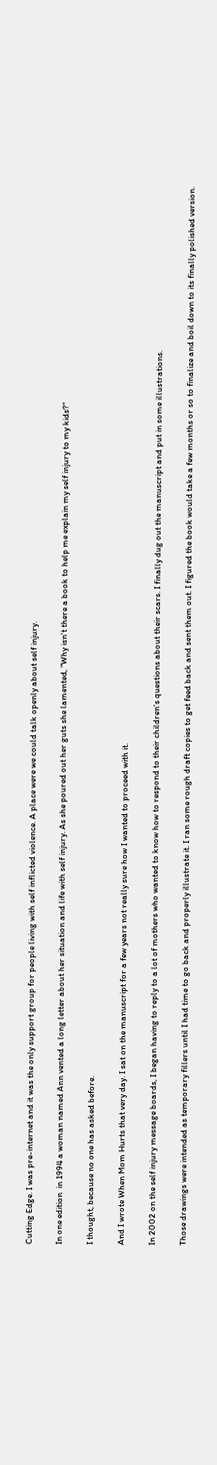Cutting Edge. I was pre-internet and it was the only support group for people living with self inflicted violence. A place were we could talk openly about self injury.

In one edition  in 1994 a woman named Ann vented a long letter about her situation and life with self injury. As she poured out her guts she lamented, "Why isn't there a book to help me explain my self injury to my kids?"

I thought, because no one has asked before.

And I wrote When Mom Hurts that very day. I sat on the manuscript for a few years not really sure how I wanted to proceed with it.

In 2002 on the self injury message boards, I began having to reply to a lot of mothers who wanted to know how to respond to their children's questions about their scars. I finally dug out the manuscript and put in some illustrations.

Those drawings were intended as temporary fillers until I had time to go back and properly illustrate it. I ran some rough draft copies to get feed back and sent them out. I figured the book would take a few months or so to finalize and boil down to its finally polished version.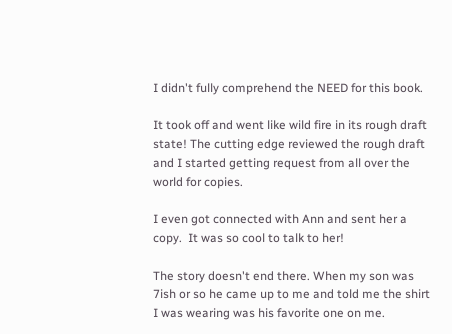I didn't fully comprehend the NEED for this book.

It took off and went like wild fire in its rough draft state! The cutting edge reviewed the rough draft and I started getting request from all over the world for copies.

I even got connected with Ann and sent her a copy.  It was so cool to talk to her!

The story doesn't end there. When my son was 7ish or so he came up to me and told me the shirt  I was wearing was his favorite one on me.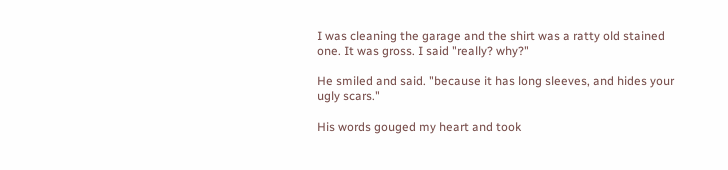I was cleaning the garage and the shirt was a ratty old stained one. It was gross. I said "really? why?"

He smiled and said. "because it has long sleeves, and hides your ugly scars."

His words gouged my heart and took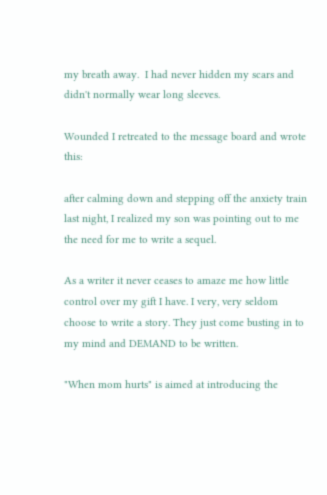my breath away.  I had never hidden my scars and didn't normally wear long sleeves.

Wounded I retreated to the message board and wrote this:

after calming down and stepping off the anxiety train last night, I realized my son was pointing out to me the need for me to write a sequel.

As a writer it never ceases to amaze me how little control over my gift I have. I very, very seldom choose to write a story. They just come busting in to my mind and DEMAND to be written.

"When mom hurts" is aimed at introducing the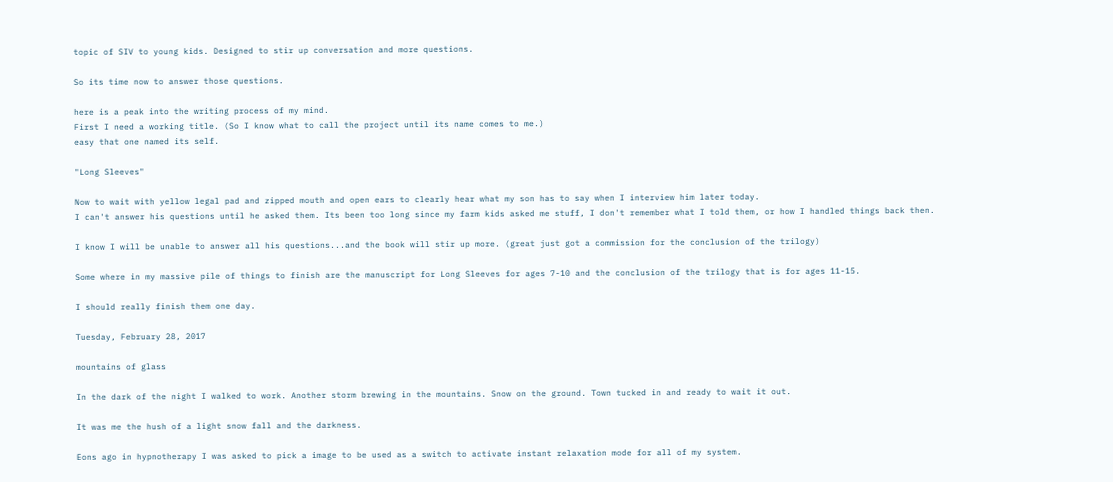topic of SIV to young kids. Designed to stir up conversation and more questions.

So its time now to answer those questions.

here is a peak into the writing process of my mind.
First I need a working title. (So I know what to call the project until its name comes to me.)
easy that one named its self.

"Long Sleeves"

Now to wait with yellow legal pad and zipped mouth and open ears to clearly hear what my son has to say when I interview him later today.
I can't answer his questions until he asked them. Its been too long since my farm kids asked me stuff, I don't remember what I told them, or how I handled things back then.

I know I will be unable to answer all his questions...and the book will stir up more. (great just got a commission for the conclusion of the trilogy)

Some where in my massive pile of things to finish are the manuscript for Long Sleeves for ages 7-10 and the conclusion of the trilogy that is for ages 11-15.

I should really finish them one day.

Tuesday, February 28, 2017

mountains of glass

In the dark of the night I walked to work. Another storm brewing in the mountains. Snow on the ground. Town tucked in and ready to wait it out.

It was me the hush of a light snow fall and the darkness.

Eons ago in hypnotherapy I was asked to pick a image to be used as a switch to activate instant relaxation mode for all of my system.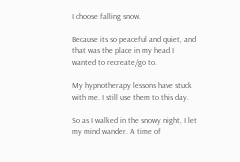I choose falling snow.

Because its so peaceful and quiet, and that was the place in my head I wanted to recreate/go to.

My hypnotherapy lessons have stuck with me. I still use them to this day.

So as I walked in the snowy night, I let my mind wander. A time of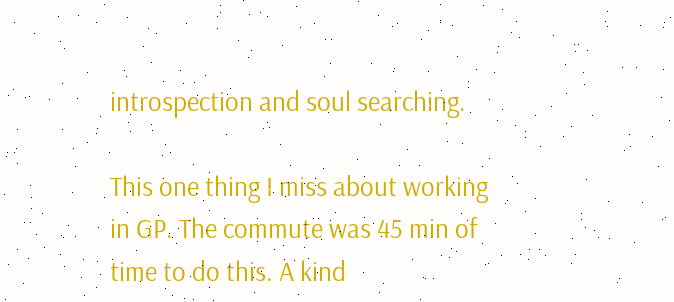introspection and soul searching.

This one thing I miss about working in GP. The commute was 45 min of time to do this. A kind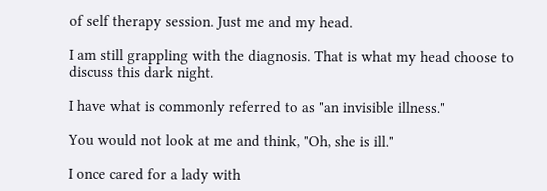of self therapy session. Just me and my head.

I am still grappling with the diagnosis. That is what my head choose to discuss this dark night.

I have what is commonly referred to as "an invisible illness."

You would not look at me and think, "Oh, she is ill."

I once cared for a lady with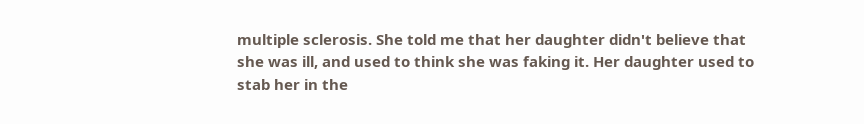multiple sclerosis. She told me that her daughter didn't believe that she was ill, and used to think she was faking it. Her daughter used to stab her in the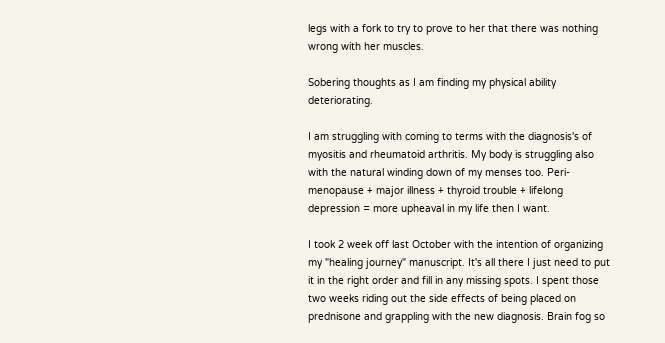legs with a fork to try to prove to her that there was nothing wrong with her muscles.

Sobering thoughts as I am finding my physical ability deteriorating.

I am struggling with coming to terms with the diagnosis's of myositis and rheumatoid arthritis. My body is struggling also with the natural winding down of my menses too. Peri-menopause + major illness + thyroid trouble + lifelong depression = more upheaval in my life then I want.

I took 2 week off last October with the intention of organizing my "healing journey" manuscript. It's all there I just need to put it in the right order and fill in any missing spots. I spent those two weeks riding out the side effects of being placed on prednisone and grappling with the new diagnosis. Brain fog so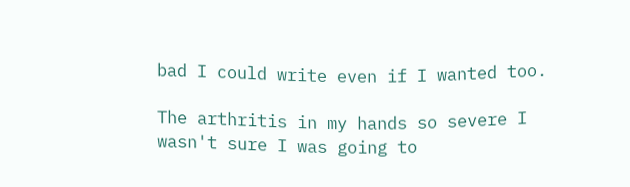bad I could write even if I wanted too.

The arthritis in my hands so severe I wasn't sure I was going to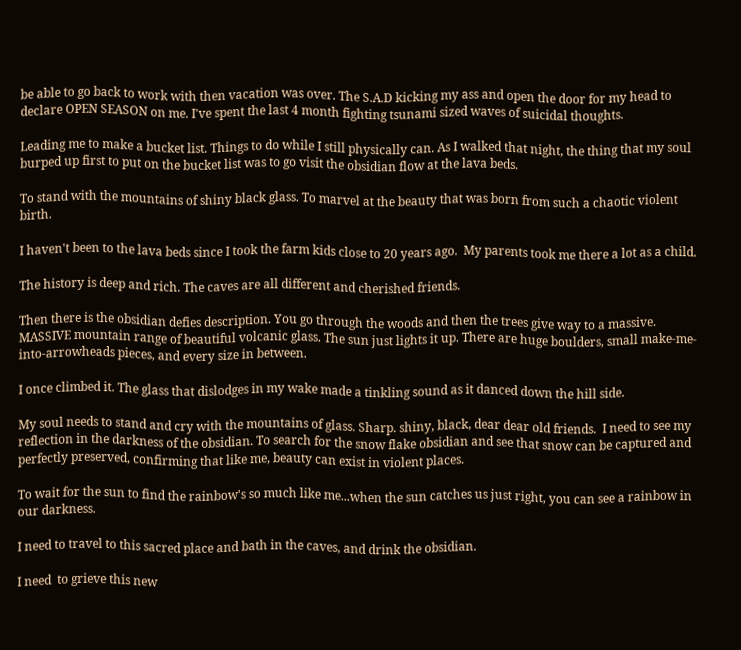be able to go back to work with then vacation was over. The S.A.D kicking my ass and open the door for my head to declare OPEN SEASON on me. I've spent the last 4 month fighting tsunami sized waves of suicidal thoughts.

Leading me to make a bucket list. Things to do while I still physically can. As I walked that night, the thing that my soul burped up first to put on the bucket list was to go visit the obsidian flow at the lava beds.

To stand with the mountains of shiny black glass. To marvel at the beauty that was born from such a chaotic violent birth.

I haven't been to the lava beds since I took the farm kids close to 20 years ago.  My parents took me there a lot as a child.

The history is deep and rich. The caves are all different and cherished friends.

Then there is the obsidian defies description. You go through the woods and then the trees give way to a massive. MASSIVE mountain range of beautiful volcanic glass. The sun just lights it up. There are huge boulders, small make-me-into-arrowheads pieces, and every size in between.

I once climbed it. The glass that dislodges in my wake made a tinkling sound as it danced down the hill side.

My soul needs to stand and cry with the mountains of glass. Sharp. shiny, black, dear dear old friends.  I need to see my reflection in the darkness of the obsidian. To search for the snow flake obsidian and see that snow can be captured and perfectly preserved, confirming that like me, beauty can exist in violent places.

To wait for the sun to find the rainbow's so much like me...when the sun catches us just right, you can see a rainbow in our darkness.

I need to travel to this sacred place and bath in the caves, and drink the obsidian.

I need  to grieve this new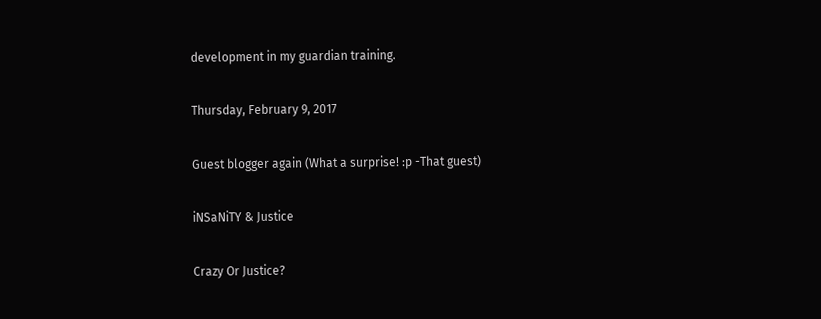development in my guardian training.

Thursday, February 9, 2017

Guest blogger again (What a surprise! :p -That guest)

iNSaNiTY & Justice

Crazy Or Justice?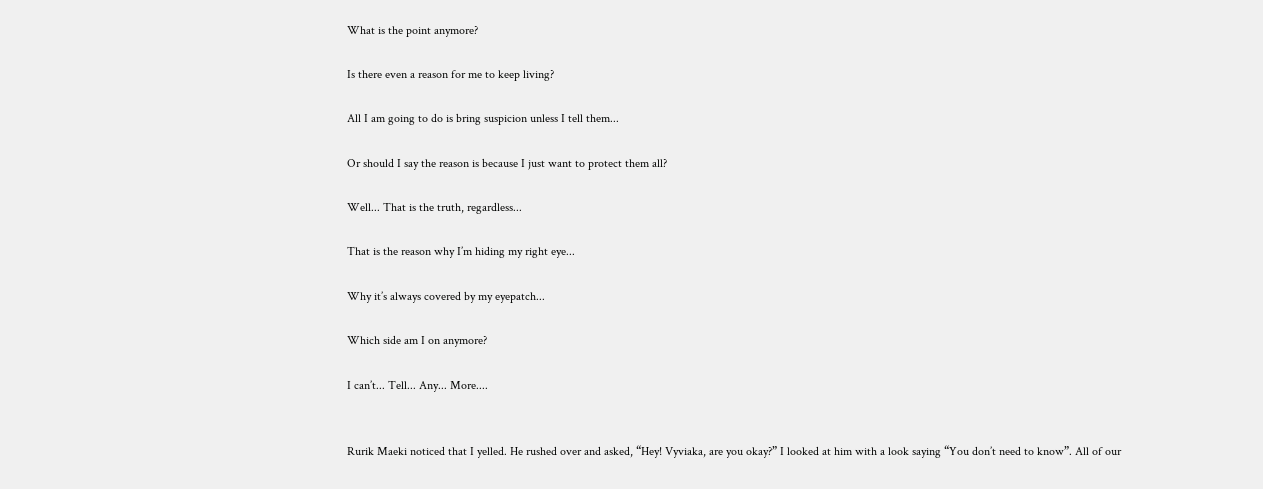What is the point anymore?

Is there even a reason for me to keep living?

All I am going to do is bring suspicion unless I tell them...

Or should I say the reason is because I just want to protect them all?

Well... That is the truth, regardless...

That is the reason why I’m hiding my right eye...

Why it’s always covered by my eyepatch...

Which side am I on anymore?

I can’t... Tell... Any... More....


Rurik Maeki noticed that I yelled. He rushed over and asked, “Hey! Vyviaka, are you okay?” I looked at him with a look saying “You don’t need to know”. All of our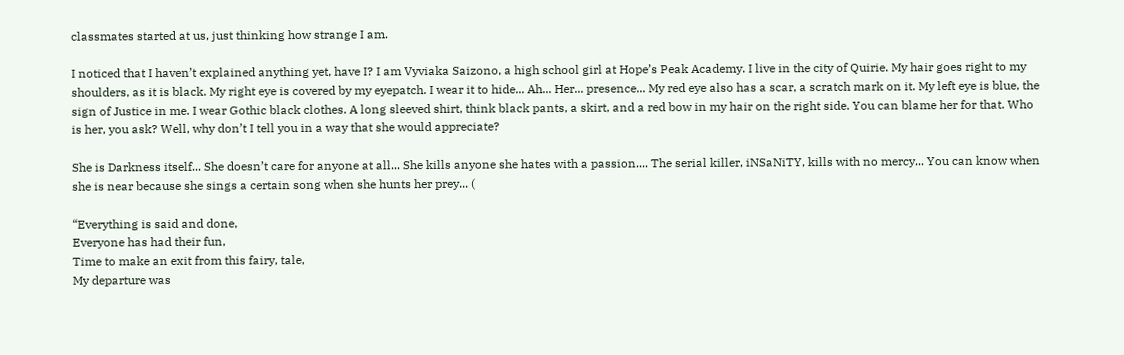classmates started at us, just thinking how strange I am.

I noticed that I haven’t explained anything yet, have I? I am Vyviaka Saizono, a high school girl at Hope’s Peak Academy. I live in the city of Quirie. My hair goes right to my shoulders, as it is black. My right eye is covered by my eyepatch. I wear it to hide... Ah... Her... presence... My red eye also has a scar, a scratch mark on it. My left eye is blue, the sign of Justice in me. I wear Gothic black clothes. A long sleeved shirt, think black pants, a skirt, and a red bow in my hair on the right side. You can blame her for that. Who is her, you ask? Well, why don’t I tell you in a way that she would appreciate?

She is Darkness itself... She doesn’t care for anyone at all... She kills anyone she hates with a passion.... The serial killer, iNSaNiTY, kills with no mercy... You can know when she is near because she sings a certain song when she hunts her prey... (

“Everything is said and done,
Everyone has had their fun,
Time to make an exit from this fairy, tale,
My departure was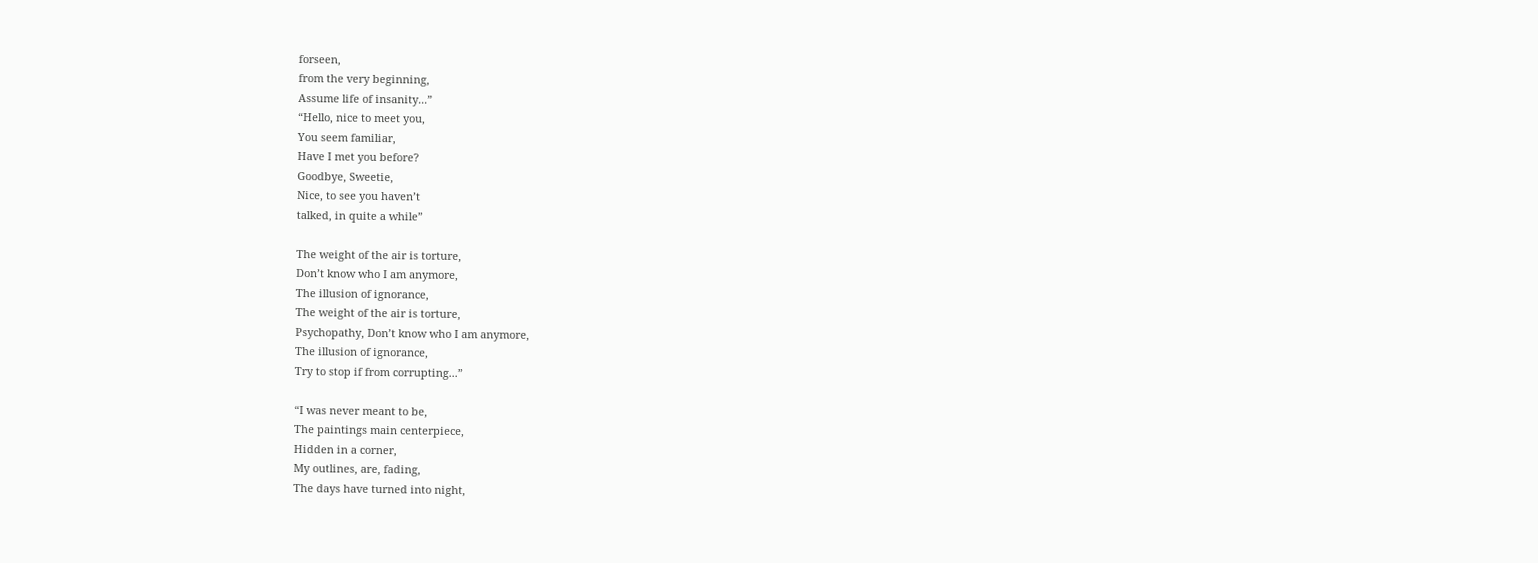forseen,
from the very beginning,
Assume life of insanity...”
“Hello, nice to meet you,
You seem familiar,
Have I met you before?
Goodbye, Sweetie,
Nice, to see you haven’t
talked, in quite a while”

The weight of the air is torture,
Don’t know who I am anymore,
The illusion of ignorance,
The weight of the air is torture,
Psychopathy, Don’t know who I am anymore,
The illusion of ignorance,
Try to stop if from corrupting...”

“I was never meant to be,
The paintings main centerpiece,
Hidden in a corner,
My outlines, are, fading,
The days have turned into night,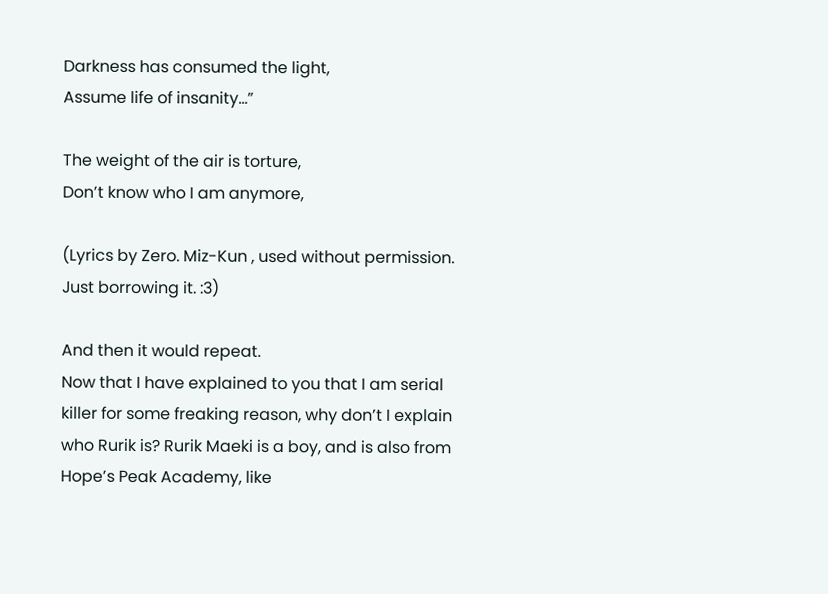Darkness has consumed the light,
Assume life of insanity...”

The weight of the air is torture,
Don’t know who I am anymore,

(Lyrics by Zero. Miz-Kun , used without permission. Just borrowing it. :3)

And then it would repeat.
Now that I have explained to you that I am serial killer for some freaking reason, why don’t I explain who Rurik is? Rurik Maeki is a boy, and is also from Hope’s Peak Academy, like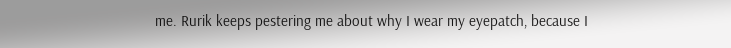me. Rurik keeps pestering me about why I wear my eyepatch, because I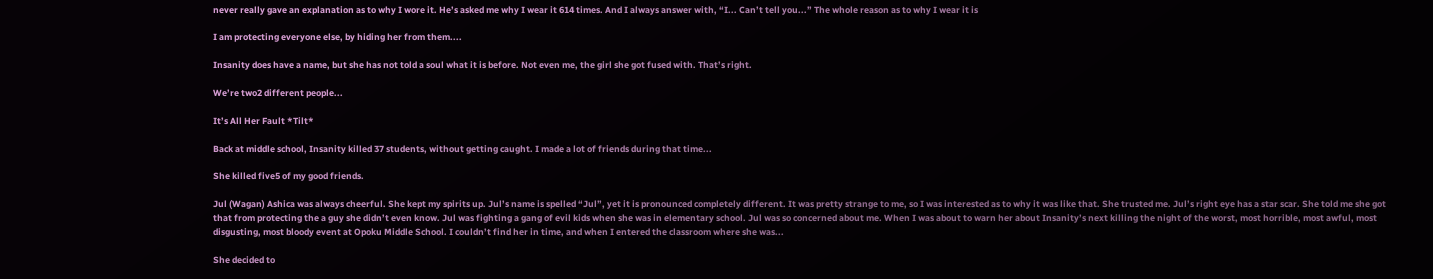never really gave an explanation as to why I wore it. He’s asked me why I wear it 614 times. And I always answer with, “I... Can’t tell you...” The whole reason as to why I wear it is

I am protecting everyone else, by hiding her from them....

Insanity does have a name, but she has not told a soul what it is before. Not even me, the girl she got fused with. That’s right.

We’re two2 different people...

It’s All Her Fault *Tilt*

Back at middle school, Insanity killed 37 students, without getting caught. I made a lot of friends during that time...

She killed five5 of my good friends.

Jul (Wagan) Ashica was always cheerful. She kept my spirits up. Jul’s name is spelled “Jul”, yet it is pronounced completely different. It was pretty strange to me, so I was interested as to why it was like that. She trusted me. Jul’s right eye has a star scar. She told me she got that from protecting the a guy she didn’t even know. Jul was fighting a gang of evil kids when she was in elementary school. Jul was so concerned about me. When I was about to warn her about Insanity’s next killing the night of the worst, most horrible, most awful, most disgusting, most bloody event at Opoku Middle School. I couldn’t find her in time, and when I entered the classroom where she was...

She decided to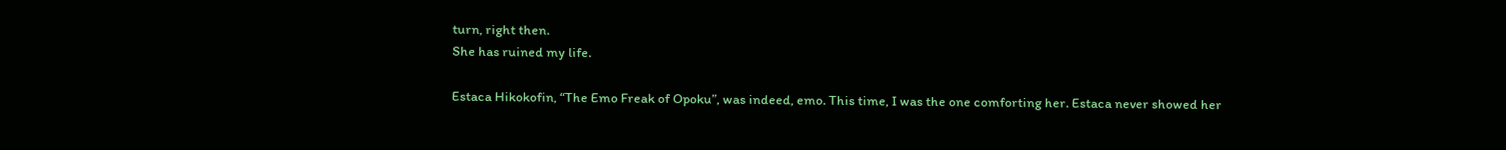turn, right then.
She has ruined my life.

Estaca Hikokofin, “The Emo Freak of Opoku”, was indeed, emo. This time, I was the one comforting her. Estaca never showed her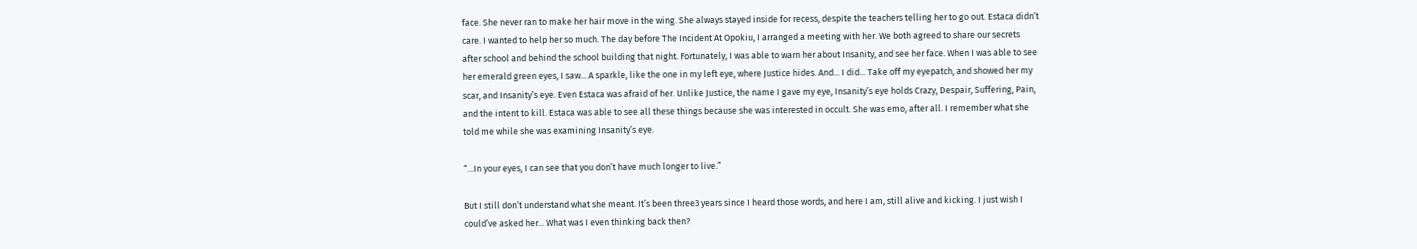face. She never ran to make her hair move in the wing. She always stayed inside for recess, despite the teachers telling her to go out. Estaca didn’t care. I wanted to help her so much. The day before The Incident At Opokiu, I arranged a meeting with her. We both agreed to share our secrets after school and behind the school building that night. Fortunately, I was able to warn her about Insanity, and see her face. When I was able to see her emerald green eyes, I saw... A sparkle, like the one in my left eye, where Justice hides. And... I did... Take off my eyepatch, and showed her my scar, and Insanity’s eye. Even Estaca was afraid of her. Unlike Justice, the name I gave my eye, Insanity’s eye holds Crazy, Despair, Suffering, Pain, and the intent to kill. Estaca was able to see all these things because she was interested in occult. She was emo, after all. I remember what she told me while she was examining Insanity’s eye.

“...In your eyes, I can see that you don’t have much longer to live.”

But I still don’t understand what she meant. It’s been three3 years since I heard those words, and here I am, still alive and kicking. I just wish I could’ve asked her... What was I even thinking back then?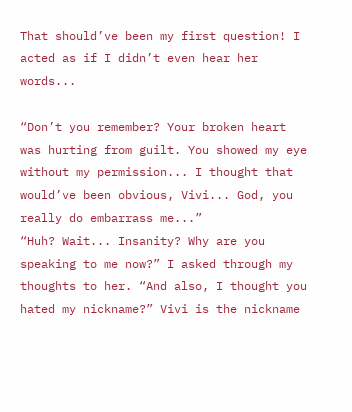That should’ve been my first question! I acted as if I didn’t even hear her words...

“Don’t you remember? Your broken heart was hurting from guilt. You showed my eye without my permission... I thought that would’ve been obvious, Vivi... God, you really do embarrass me...”
“Huh? Wait... Insanity? Why are you speaking to me now?” I asked through my thoughts to her. “And also, I thought you hated my nickname?” Vivi is the nickname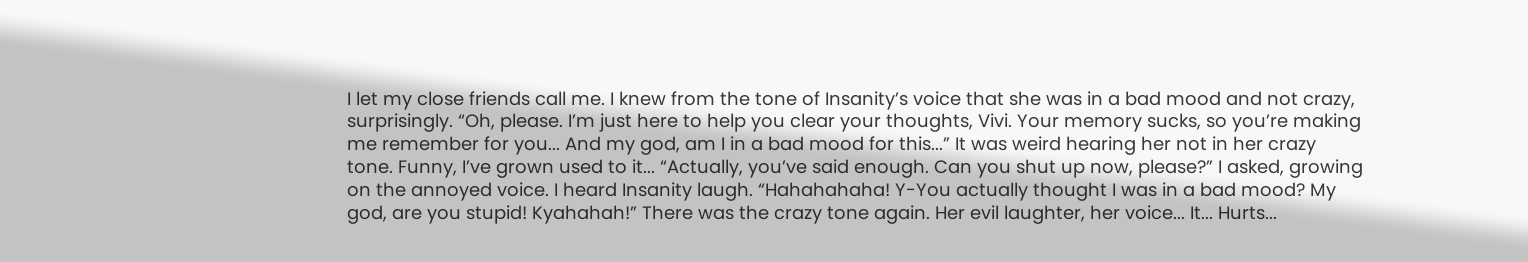I let my close friends call me. I knew from the tone of Insanity’s voice that she was in a bad mood and not crazy, surprisingly. “Oh, please. I’m just here to help you clear your thoughts, Vivi. Your memory sucks, so you’re making me remember for you... And my god, am I in a bad mood for this...” It was weird hearing her not in her crazy tone. Funny, I’ve grown used to it... “Actually, you’ve said enough. Can you shut up now, please?” I asked, growing on the annoyed voice. I heard Insanity laugh. “Hahahahaha! Y-You actually thought I was in a bad mood? My god, are you stupid! Kyahahah!” There was the crazy tone again. Her evil laughter, her voice... It... Hurts...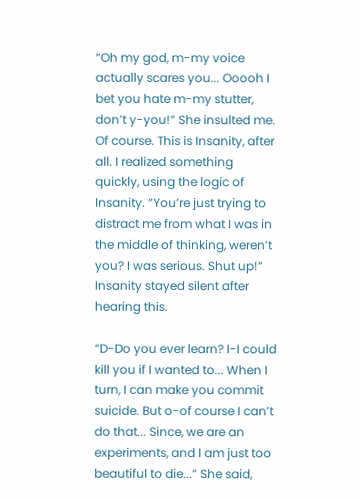“Oh my god, m-my voice actually scares you... Ooooh I bet you hate m-my stutter, don’t y-you!” She insulted me. Of course. This is Insanity, after all. I realized something quickly, using the logic of Insanity. “You’re just trying to distract me from what I was in the middle of thinking, weren’t you? I was serious. Shut up!” Insanity stayed silent after hearing this.

“D-Do you ever learn? I-I could kill you if I wanted to... When I turn, I can make you commit suicide. But o-of course I can’t do that... Since, we are an experiments, and I am just too beautiful to die...” She said,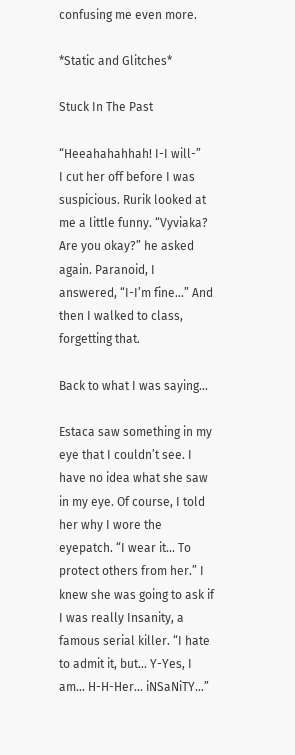confusing me even more.

*Static and Glitches*

Stuck In The Past

“Heeahahahhah! I-I will-”
I cut her off before I was suspicious. Rurik looked at me a little funny. “Vyviaka? Are you okay?” he asked again. Paranoid, I answered, “I-I’m fine...” And then I walked to class, forgetting that.

Back to what I was saying...

Estaca saw something in my eye that I couldn’t see. I have no idea what she saw in my eye. Of course, I told her why I wore the eyepatch. “I wear it... To protect others from her.” I knew she was going to ask if I was really Insanity, a famous serial killer. “I hate to admit it, but... Y-Yes, I am... H-H-Her... iNSaNiTY...”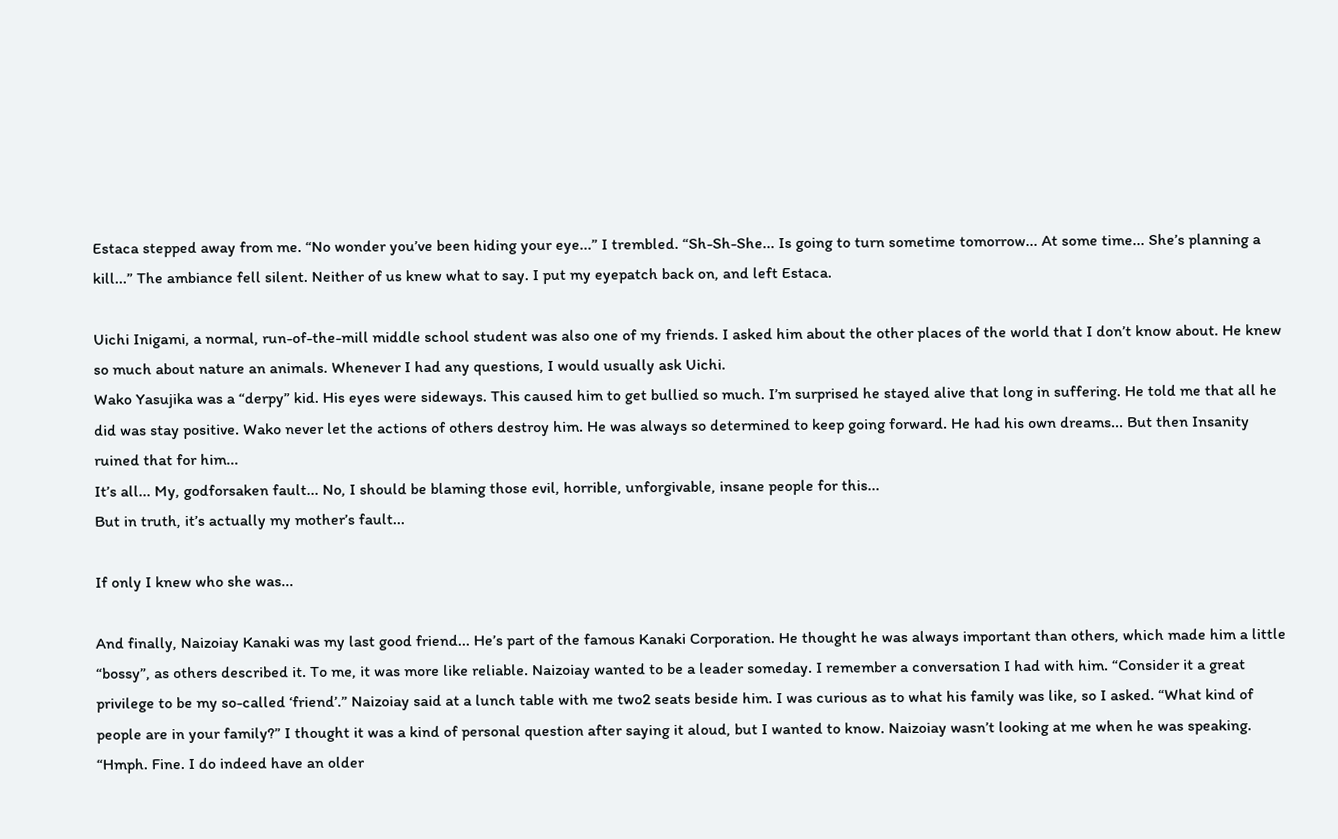Estaca stepped away from me. “No wonder you’ve been hiding your eye...” I trembled. “Sh-Sh-She... Is going to turn sometime tomorrow... At some time... She’s planning a kill...” The ambiance fell silent. Neither of us knew what to say. I put my eyepatch back on, and left Estaca.

Uichi Inigami, a normal, run-of-the-mill middle school student was also one of my friends. I asked him about the other places of the world that I don’t know about. He knew so much about nature an animals. Whenever I had any questions, I would usually ask Uichi.
Wako Yasujika was a “derpy” kid. His eyes were sideways. This caused him to get bullied so much. I’m surprised he stayed alive that long in suffering. He told me that all he did was stay positive. Wako never let the actions of others destroy him. He was always so determined to keep going forward. He had his own dreams... But then Insanity ruined that for him...
It’s all... My, godforsaken fault... No, I should be blaming those evil, horrible, unforgivable, insane people for this...
But in truth, it’s actually my mother’s fault...

If only I knew who she was...

And finally, Naizoiay Kanaki was my last good friend... He’s part of the famous Kanaki Corporation. He thought he was always important than others, which made him a little “bossy”, as others described it. To me, it was more like reliable. Naizoiay wanted to be a leader someday. I remember a conversation I had with him. “Consider it a great privilege to be my so-called ‘friend’.” Naizoiay said at a lunch table with me two2 seats beside him. I was curious as to what his family was like, so I asked. “What kind of people are in your family?” I thought it was a kind of personal question after saying it aloud, but I wanted to know. Naizoiay wasn’t looking at me when he was speaking. “Hmph. Fine. I do indeed have an older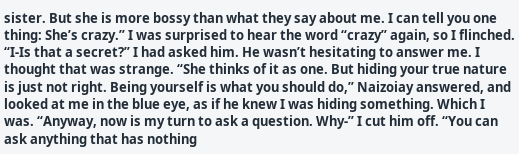sister. But she is more bossy than what they say about me. I can tell you one thing: She’s crazy.” I was surprised to hear the word “crazy” again, so I flinched. “I-Is that a secret?” I had asked him. He wasn’t hesitating to answer me. I thought that was strange. “She thinks of it as one. But hiding your true nature is just not right. Being yourself is what you should do,” Naizoiay answered, and looked at me in the blue eye, as if he knew I was hiding something. Which I was. “Anyway, now is my turn to ask a question. Why-” I cut him off. “You can ask anything that has nothing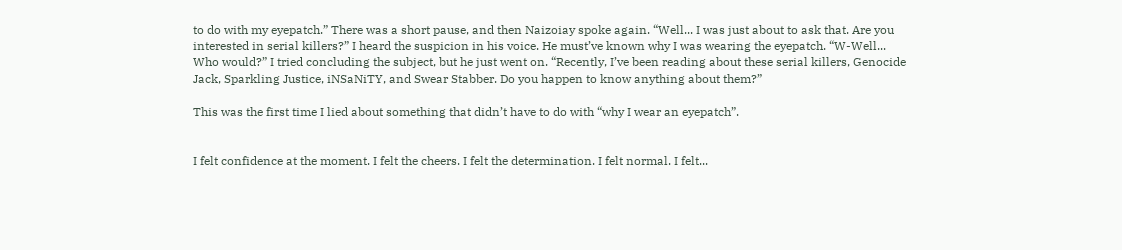to do with my eyepatch.” There was a short pause, and then Naizoiay spoke again. “Well... I was just about to ask that. Are you interested in serial killers?” I heard the suspicion in his voice. He must’ve known why I was wearing the eyepatch. “W-Well... Who would?” I tried concluding the subject, but he just went on. “Recently, I’ve been reading about these serial killers, Genocide Jack, Sparkling Justice, iNSaNiTY, and Swear Stabber. Do you happen to know anything about them?”

This was the first time I lied about something that didn’t have to do with “why I wear an eyepatch”.


I felt confidence at the moment. I felt the cheers. I felt the determination. I felt normal. I felt...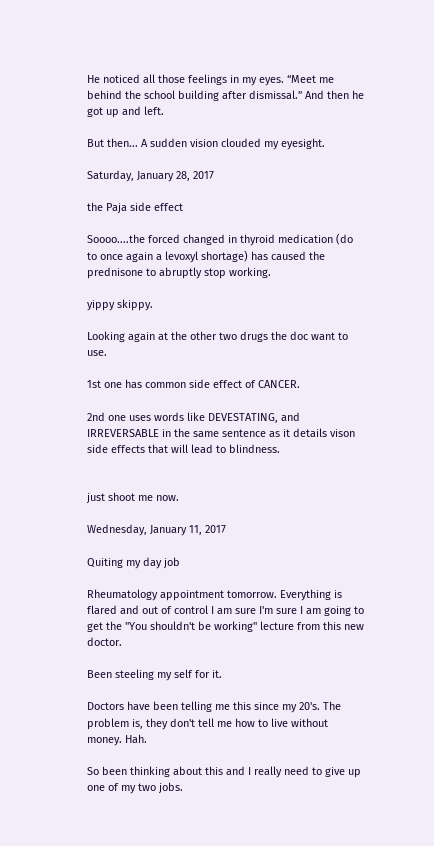He noticed all those feelings in my eyes. “Meet me behind the school building after dismissal.” And then he got up and left.

But then... A sudden vision clouded my eyesight.

Saturday, January 28, 2017

the Paja side effect

Soooo....the forced changed in thyroid medication (do to once again a levoxyl shortage) has caused the prednisone to abruptly stop working.

yippy skippy.

Looking again at the other two drugs the doc want to use.

1st one has common side effect of CANCER.

2nd one uses words like DEVESTATING, and IRREVERSABLE in the same sentence as it details vison side effects that will lead to blindness.


just shoot me now.

Wednesday, January 11, 2017

Quiting my day job

Rheumatology appointment tomorrow. Everything is flared and out of control I am sure I'm sure I am going to get the "You shouldn't be working" lecture from this new doctor.

Been steeling my self for it.

Doctors have been telling me this since my 20's. The problem is, they don't tell me how to live without money. Hah.

So been thinking about this and I really need to give up one of my two jobs.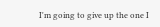I'm going to give up the one I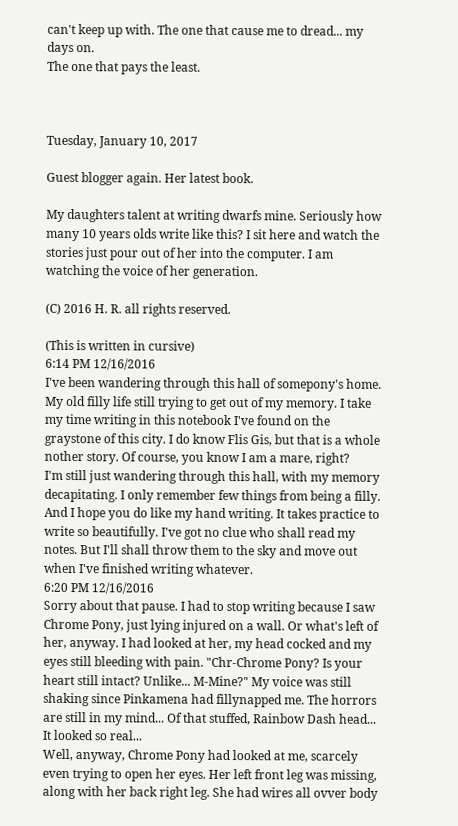can't keep up with. The one that cause me to dread... my days on.
The one that pays the least.



Tuesday, January 10, 2017

Guest blogger again. Her latest book.

My daughters talent at writing dwarfs mine. Seriously how many 10 years olds write like this? I sit here and watch the stories just pour out of her into the computer. I am watching the voice of her generation.

(C) 2016 H. R. all rights reserved.

(This is written in cursive)
6:14 PM 12/16/2016
I've been wandering through this hall of somepony's home. My old filly life still trying to get out of my memory. I take my time writing in this notebook I've found on the graystone of this city. I do know Flis Gis, but that is a whole nother story. Of course, you know I am a mare, right?
I'm still just wandering through this hall, with my memory decapitating. I only remember few things from being a filly. And I hope you do like my hand writing. It takes practice to write so beautifully. I've got no clue who shall read my notes. But I'll shall throw them to the sky and move out when I've finished writing whatever.
6:20 PM 12/16/2016
Sorry about that pause. I had to stop writing because I saw Chrome Pony, just lying injured on a wall. Or what's left of her, anyway. I had looked at her, my head cocked and my eyes still bleeding with pain. "Chr-Chrome Pony? Is your heart still intact? Unlike... M-Mine?" My voice was still shaking since Pinkamena had fillynapped me. The horrors are still in my mind... Of that stuffed, Rainbow Dash head... It looked so real...
Well, anyway, Chrome Pony had looked at me, scarcely even trying to open her eyes. Her left front leg was missing, along with her back right leg. She had wires all ovver body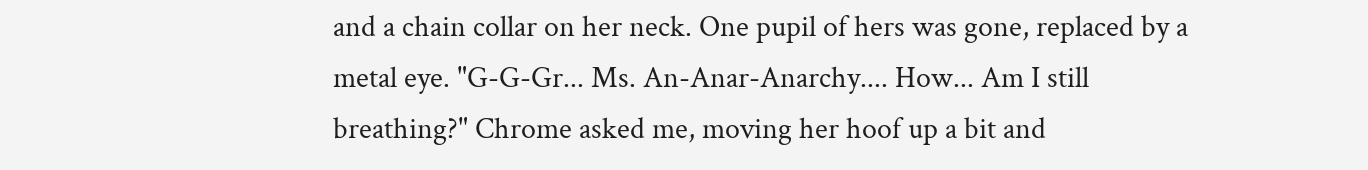and a chain collar on her neck. One pupil of hers was gone, replaced by a metal eye. "G-G-Gr... Ms. An-Anar-Anarchy.... How... Am I still breathing?" Chrome asked me, moving her hoof up a bit and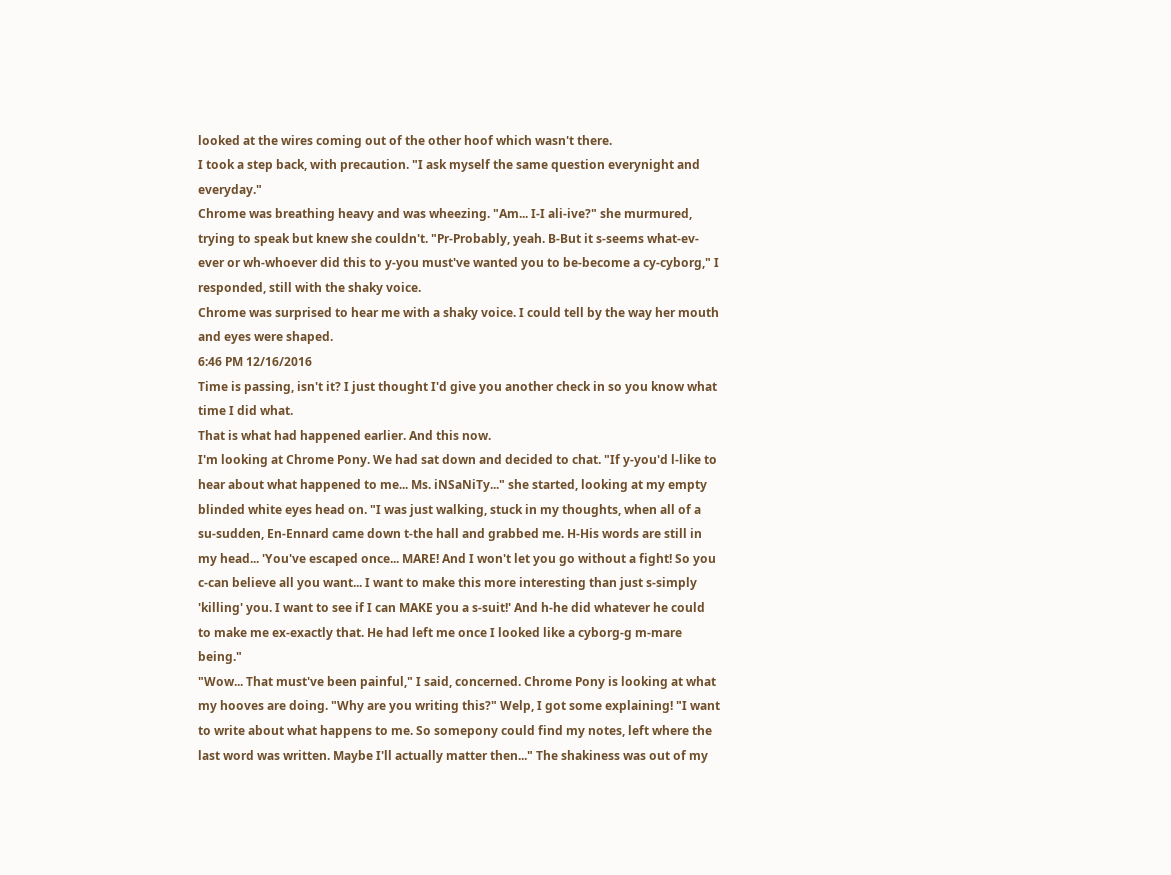looked at the wires coming out of the other hoof which wasn't there.
I took a step back, with precaution. "I ask myself the same question everynight and everyday."
Chrome was breathing heavy and was wheezing. "Am... I-I ali-ive?" she murmured, trying to speak but knew she couldn't. "Pr-Probably, yeah. B-But it s-seems what-ev-ever or wh-whoever did this to y-you must've wanted you to be-become a cy-cyborg," I responded, still with the shaky voice.
Chrome was surprised to hear me with a shaky voice. I could tell by the way her mouth and eyes were shaped.
6:46 PM 12/16/2016
Time is passing, isn't it? I just thought I'd give you another check in so you know what time I did what.
That is what had happened earlier. And this now.
I'm looking at Chrome Pony. We had sat down and decided to chat. "If y-you'd l-like to hear about what happened to me... Ms. iNSaNiTy..." she started, looking at my empty blinded white eyes head on. "I was just walking, stuck in my thoughts, when all of a su-sudden, En-Ennard came down t-the hall and grabbed me. H-His words are still in my head... 'You've escaped once... MARE! And I won't let you go without a fight! So you c-can believe all you want... I want to make this more interesting than just s-simply 'killing' you. I want to see if I can MAKE you a s-suit!' And h-he did whatever he could to make me ex-exactly that. He had left me once I looked like a cyborg-g m-mare being."
"Wow... That must've been painful," I said, concerned. Chrome Pony is looking at what my hooves are doing. "Why are you writing this?" Welp, I got some explaining! "I want to write about what happens to me. So somepony could find my notes, left where the last word was written. Maybe I'll actually matter then..." The shakiness was out of my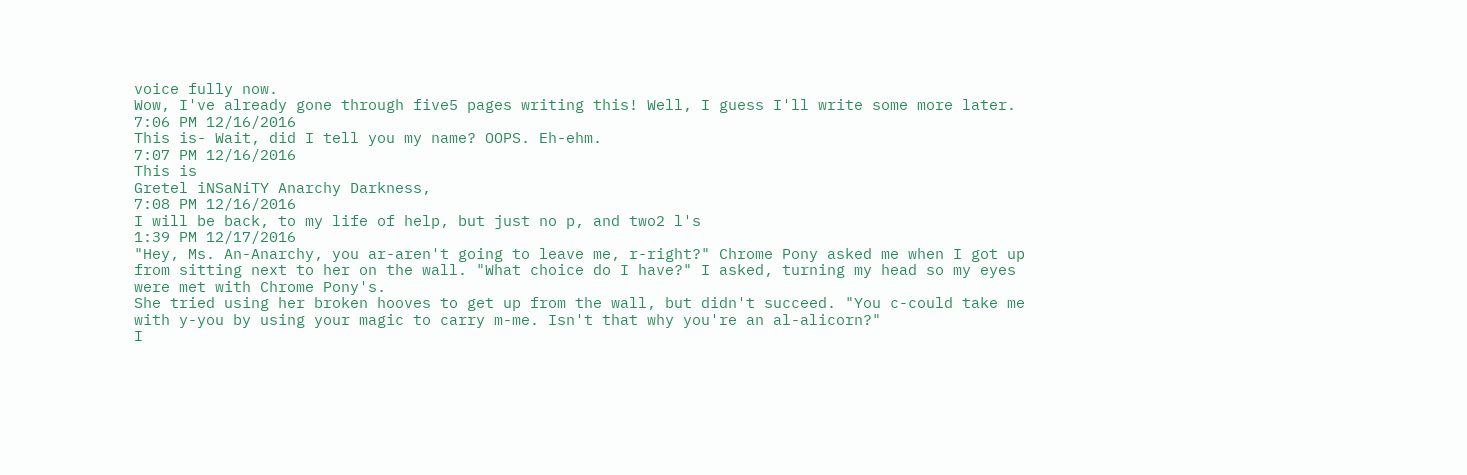voice fully now.
Wow, I've already gone through five5 pages writing this! Well, I guess I'll write some more later.
7:06 PM 12/16/2016
This is- Wait, did I tell you my name? OOPS. Eh-ehm.
7:07 PM 12/16/2016
This is
Gretel iNSaNiTY Anarchy Darkness,
7:08 PM 12/16/2016
I will be back, to my life of help, but just no p, and two2 l's
1:39 PM 12/17/2016
"Hey, Ms. An-Anarchy, you ar-aren't going to leave me, r-right?" Chrome Pony asked me when I got up from sitting next to her on the wall. "What choice do I have?" I asked, turning my head so my eyes were met with Chrome Pony's.
She tried using her broken hooves to get up from the wall, but didn't succeed. "You c-could take me with y-you by using your magic to carry m-me. Isn't that why you're an al-alicorn?"
I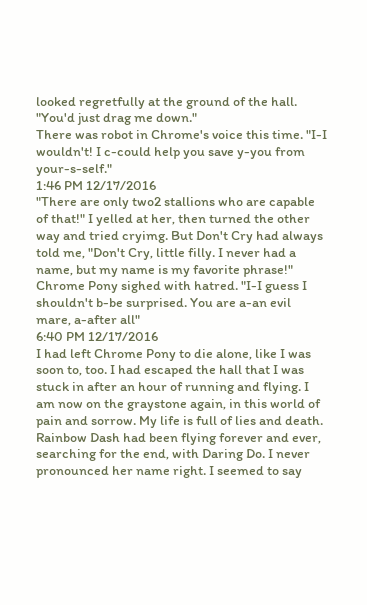looked regretfully at the ground of the hall. "You'd just drag me down."
There was robot in Chrome's voice this time. "I-I wouldn't! I c-could help you save y-you from your-s-self."
1:46 PM 12/17/2016
"There are only two2 stallions who are capable of that!" I yelled at her, then turned the other way and tried cryimg. But Don't Cry had always told me, "Don't Cry, little filly. I never had a name, but my name is my favorite phrase!"
Chrome Pony sighed with hatred. "I-I guess I shouldn't b-be surprised. You are a-an evil mare, a-after all"
6:40 PM 12/17/2016
I had left Chrome Pony to die alone, like I was soon to, too. I had escaped the hall that I was stuck in after an hour of running and flying. I am now on the graystone again, in this world of pain and sorrow. My life is full of lies and death. Rainbow Dash had been flying forever and ever, searching for the end, with Daring Do. I never pronounced her name right. I seemed to say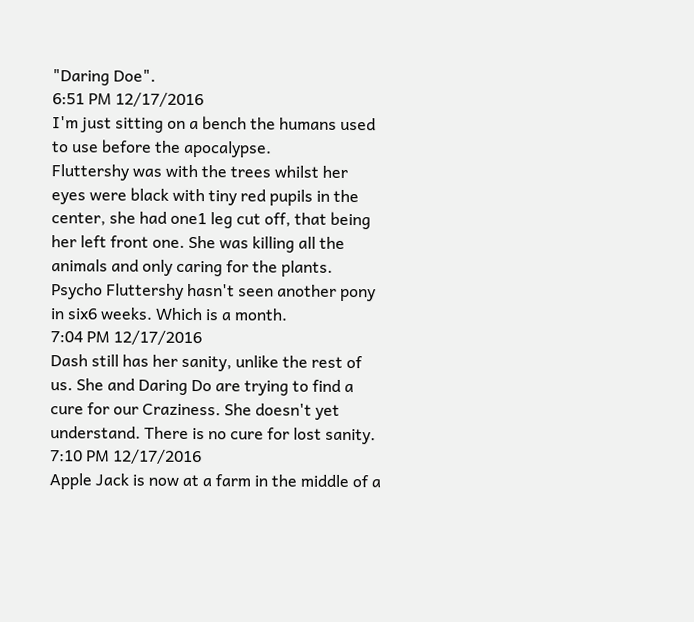"Daring Doe".
6:51 PM 12/17/2016
I'm just sitting on a bench the humans used to use before the apocalypse.
Fluttershy was with the trees whilst her eyes were black with tiny red pupils in the center, she had one1 leg cut off, that being her left front one. She was killing all the animals and only caring for the plants. Psycho Fluttershy hasn't seen another pony in six6 weeks. Which is a month.
7:04 PM 12/17/2016
Dash still has her sanity, unlike the rest of us. She and Daring Do are trying to find a cure for our Craziness. She doesn't yet understand. There is no cure for lost sanity.
7:10 PM 12/17/2016
Apple Jack is now at a farm in the middle of a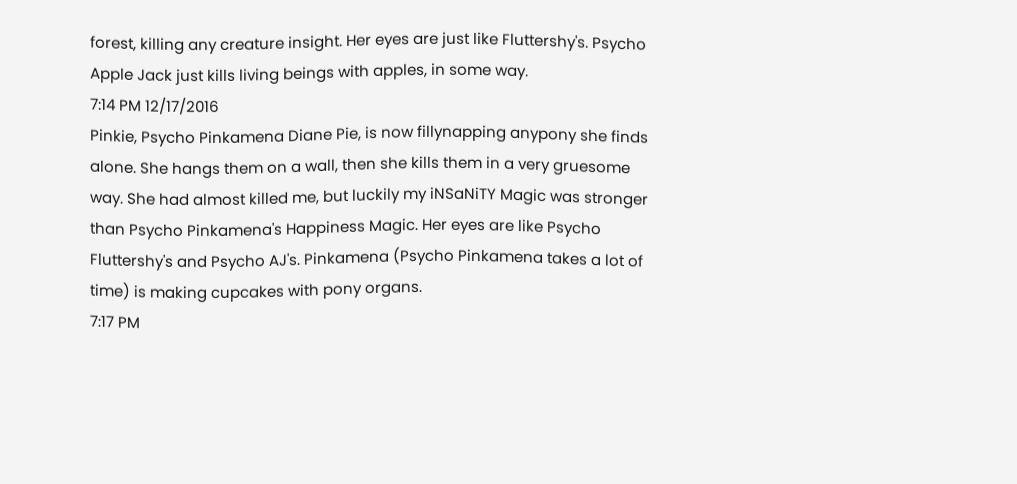forest, killing any creature insight. Her eyes are just like Fluttershy's. Psycho Apple Jack just kills living beings with apples, in some way.
7:14 PM 12/17/2016
Pinkie, Psycho Pinkamena Diane Pie, is now fillynapping anypony she finds alone. She hangs them on a wall, then she kills them in a very gruesome way. She had almost killed me, but luckily my iNSaNiTY Magic was stronger than Psycho Pinkamena's Happiness Magic. Her eyes are like Psycho Fluttershy's and Psycho AJ's. Pinkamena (Psycho Pinkamena takes a lot of time) is making cupcakes with pony organs.
7:17 PM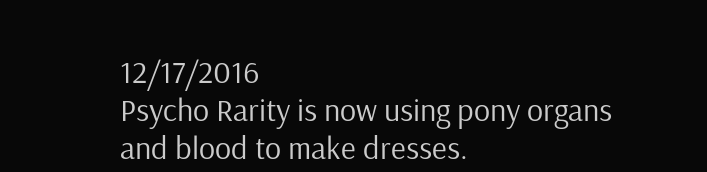12/17/2016
Psycho Rarity is now using pony organs and blood to make dresses.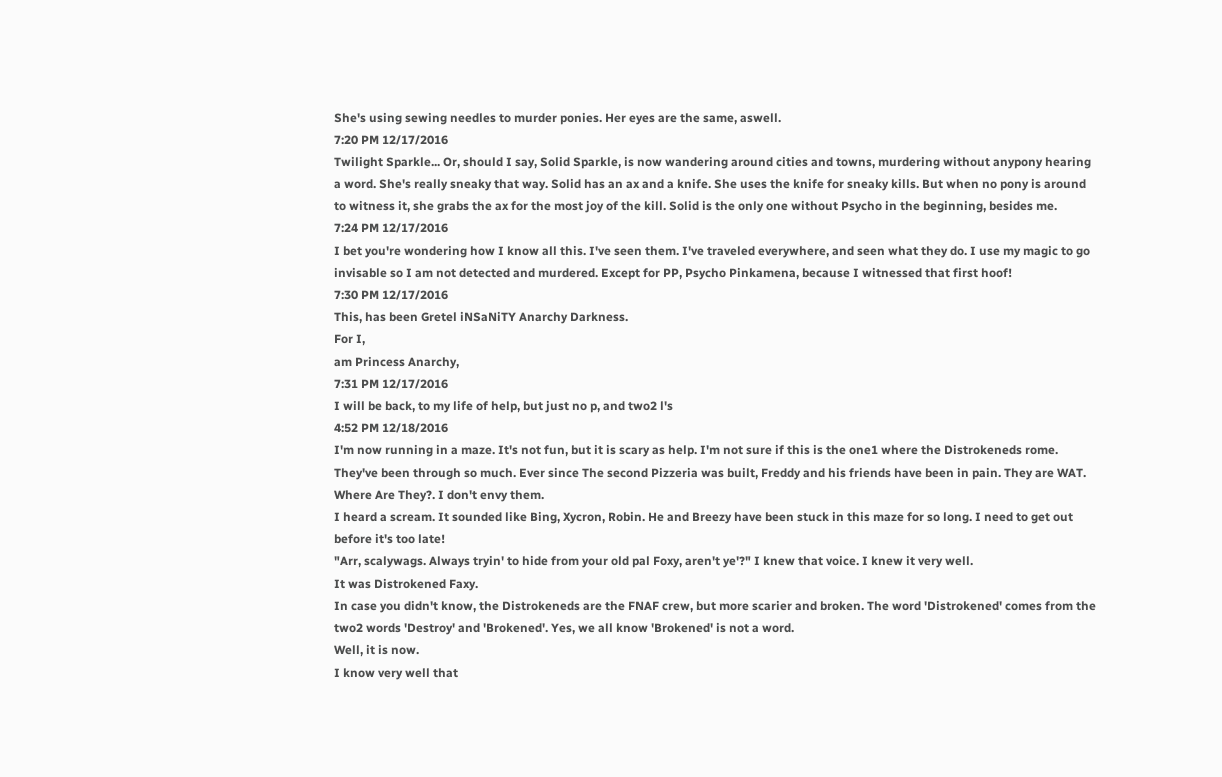She's using sewing needles to murder ponies. Her eyes are the same, aswell.
7:20 PM 12/17/2016
Twilight Sparkle... Or, should I say, Solid Sparkle, is now wandering around cities and towns, murdering without anypony hearing a word. She's really sneaky that way. Solid has an ax and a knife. She uses the knife for sneaky kills. But when no pony is around to witness it, she grabs the ax for the most joy of the kill. Solid is the only one without Psycho in the beginning, besides me.
7:24 PM 12/17/2016
I bet you're wondering how I know all this. I've seen them. I've traveled everywhere, and seen what they do. I use my magic to go invisable so I am not detected and murdered. Except for PP, Psycho Pinkamena, because I witnessed that first hoof!
7:30 PM 12/17/2016
This, has been Gretel iNSaNiTY Anarchy Darkness.
For I,
am Princess Anarchy,
7:31 PM 12/17/2016
I will be back, to my life of help, but just no p, and two2 l's
4:52 PM 12/18/2016
I'm now running in a maze. It's not fun, but it is scary as help. I'm not sure if this is the one1 where the Distrokeneds rome. They've been through so much. Ever since The second Pizzeria was built, Freddy and his friends have been in pain. They are WAT. Where Are They?. I don't envy them.
I heard a scream. It sounded like Bing, Xycron, Robin. He and Breezy have been stuck in this maze for so long. I need to get out before it's too late!
"Arr, scalywags. Always tryin' to hide from your old pal Foxy, aren't ye'?" I knew that voice. I knew it very well.
It was Distrokened Faxy.
In case you didn't know, the Distrokeneds are the FNAF crew, but more scarier and broken. The word 'Distrokened' comes from the two2 words 'Destroy' and 'Brokened'. Yes, we all know 'Brokened' is not a word.
Well, it is now.
I know very well that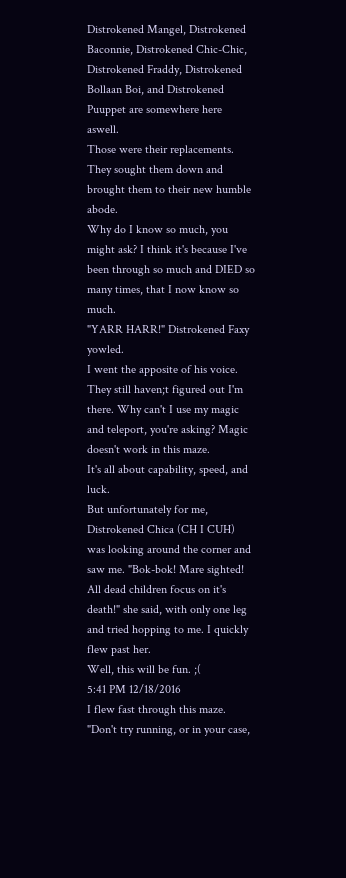Distrokened Mangel, Distrokened Baconnie, Distrokened Chic-Chic, Distrokened Fraddy, Distrokened Bollaan Boi, and Distrokened Puuppet are somewhere here aswell.
Those were their replacements. They sought them down and brought them to their new humble abode.
Why do I know so much, you might ask? I think it's because I've been through so much and DIED so many times, that I now know so much.
"YARR HARR!" Distrokened Faxy yowled.
I went the apposite of his voice. They still haven;t figured out I'm there. Why can't I use my magic and teleport, you're asking? Magic doesn't work in this maze.
It's all about capability, speed, and luck.
But unfortunately for me, Distrokened Chica (CH I CUH) was looking around the corner and saw me. "Bok-bok! Mare sighted! All dead children focus on it's death!" she said, with only one leg and tried hopping to me. I quickly flew past her.
Well, this will be fun. ;(
5:41 PM 12/18/2016
I flew fast through this maze. "Don't try running, or in your case,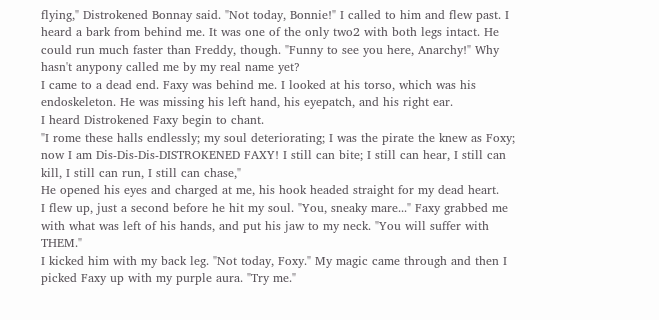flying," Distrokened Bonnay said. "Not today, Bonnie!" I called to him and flew past. I heard a bark from behind me. It was one of the only two2 with both legs intact. He could run much faster than Freddy, though. "Funny to see you here, Anarchy!" Why hasn't anypony called me by my real name yet?
I came to a dead end. Faxy was behind me. I looked at his torso, which was his endoskeleton. He was missing his left hand, his eyepatch, and his right ear.
I heard Distrokened Faxy begin to chant.
"I rome these halls endlessly; my soul deteriorating; I was the pirate the knew as Foxy; now I am Dis-Dis-Dis-DISTROKENED FAXY! I still can bite; I still can hear, I still can kill, I still can run, I still can chase,"
He opened his eyes and charged at me, his hook headed straight for my dead heart.
I flew up, just a second before he hit my soul. "You, sneaky mare..." Faxy grabbed me with what was left of his hands, and put his jaw to my neck. "You will suffer with THEM."
I kicked him with my back leg. "Not today, Foxy." My magic came through and then I picked Faxy up with my purple aura. "Try me."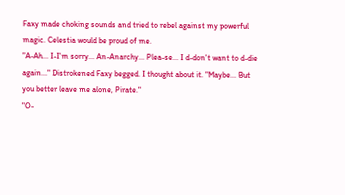Faxy made choking sounds and tried to rebel against my powerful magic. Celestia would be proud of me.
"A-Ah... I-I'm sorry... An-Anarchy... Plea-se... I d-don't want to d-die again..." Distrokened Faxy begged. I thought about it. "Maybe... But you better leave me alone, Pirate."
"O-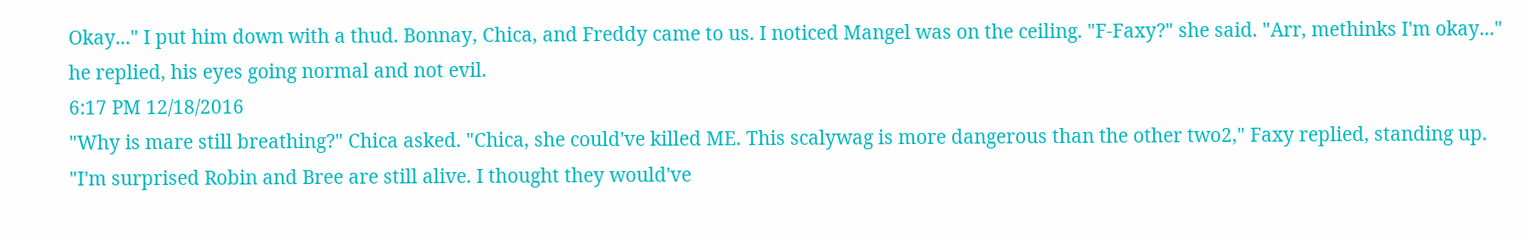Okay..." I put him down with a thud. Bonnay, Chica, and Freddy came to us. I noticed Mangel was on the ceiling. "F-Faxy?" she said. "Arr, methinks I'm okay..." he replied, his eyes going normal and not evil.
6:17 PM 12/18/2016
"Why is mare still breathing?" Chica asked. "Chica, she could've killed ME. This scalywag is more dangerous than the other two2," Faxy replied, standing up.
"I'm surprised Robin and Bree are still alive. I thought they would've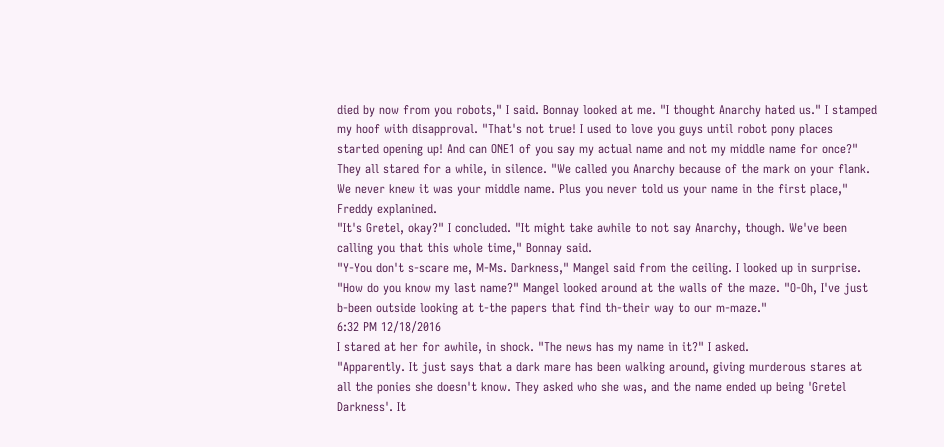died by now from you robots," I said. Bonnay looked at me. "I thought Anarchy hated us." I stamped my hoof with disapproval. "That's not true! I used to love you guys until robot pony places started opening up! And can ONE1 of you say my actual name and not my middle name for once?"
They all stared for a while, in silence. "We called you Anarchy because of the mark on your flank. We never knew it was your middle name. Plus you never told us your name in the first place," Freddy explanined.
"It's Gretel, okay?" I concluded. "It might take awhile to not say Anarchy, though. We've been calling you that this whole time," Bonnay said.
"Y-You don't s-scare me, M-Ms. Darkness," Mangel said from the ceiling. I looked up in surprise. "How do you know my last name?" Mangel looked around at the walls of the maze. "O-Oh, I've just b-been outside looking at t-the papers that find th-their way to our m-maze."
6:32 PM 12/18/2016
I stared at her for awhile, in shock. "The news has my name in it?" I asked.
"Apparently. It just says that a dark mare has been walking around, giving murderous stares at all the ponies she doesn't know. They asked who she was, and the name ended up being 'Gretel Darkness'. It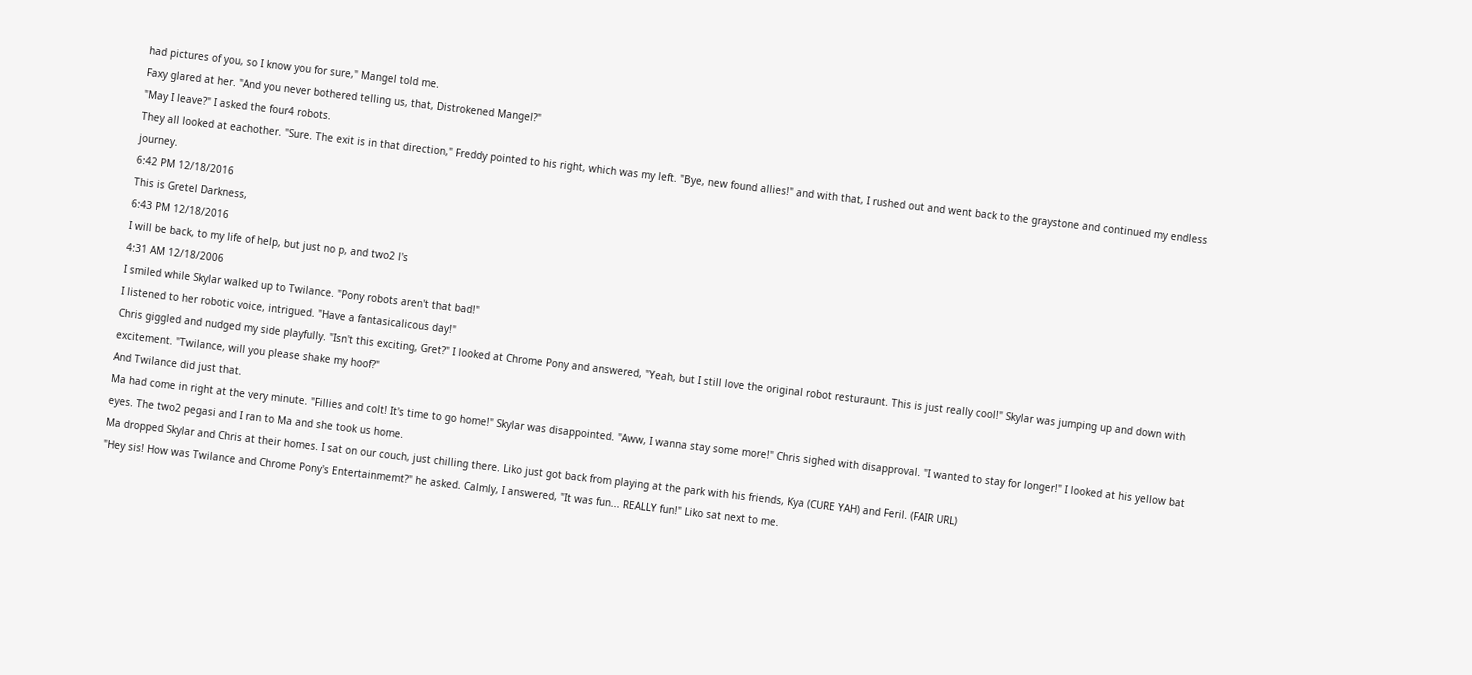had pictures of you, so I know you for sure," Mangel told me.
Faxy glared at her. "And you never bothered telling us, that, Distrokened Mangel?"
"May I leave?" I asked the four4 robots.
They all looked at eachother. "Sure. The exit is in that direction," Freddy pointed to his right, which was my left. "Bye, new found allies!" and with that, I rushed out and went back to the graystone and continued my endless journey.
6:42 PM 12/18/2016
This is Gretel Darkness,
6:43 PM 12/18/2016
I will be back, to my life of help, but just no p, and two2 l's
4:31 AM 12/18/2006
I smiled while Skylar walked up to Twilance. "Pony robots aren't that bad!"
I listened to her robotic voice, intrigued. "Have a fantasicalicous day!"
Chris giggled and nudged my side playfully. "Isn't this exciting, Gret?" I looked at Chrome Pony and answered, "Yeah, but I still love the original robot resturaunt. This is just really cool!" Skylar was jumping up and down with excitement. "Twilance, will you please shake my hoof?"
And Twilance did just that.
Ma had come in right at the very minute. "Fillies and colt! It's time to go home!" Skylar was disappointed. "Aww, I wanna stay some more!" Chris sighed with disapproval. "I wanted to stay for longer!" I looked at his yellow bat eyes. The two2 pegasi and I ran to Ma and she took us home.
Ma dropped Skylar and Chris at their homes. I sat on our couch, just chilling there. Liko just got back from playing at the park with his friends, Kya (CURE YAH) and Feril. (FAIR URL)
"Hey sis! How was Twilance and Chrome Pony's Entertainmemt?" he asked. Calmly, I answered, "It was fun... REALLY fun!" Liko sat next to me.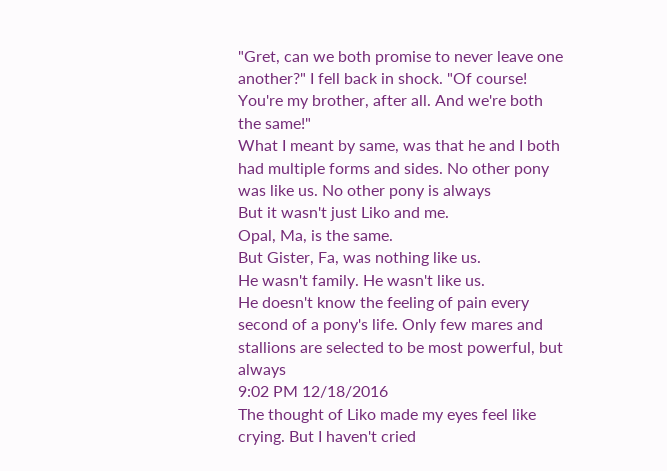"Gret, can we both promise to never leave one another?" I fell back in shock. "Of course! You're my brother, after all. And we're both the same!"
What I meant by same, was that he and I both had multiple forms and sides. No other pony was like us. No other pony is always
But it wasn't just Liko and me.
Opal, Ma, is the same.
But Gister, Fa, was nothing like us.
He wasn't family. He wasn't like us.
He doesn't know the feeling of pain every second of a pony's life. Only few mares and stallions are selected to be most powerful, but always
9:02 PM 12/18/2016
The thought of Liko made my eyes feel like crying. But I haven't cried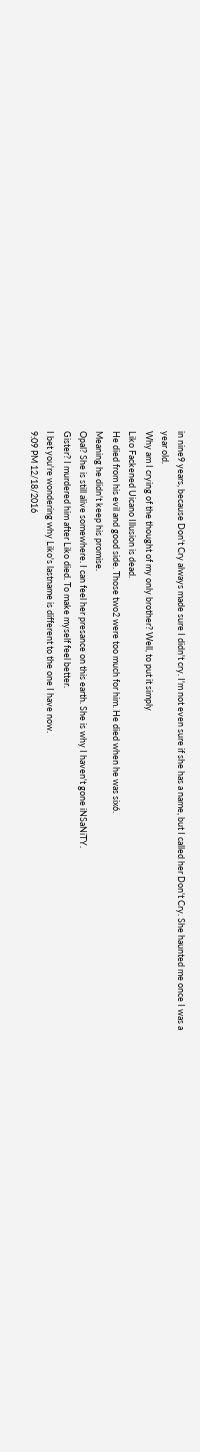in nine9 years, because Don't Cry always made sure I didn't cry. I'm not even sure if she has a name, but I called her Don't Cry. She haunted me once I was a year old.
Why am I crying of the thought of my only brother? Well, to put it simply
Liko Fackened Uicano Illusion is dead.
He died from his evil and good side. Those two2 were too much for him. He died when he was six6.
Meaning he didn't keep his promise.
Opal? She is still alive somewhere. I can feel her presance on this earth. She is why I haven't gone iNSaNiTY.
Gister? I murdered him after Liko died. To make myself feel better.
I bet you're wondering why Liko's lastname is different to the one I have now.
9:09 PM 12/18/2016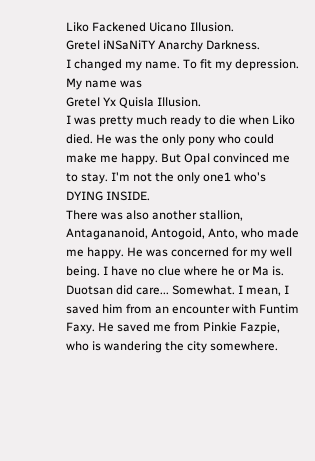Liko Fackened Uicano Illusion.
Gretel iNSaNiTY Anarchy Darkness.
I changed my name. To fit my depression. My name was
Gretel Yx Quisla Illusion.
I was pretty much ready to die when Liko died. He was the only pony who could make me happy. But Opal convinced me to stay. I'm not the only one1 who's DYING INSIDE.
There was also another stallion, Antagananoid, Antogoid, Anto, who made me happy. He was concerned for my well being. I have no clue where he or Ma is. Duotsan did care... Somewhat. I mean, I saved him from an encounter with Funtim Faxy. He saved me from Pinkie Fazpie, who is wandering the city somewhere.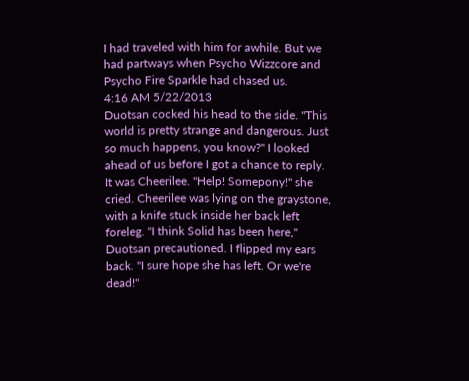I had traveled with him for awhile. But we had partways when Psycho Wizzcore and Psycho Fire Sparkle had chased us.
4:16 AM 5/22/2013
Duotsan cocked his head to the side. "This world is pretty strange and dangerous. Just so much happens, you know?" I looked ahead of us before I got a chance to reply. It was Cheerilee. "Help! Somepony!" she cried. Cheerilee was lying on the graystone, with a knife stuck inside her back left foreleg. "I think Solid has been here," Duotsan precautioned. I flipped my ears back. "I sure hope she has left. Or we're dead!"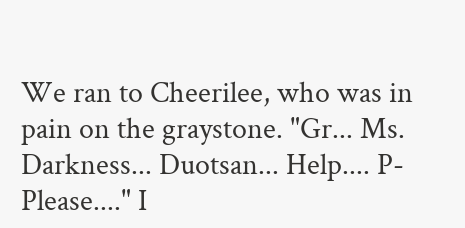We ran to Cheerilee, who was in pain on the graystone. "Gr... Ms. Darkness... Duotsan... Help.... P-Please...." I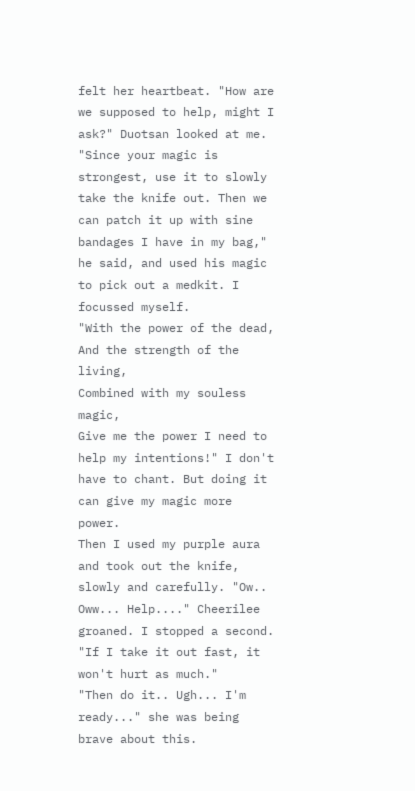felt her heartbeat. "How are we supposed to help, might I ask?" Duotsan looked at me. "Since your magic is strongest, use it to slowly take the knife out. Then we can patch it up with sine bandages I have in my bag," he said, and used his magic to pick out a medkit. I focussed myself.
"With the power of the dead,
And the strength of the living,
Combined with my souless magic,
Give me the power I need to help my intentions!" I don't have to chant. But doing it can give my magic more power.
Then I used my purple aura and took out the knife, slowly and carefully. "Ow.. Oww... Help...." Cheerilee groaned. I stopped a second. "If I take it out fast, it won't hurt as much."
"Then do it.. Ugh... I'm ready..." she was being brave about this.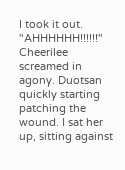I took it out. "AHHHHHH!!!!!!" Cheerilee screamed in agony. Duotsan quickly starting patching the wound. I sat her up, sitting against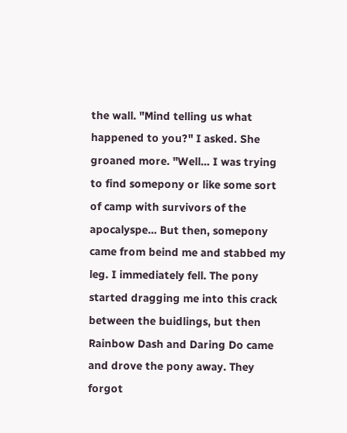the wall. "Mind telling us what happened to you?" I asked. She groaned more. "Well... I was trying to find somepony or like some sort of camp with survivors of the apocalyspe... But then, somepony came from beind me and stabbed my leg. I immediately fell. The pony started dragging me into this crack between the buidlings, but then Rainbow Dash and Daring Do came and drove the pony away. They forgot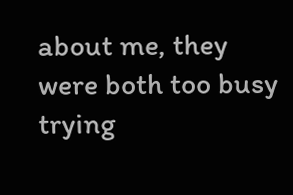about me, they were both too busy trying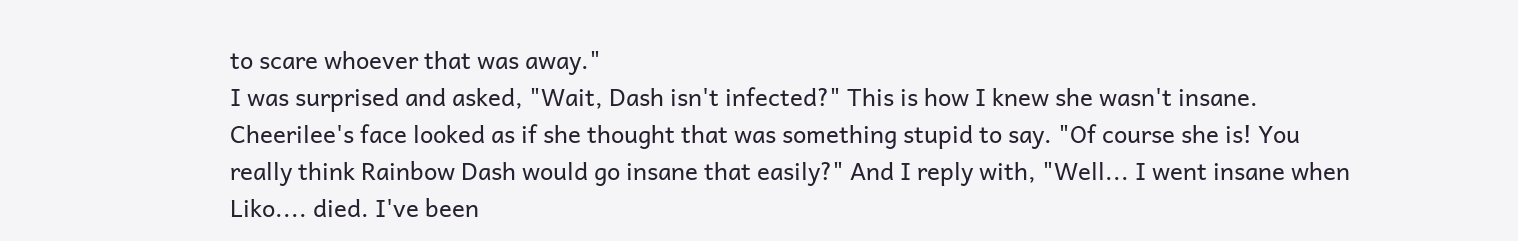to scare whoever that was away."
I was surprised and asked, "Wait, Dash isn't infected?" This is how I knew she wasn't insane. Cheerilee's face looked as if she thought that was something stupid to say. "Of course she is! You really think Rainbow Dash would go insane that easily?" And I reply with, "Well... I went insane when Liko.... died. I've been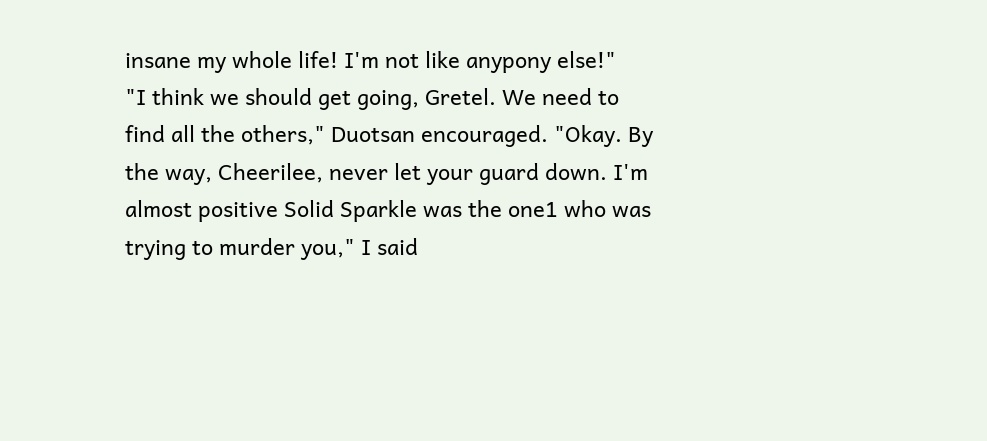insane my whole life! I'm not like anypony else!"
"I think we should get going, Gretel. We need to find all the others," Duotsan encouraged. "Okay. By the way, Cheerilee, never let your guard down. I'm almost positive Solid Sparkle was the one1 who was trying to murder you," I said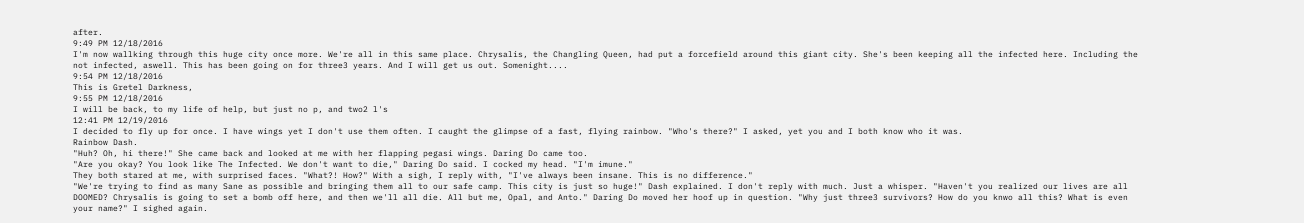after.
9:49 PM 12/18/2016
I'm now wallking through this huge city once more. We're all in this same place. Chrysalis, the Changling Queen, had put a forcefield around this giant city. She's been keeping all the infected here. Including the not infected, aswell. This has been going on for three3 years. And I will get us out. Somenight....
9:54 PM 12/18/2016
This is Gretel Darkness,
9:55 PM 12/18/2016
I will be back, to my life of help, but just no p, and two2 l's
12:41 PM 12/19/2016
I decided to fly up for once. I have wings yet I don't use them often. I caught the glimpse of a fast, flying rainbow. "Who's there?" I asked, yet you and I both know who it was.
Rainbow Dash.
"Huh? Oh, hi there!" She came back and looked at me with her flapping pegasi wings. Daring Do came too.
"Are you okay? You look like The Infected. We don't want to die," Daring Do said. I cocked my head. "I'm imune."
They both stared at me, with surprised faces. "What?! How?" With a sigh, I reply with, "I've always been insane. This is no difference."
"We're trying to find as many Sane as possible and bringing them all to our safe camp. This city is just so huge!" Dash explained. I don't reply with much. Just a whisper. "Haven't you realized our lives are all DOOMED? Chrysalis is going to set a bomb off here, and then we'll all die. All but me, Opal, and Anto." Daring Do moved her hoof up in question. "Why just three3 survivors? How do you knwo all this? What is even your name?" I sighed again.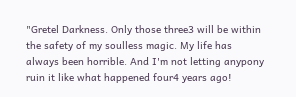"Gretel Darkness. Only those three3 will be within the safety of my soulless magic. My life has always been horrible. And I'm not letting anypony ruin it like what happened four4 years ago!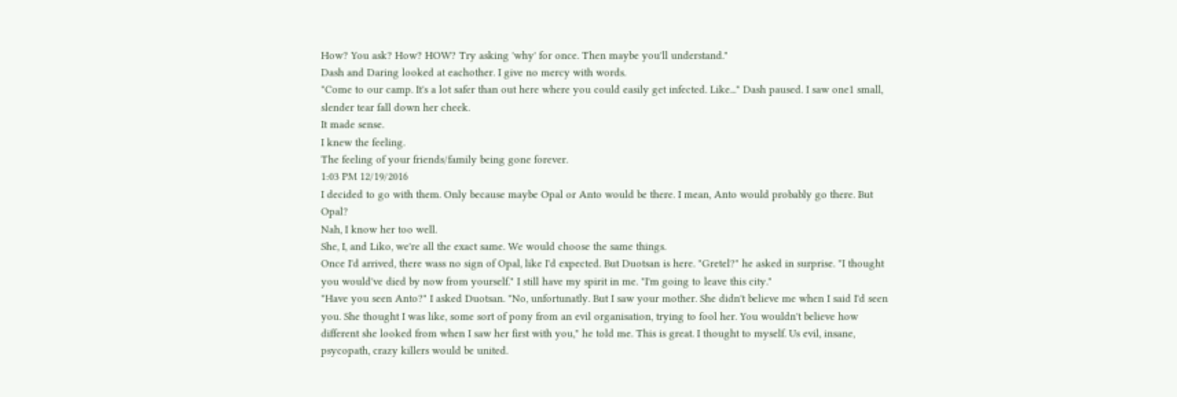How? You ask? How? HOW? Try asking 'why' for once. Then maybe you'll understand."
Dash and Daring looked at eachother. I give no mercy with words.
"Come to our camp. It's a lot safer than out here where you could easily get infected. Like..." Dash paused. I saw one1 small, slender tear fall down her cheek.
It made sense.
I knew the feeling.
The feeling of your friends/family being gone forever.
1:03 PM 12/19/2016
I decided to go with them. Only because maybe Opal or Anto would be there. I mean, Anto would probably go there. But Opal?
Nah, I know her too well.
She, I, and Liko, we're all the exact same. We would choose the same things.
Once I'd arrived, there wass no sign of Opal, like I'd expected. But Duotsan is here. "Gretel?" he asked in surprise. "I thought you would've died by now from yourself." I still have my spirit in me. "I'm going to leave this city."
"Have you seen Anto?" I asked Duotsan. "No, unfortunatly. But I saw your mother. She didn't believe me when I said I'd seen you. She thought I was like, some sort of pony from an evil organisation, trying to fool her. You wouldn't believe how different she looked from when I saw her first with you," he told me. This is great. I thought to myself. Us evil, insane, psycopath, crazy killers would be united.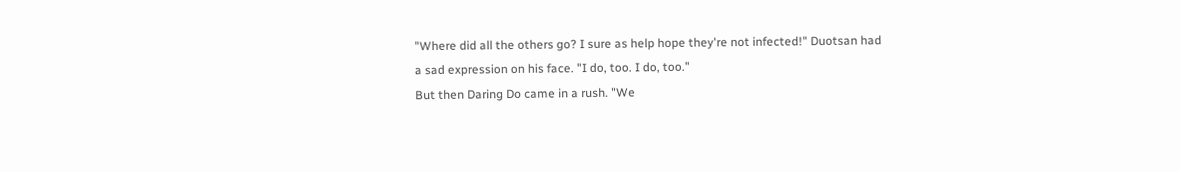"Where did all the others go? I sure as help hope they're not infected!" Duotsan had a sad expression on his face. "I do, too. I do, too."
But then Daring Do came in a rush. "We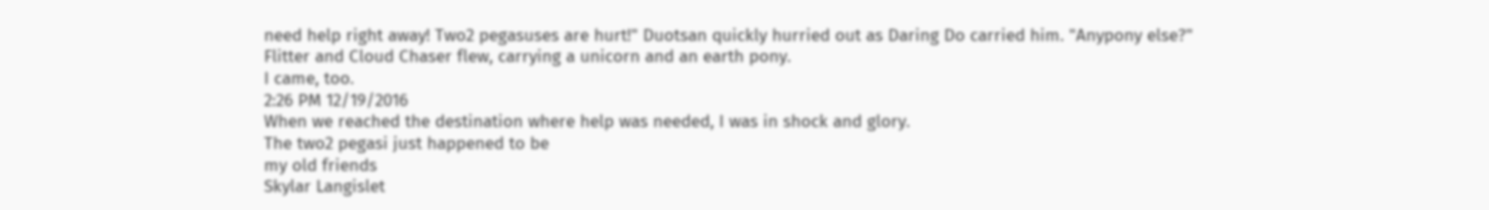need help right away! Two2 pegasuses are hurt!" Duotsan quickly hurried out as Daring Do carried him. "Anypony else?"
Flitter and Cloud Chaser flew, carrying a unicorn and an earth pony.
I came, too.
2:26 PM 12/19/2016
When we reached the destination where help was needed, I was in shock and glory.
The two2 pegasi just happened to be
my old friends
Skylar Langislet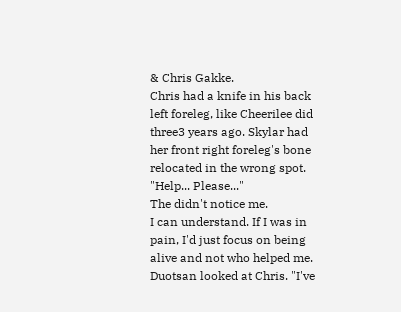& Chris Gakke.
Chris had a knife in his back left foreleg, like Cheerilee did three3 years ago. Skylar had her front right foreleg's bone relocated in the wrong spot. "Help... Please..."
The didn't notice me.
I can understand. If I was in pain, I'd just focus on being alive and not who helped me.
Duotsan looked at Chris. "I've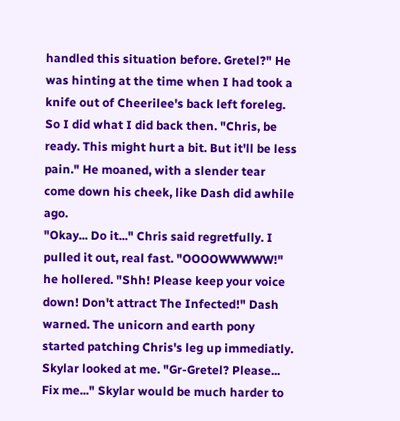handled this situation before. Gretel?" He was hinting at the time when I had took a knife out of Cheerilee's back left foreleg. So I did what I did back then. "Chris, be ready. This might hurt a bit. But it'll be less pain." He moaned, with a slender tear come down his cheek, like Dash did awhile ago.
"Okay... Do it..." Chris said regretfully. I pulled it out, real fast. "OOOOWWWWW!" he hollered. "Shh! Please keep your voice down! Don't attract The Infected!" Dash warned. The unicorn and earth pony started patching Chris's leg up immediatly. Skylar looked at me. "Gr-Gretel? Please... Fix me..." Skylar would be much harder to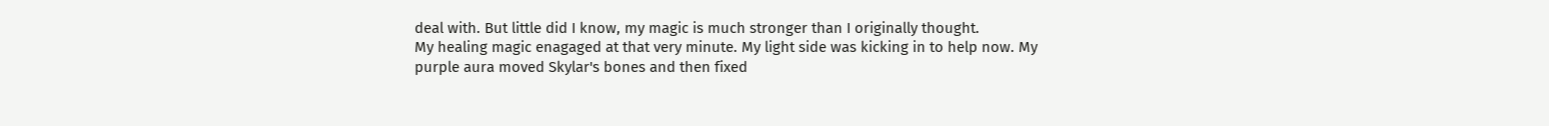deal with. But little did I know, my magic is much stronger than I originally thought.
My healing magic enagaged at that very minute. My light side was kicking in to help now. My purple aura moved Skylar's bones and then fixed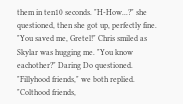them in ten10 seconds. "H-How...?" she questioned, then she got up, perfectly fine. "You saved me, Gretel!" Chris smiled as Skylar was hugging me. "You know eachother?" Daring Do questioned.
"Fillyhood friends," we both replied. "Colthood friends,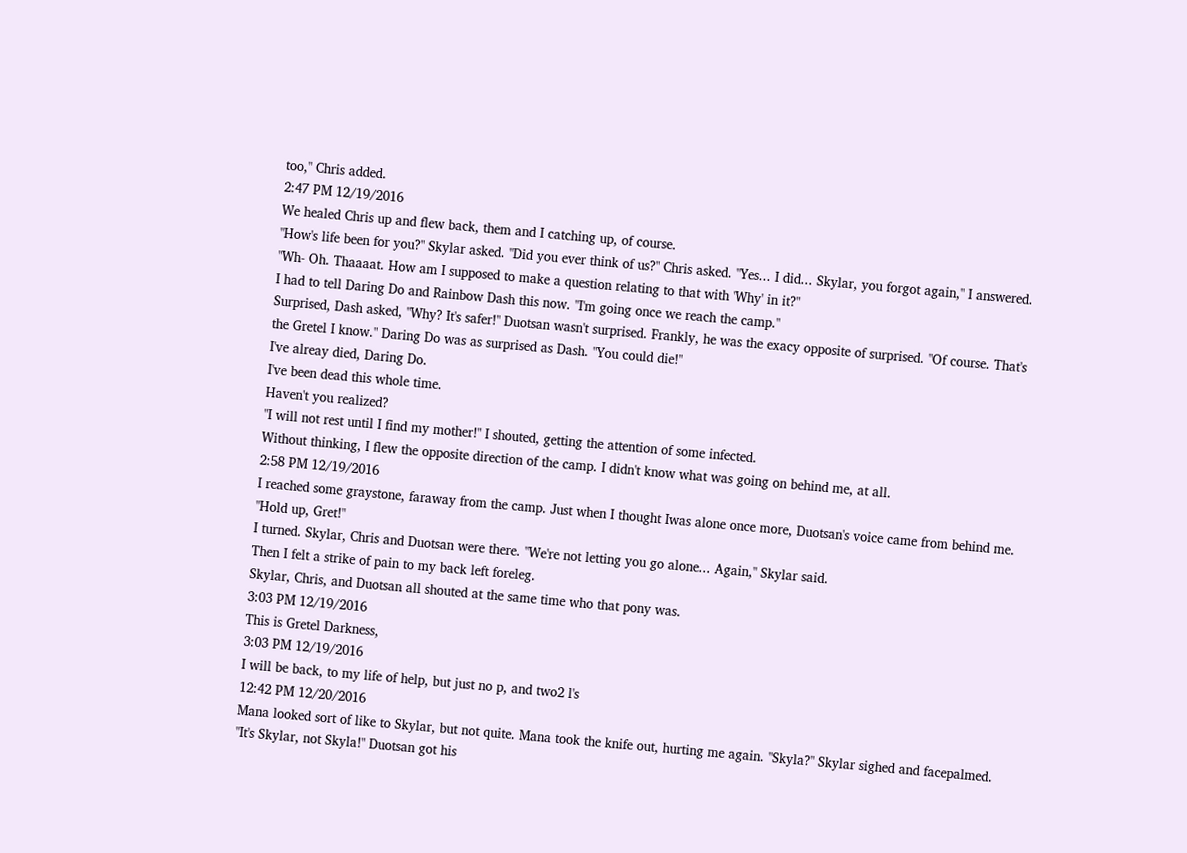too," Chris added.
2:47 PM 12/19/2016
We healed Chris up and flew back, them and I catching up, of course.
"How's life been for you?" Skylar asked. "Did you ever think of us?" Chris asked. "Yes... I did... Skylar, you forgot again," I answered. "Wh- Oh. Thaaaat. How am I supposed to make a question relating to that with 'Why' in it?"
I had to tell Daring Do and Rainbow Dash this now. "I'm going once we reach the camp."
Surprised, Dash asked, "Why? It's safer!" Duotsan wasn't surprised. Frankly, he was the exacy opposite of surprised. "Of course. That's the Gretel I know." Daring Do was as surprised as Dash. "You could die!"
I've alreay died, Daring Do.
I've been dead this whole time.
Haven't you realized?
"I will not rest until I find my mother!" I shouted, getting the attention of some infected.
Without thinking, I flew the opposite direction of the camp. I didn't know what was going on behind me, at all.
2:58 PM 12/19/2016
I reached some graystone, faraway from the camp. Just when I thought Iwas alone once more, Duotsan's voice came from behind me.
"Hold up, Gret!"
I turned. Skylar, Chris and Duotsan were there. "We're not letting you go alone... Again," Skylar said.
Then I felt a strike of pain to my back left foreleg.
Skylar, Chris, and Duotsan all shouted at the same time who that pony was.
3:03 PM 12/19/2016
This is Gretel Darkness,
3:03 PM 12/19/2016
I will be back, to my life of help, but just no p, and two2 l's
12:42 PM 12/20/2016
Mana looked sort of like to Skylar, but not quite. Mana took the knife out, hurting me again. "Skyla?" Skylar sighed and facepalmed. "It's Skylar, not Skyla!" Duotsan got his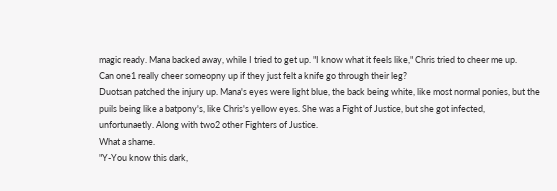magic ready. Mana backed away, while I tried to get up. "I know what it feels like," Chris tried to cheer me up.
Can one1 really cheer someopny up if they just felt a knife go through their leg?
Duotsan patched the injury up. Mana's eyes were light blue, the back being white, like most normal ponies, but the puils being like a batpony's, like Chris's yellow eyes. She was a Fight of Justice, but she got infected, unfortunaetly. Along with two2 other Fighters of Justice.
What a shame.
"Y-You know this dark,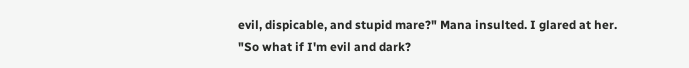evil, dispicable, and stupid mare?" Mana insulted. I glared at her. "So what if I'm evil and dark?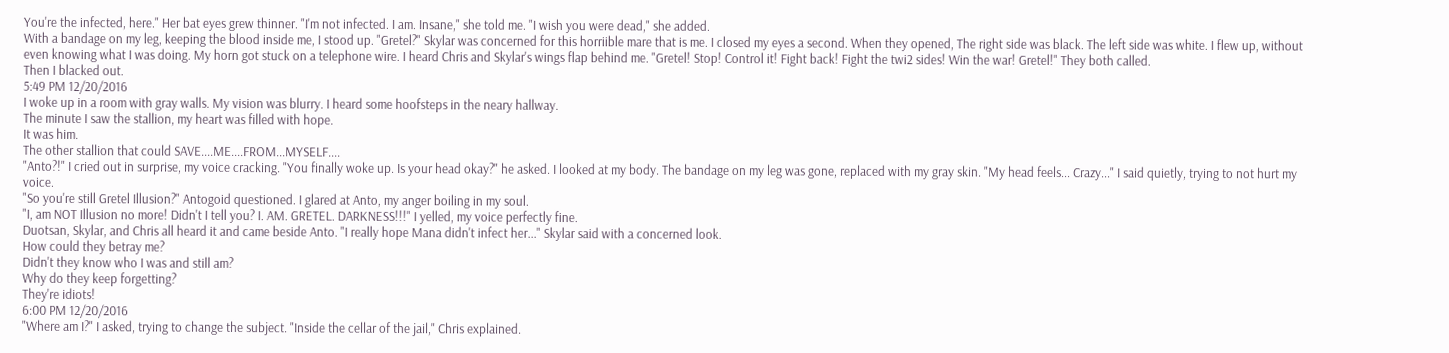You're the infected, here." Her bat eyes grew thinner. "I'm not infected. I am. Insane," she told me. "I wish you were dead," she added.
With a bandage on my leg, keeping the blood inside me, I stood up. "Gretel?" Skylar was concerned for this horriible mare that is me. I closed my eyes a second. When they opened, The right side was black. The left side was white. I flew up, without even knowing what I was doing. My horn got stuck on a telephone wire. I heard Chris and Skylar's wings flap behind me. "Gretel! Stop! Control it! Fight back! Fight the twi2 sides! Win the war! Gretel!" They both called.
Then I blacked out.
5:49 PM 12/20/2016
I woke up in a room with gray walls. My vision was blurry. I heard some hoofsteps in the neary hallway.
The minute I saw the stallion, my heart was filled with hope.
It was him.
The other stallion that could SAVE....ME....FROM...MYSELF....
"Anto?!" I cried out in surprise, my voice cracking. "You finally woke up. Is your head okay?" he asked. I looked at my body. The bandage on my leg was gone, replaced with my gray skin. "My head feels... Crazy..." I said quietly, trying to not hurt my voice.
"So you're still Gretel Illusion?" Antogoid questioned. I glared at Anto, my anger boiling in my soul.
"I, am NOT Illusion no more! Didn't I tell you? I. AM. GRETEL. DARKNESS!!!" I yelled, my voice perfectly fine.
Duotsan, Skylar, and Chris all heard it and came beside Anto. "I really hope Mana didn't infect her..." Skylar said with a concerned look.
How could they betray me?
Didn't they know who I was and still am?
Why do they keep forgetting?
They're idiots!
6:00 PM 12/20/2016
"Where am I?" I asked, trying to change the subject. "Inside the cellar of the jail," Chris explained.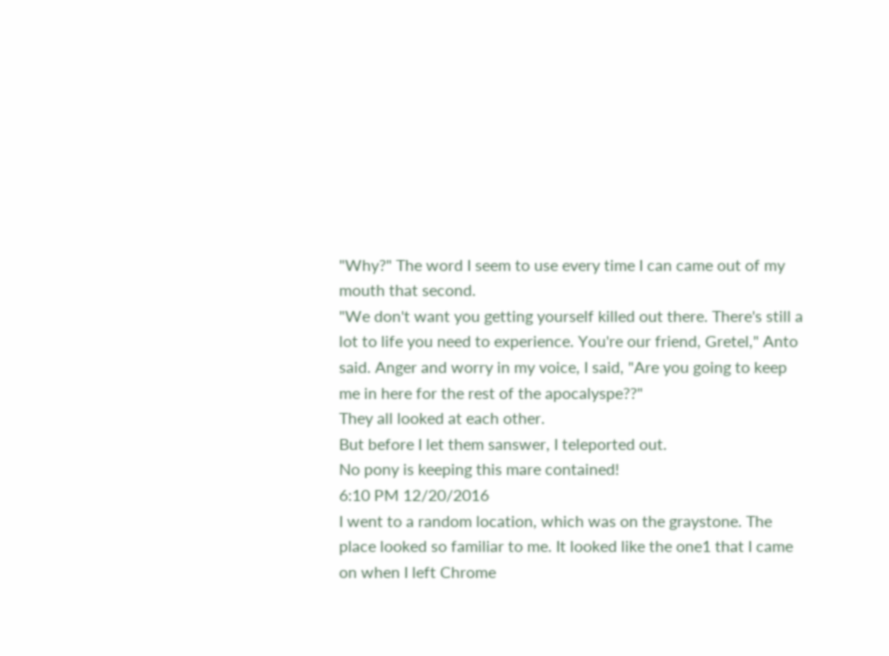"Why?" The word I seem to use every time I can came out of my mouth that second.
"We don't want you getting yourself killed out there. There's still a lot to life you need to experience. You're our friend, Gretel," Anto said. Anger and worry in my voice, I said, "Are you going to keep me in here for the rest of the apocalyspe??"
They all looked at each other.
But before I let them sanswer, I teleported out.
No pony is keeping this mare contained!
6:10 PM 12/20/2016
I went to a random location, which was on the graystone. The place looked so familiar to me. It looked like the one1 that I came on when I left Chrome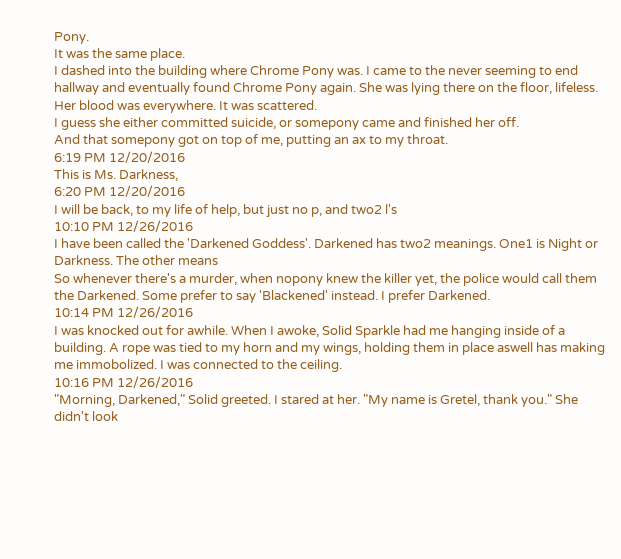Pony.
It was the same place.
I dashed into the building where Chrome Pony was. I came to the never seeming to end hallway and eventually found Chrome Pony again. She was lying there on the floor, lifeless. Her blood was everywhere. It was scattered.
I guess she either committed suicide, or somepony came and finished her off.
And that somepony got on top of me, putting an ax to my throat.
6:19 PM 12/20/2016
This is Ms. Darkness,
6:20 PM 12/20/2016
I will be back, to my life of help, but just no p, and two2 l's
10:10 PM 12/26/2016
I have been called the 'Darkened Goddess'. Darkened has two2 meanings. One1 is Night or Darkness. The other means
So whenever there's a murder, when nopony knew the killer yet, the police would call them the Darkened. Some prefer to say 'Blackened' instead. I prefer Darkened.
10:14 PM 12/26/2016
I was knocked out for awhile. When I awoke, Solid Sparkle had me hanging inside of a building. A rope was tied to my horn and my wings, holding them in place aswell has making me immobolized. I was connected to the ceiling.
10:16 PM 12/26/2016
"Morning, Darkened," Solid greeted. I stared at her. "My name is Gretel, thank you." She didn't look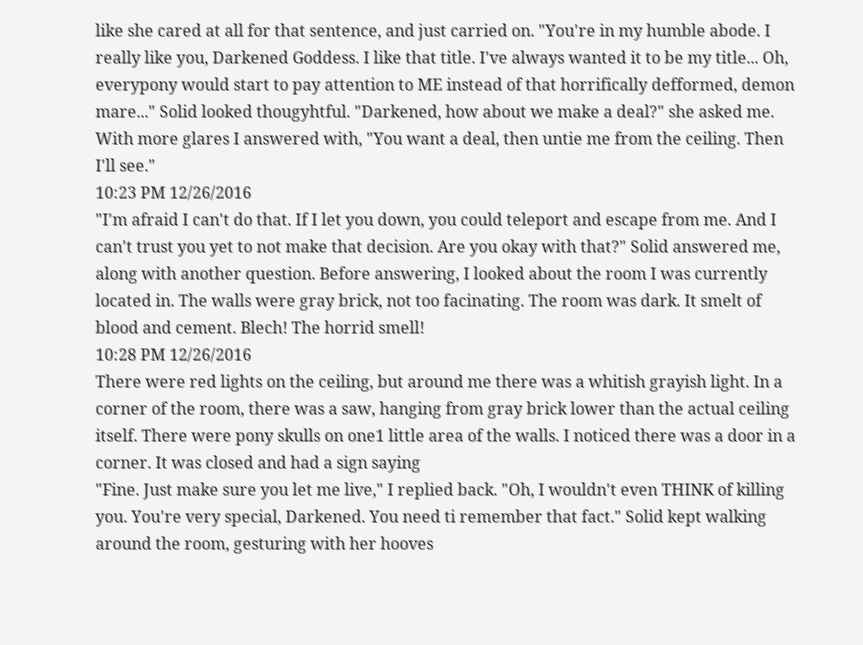like she cared at all for that sentence, and just carried on. "You're in my humble abode. I really like you, Darkened Goddess. I like that title. I've always wanted it to be my title... Oh, everypony would start to pay attention to ME instead of that horrifically defformed, demon mare..." Solid looked thougyhtful. "Darkened, how about we make a deal?" she asked me. With more glares I answered with, "You want a deal, then untie me from the ceiling. Then I'll see."
10:23 PM 12/26/2016
"I'm afraid I can't do that. If I let you down, you could teleport and escape from me. And I can't trust you yet to not make that decision. Are you okay with that?" Solid answered me, along with another question. Before answering, I looked about the room I was currently located in. The walls were gray brick, not too facinating. The room was dark. It smelt of blood and cement. Blech! The horrid smell!
10:28 PM 12/26/2016
There were red lights on the ceiling, but around me there was a whitish grayish light. In a corner of the room, there was a saw, hanging from gray brick lower than the actual ceiling itself. There were pony skulls on one1 little area of the walls. I noticed there was a door in a corner. It was closed and had a sign saying
"Fine. Just make sure you let me live," I replied back. "Oh, I wouldn't even THINK of killing you. You're very special, Darkened. You need ti remember that fact." Solid kept walking around the room, gesturing with her hooves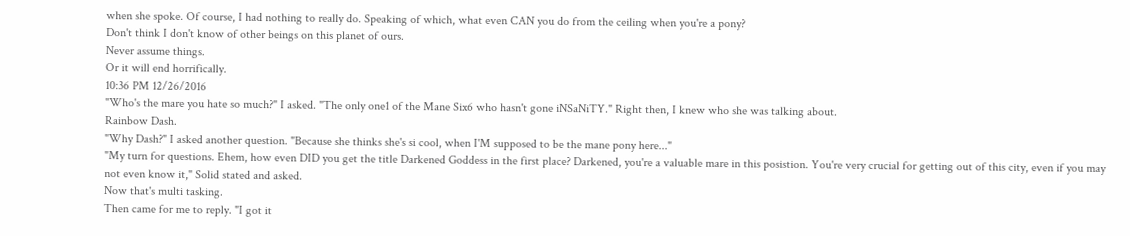when she spoke. Of course, I had nothing to really do. Speaking of which, what even CAN you do from the ceiling when you're a pony?
Don't think I don't know of other beings on this planet of ours.
Never assume things.
Or it will end horrifically.
10:36 PM 12/26/2016
"Who's the mare you hate so much?" I asked. "The only one1 of the Mane Six6 who hasn't gone iNSaNiTY." Right then, I knew who she was talking about.
Rainbow Dash.
"Why Dash?" I asked another question. "Because she thinks she's si cool, when I'M supposed to be the mane pony here..."
"My turn for questions. Ehem, how even DID you get the title Darkened Goddess in the first place? Darkened, you're a valuable mare in this posistion. You're very crucial for getting out of this city, even if you may not even know it," Solid stated and asked.
Now that's multi tasking.
Then came for me to reply. "I got it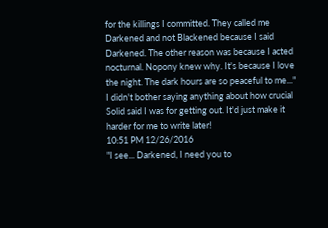for the killings I committed. They called me Darkened and not Blackened because I said Darkened. The other reason was because I acted nocturnal. Nopony knew why. It's because I love the night. The dark hours are so peaceful to me..." I didn't bother saying anything about how crucial Solid said I was for getting out. It'd just make it harder for me to write later!
10:51 PM 12/26/2016
"I see... Darkened, I need you to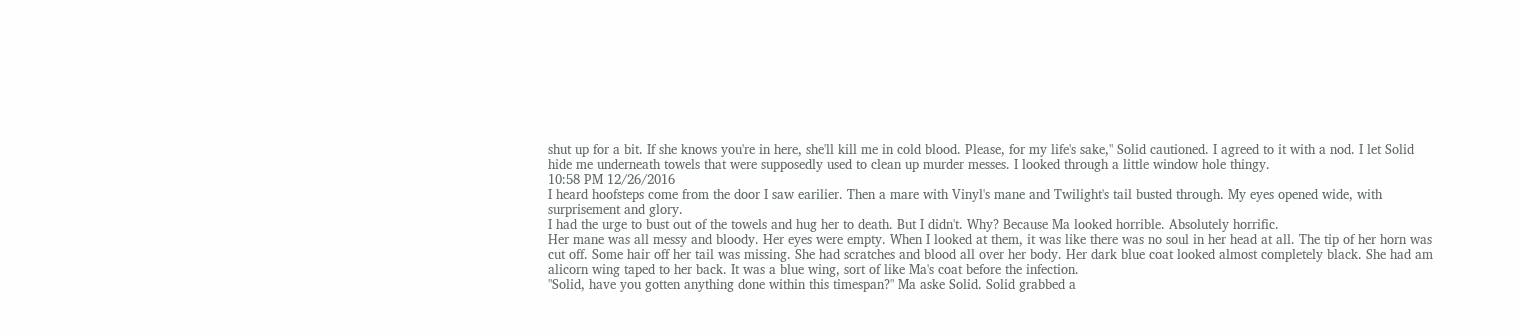shut up for a bit. If she knows you're in here, she'll kill me in cold blood. Please, for my life's sake," Solid cautioned. I agreed to it with a nod. I let Solid hide me underneath towels that were supposedly used to clean up murder messes. I looked through a little window hole thingy.
10:58 PM 12/26/2016
I heard hoofsteps come from the door I saw earilier. Then a mare with Vinyl's mane and Twilight's tail busted through. My eyes opened wide, with surprisement and glory.
I had the urge to bust out of the towels and hug her to death. But I didn't. Why? Because Ma looked horrible. Absolutely horrific.
Her mane was all messy and bloody. Her eyes were empty. When I looked at them, it was like there was no soul in her head at all. The tip of her horn was cut off. Some hair off her tail was missing. She had scratches and blood all over her body. Her dark blue coat looked almost completely black. She had am alicorn wing taped to her back. It was a blue wing, sort of like Ma's coat before the infection.
"Solid, have you gotten anything done within this timespan?" Ma aske Solid. Solid grabbed a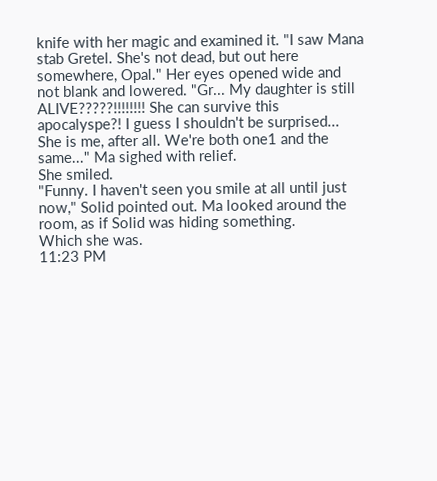knife with her magic and examined it. "I saw Mana stab Gretel. She's not dead, but out here somewhere, Opal." Her eyes opened wide and not blank and lowered. "Gr... My daughter is still ALIVE?????!!!!!!!! She can survive this apocalyspe?! I guess I shouldn't be surprised... She is me, after all. We're both one1 and the same..." Ma sighed with relief.
She smiled.
"Funny. I haven't seen you smile at all until just now," Solid pointed out. Ma looked around the room, as if Solid was hiding something.
Which she was.
11:23 PM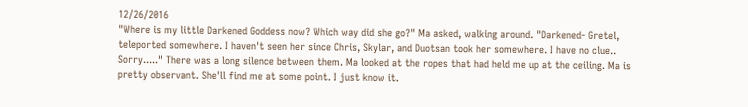12/26/2016
"Where is my little Darkened Goddess now? Which way did she go?" Ma asked, walking around. "Darkened- Gretel, teleported somewhere. I haven't seen her since Chris, Skylar, and Duotsan took her somewhere. I have no clue.. Sorry....." There was a long silence between them. Ma looked at the ropes that had held me up at the ceiling. Ma is pretty observant. She'll find me at some point. I just know it.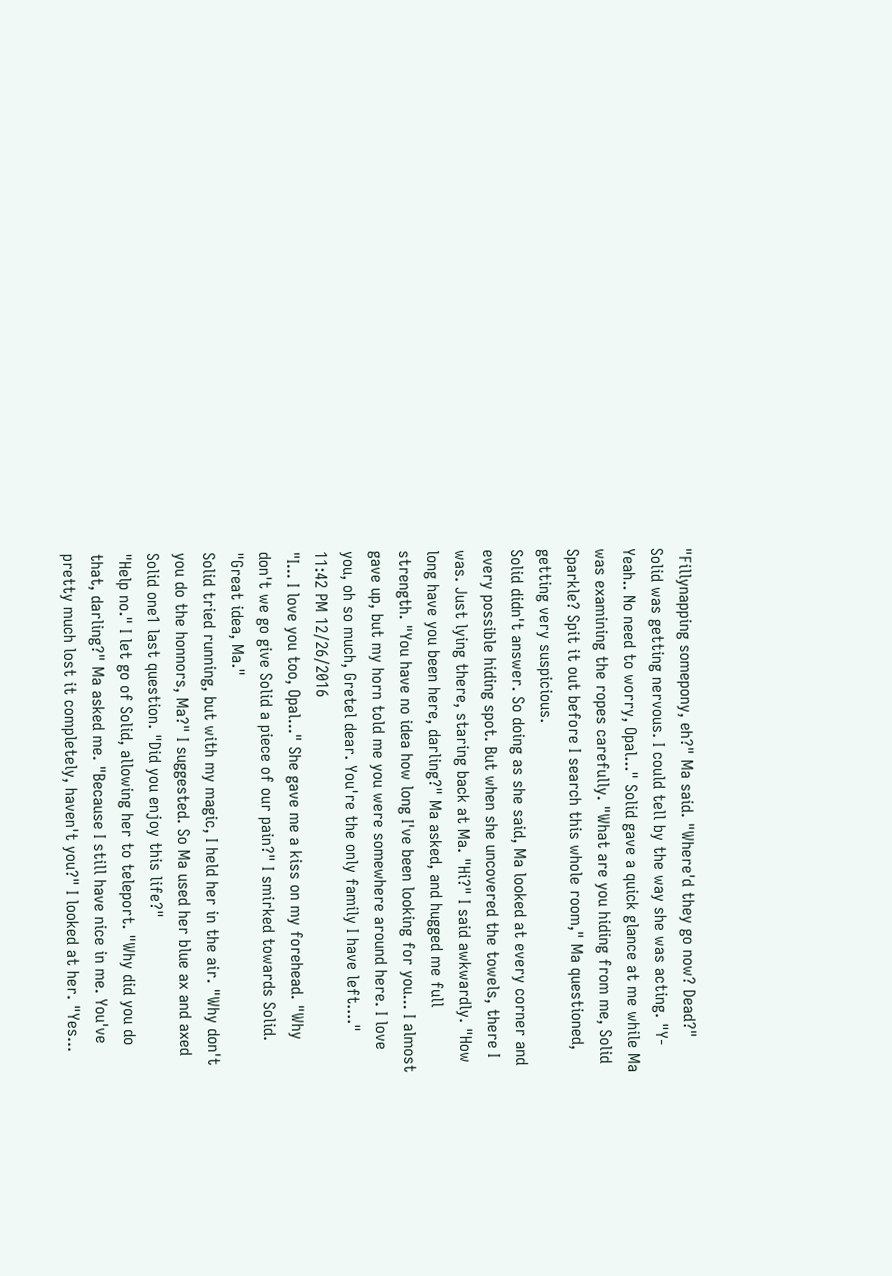"Fillynapping somepony, eh?" Ma said. "Where'd they go now? Dead?" Solid was getting nervous. I could tell by the way she was acting. "Y-Yeah.. No need to worry, Opal..." Solid gave a quick glance at me while Ma was examining the ropes carefully. "What are you hiding from me, Solid Sparkle? Spit it out before I search this whole room," Ma questioned, getting very suspicious.
Solid didn't answer. So doing as she said, Ma looked at every corner and every possible hiding spot. But when she uncovered the towels, there I was. Just lying there, staring back at Ma. "Hi?" I said awkwardly. "How long have you been here, darling?" Ma asked, and hugged me full strength. "You have no idea how long I've been looking for you... I almost gave up, but my horn told me you were somewhere around here. I love you, oh so much, Gretel dear. You're the only family I have left...."
11:42 PM 12/26/2016
"I... I love you too, Opal..." She gave me a kiss on my forehead. "Why don't we go give Solid a piece of our pain?" I smirked towards Solid. "Great idea, Ma."
Solid tried running, but with my magic, I held her in the air. "Why don't you do the honnors, Ma?" I suggested. So Ma used her blue ax and axed Solid one1 last question. "Did you enjoy this life?"
"Help no." I let go of Solid, allowing her to teleport. "Why did you do that, darling?" Ma asked me. "Because I still have nice in me. You've pretty much lost it completely, haven't you?" I looked at her. "Yes...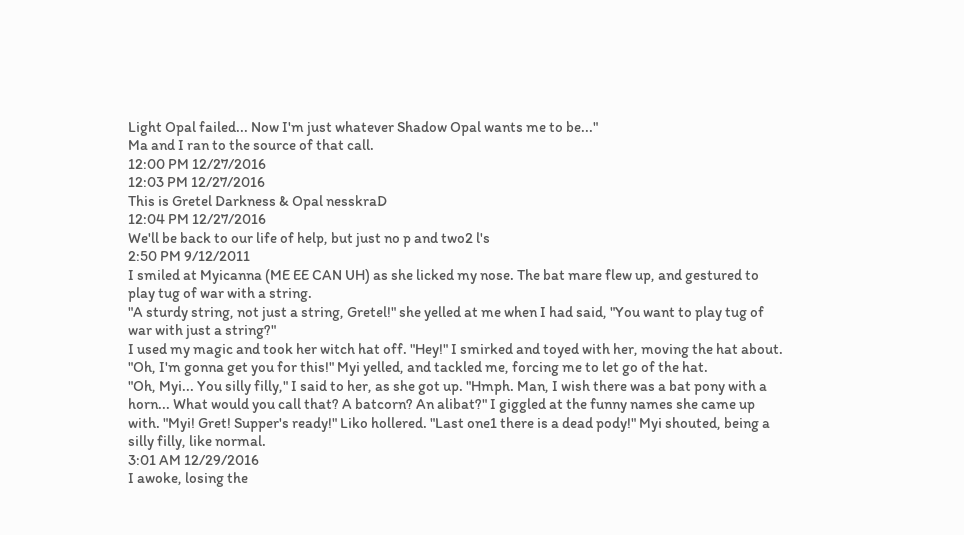Light Opal failed... Now I'm just whatever Shadow Opal wants me to be..."
Ma and I ran to the source of that call.
12:00 PM 12/27/2016
12:03 PM 12/27/2016
This is Gretel Darkness & Opal nesskraD
12:04 PM 12/27/2016
We'll be back to our life of help, but just no p and two2 l's
2:50 PM 9/12/2011
I smiled at Myicanna (ME EE CAN UH) as she licked my nose. The bat mare flew up, and gestured to play tug of war with a string.
"A sturdy string, not just a string, Gretel!" she yelled at me when I had said, "You want to play tug of war with just a string?"
I used my magic and took her witch hat off. "Hey!" I smirked and toyed with her, moving the hat about. "Oh, I'm gonna get you for this!" Myi yelled, and tackled me, forcing me to let go of the hat.
"Oh, Myi... You silly filly," I said to her, as she got up. "Hmph. Man, I wish there was a bat pony with a horn... What would you call that? A batcorn? An alibat?" I giggled at the funny names she came up with. "Myi! Gret! Supper's ready!" Liko hollered. "Last one1 there is a dead pody!" Myi shouted, being a silly filly, like normal.
3:01 AM 12/29/2016
I awoke, losing the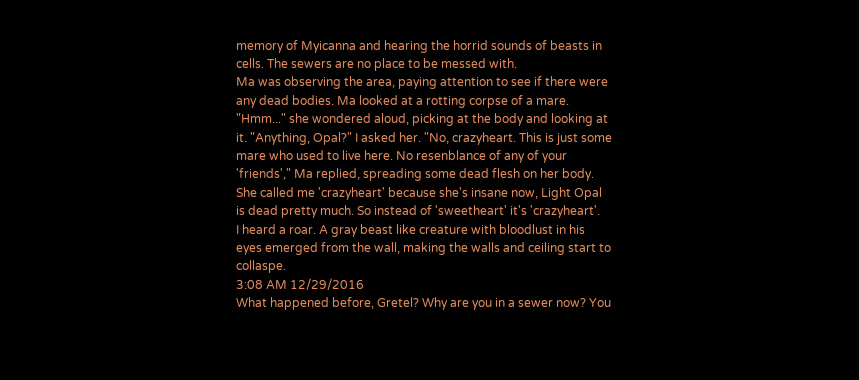memory of Myicanna and hearing the horrid sounds of beasts in cells. The sewers are no place to be messed with.
Ma was observing the area, paying attention to see if there were any dead bodies. Ma looked at a rotting corpse of a mare.
"Hmm..." she wondered aloud, picking at the body and looking at it. "Anything, Opal?" I asked her. "No, crazyheart. This is just some mare who used to live here. No resenblance of any of your 'friends'," Ma replied, spreading some dead flesh on her body. She called me 'crazyheart' because she's insane now, Light Opal is dead pretty much. So instead of 'sweetheart' it's 'crazyheart'.
I heard a roar. A gray beast like creature with bloodlust in his eyes emerged from the wall, making the walls and ceiling start to collaspe.
3:08 AM 12/29/2016
What happened before, Gretel? Why are you in a sewer now? You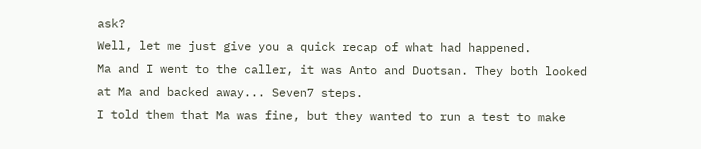ask?
Well, let me just give you a quick recap of what had happened.
Ma and I went to the caller, it was Anto and Duotsan. They both looked at Ma and backed away... Seven7 steps.
I told them that Ma was fine, but they wanted to run a test to make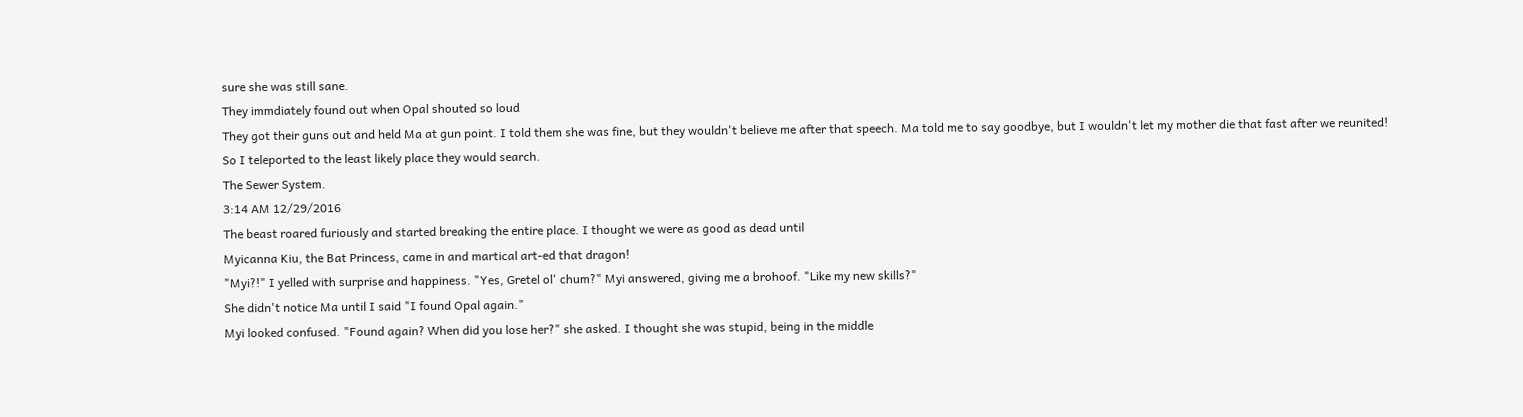sure she was still sane.
They immdiately found out when Opal shouted so loud
They got their guns out and held Ma at gun point. I told them she was fine, but they wouldn't believe me after that speech. Ma told me to say goodbye, but I wouldn't let my mother die that fast after we reunited!
So I teleported to the least likely place they would search.
The Sewer System.
3:14 AM 12/29/2016
The beast roared furiously and started breaking the entire place. I thought we were as good as dead until
Myicanna Kiu, the Bat Princess, came in and martical art-ed that dragon!
"Myi?!" I yelled with surprise and happiness. "Yes, Gretel ol' chum?" Myi answered, giving me a brohoof. "Like my new skills?"
She didn't notice Ma until I said "I found Opal again."
Myi looked confused. "Found again? When did you lose her?" she asked. I thought she was stupid, being in the middle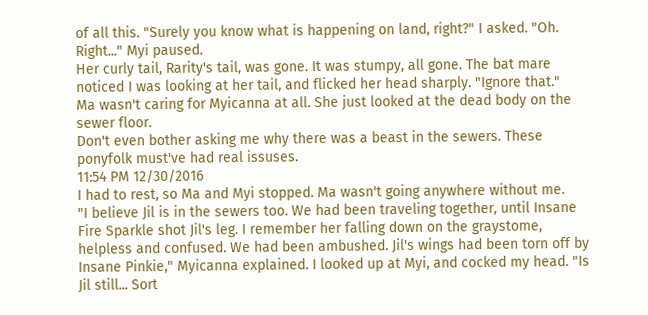of all this. "Surely you know what is happening on land, right?" I asked. "Oh. Right..." Myi paused.
Her curly tail, Rarity's tail, was gone. It was stumpy, all gone. The bat mare noticed I was looking at her tail, and flicked her head sharply. "Ignore that."
Ma wasn't caring for Myicanna at all. She just looked at the dead body on the sewer floor.
Don't even bother asking me why there was a beast in the sewers. These ponyfolk must've had real issuses.
11:54 PM 12/30/2016
I had to rest, so Ma and Myi stopped. Ma wasn't going anywhere without me.
"I believe Jil is in the sewers too. We had been traveling together, until Insane Fire Sparkle shot Jil's leg. I remember her falling down on the graystome, helpless and confused. We had been ambushed. Jil's wings had been torn off by Insane Pinkie," Myicanna explained. I looked up at Myi, and cocked my head. "Is Jil still... Sort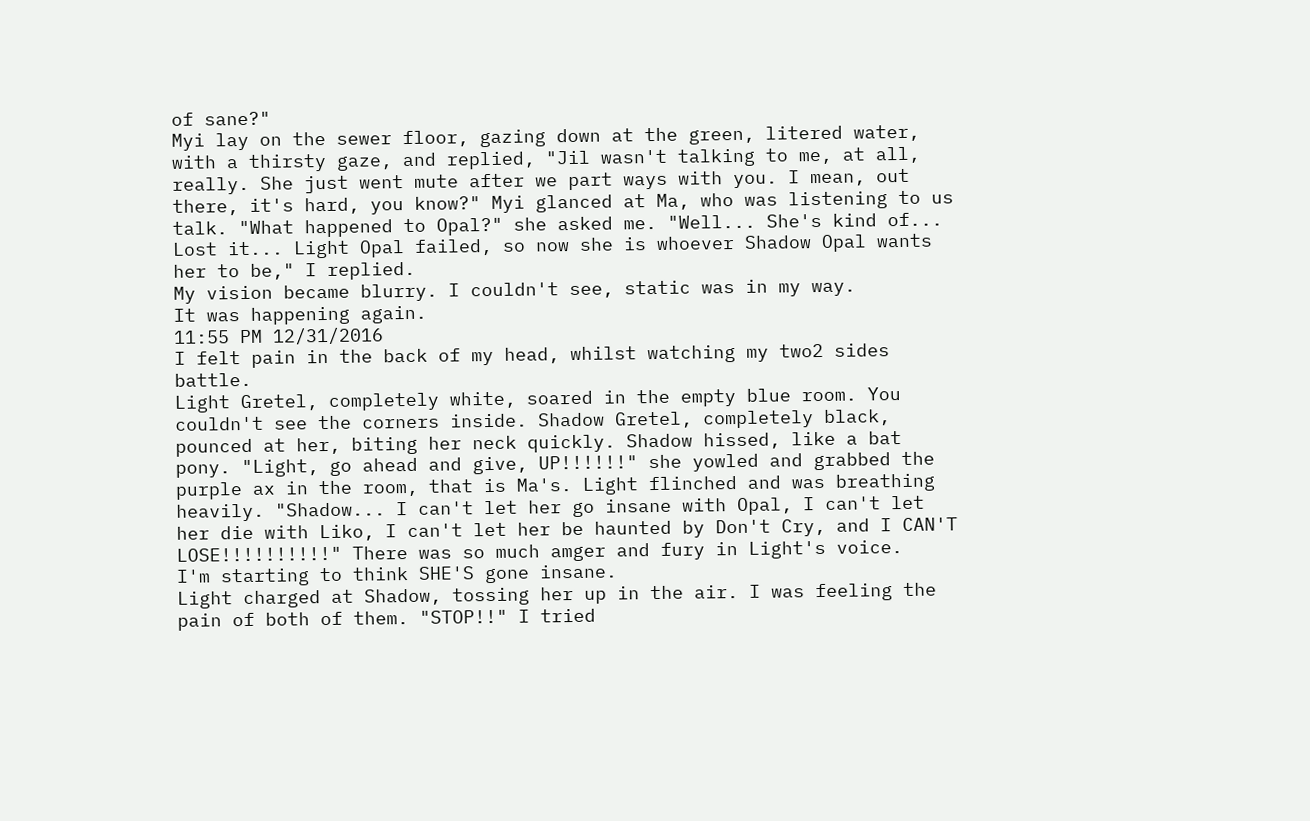of sane?"
Myi lay on the sewer floor, gazing down at the green, litered water, with a thirsty gaze, and replied, "Jil wasn't talking to me, at all, really. She just went mute after we part ways with you. I mean, out there, it's hard, you know?" Myi glanced at Ma, who was listening to us talk. "What happened to Opal?" she asked me. "Well... She's kind of... Lost it... Light Opal failed, so now she is whoever Shadow Opal wants her to be," I replied.
My vision became blurry. I couldn't see, static was in my way.
It was happening again.
11:55 PM 12/31/2016
I felt pain in the back of my head, whilst watching my two2 sides battle.
Light Gretel, completely white, soared in the empty blue room. You couldn't see the corners inside. Shadow Gretel, completely black, pounced at her, biting her neck quickly. Shadow hissed, like a bat pony. "Light, go ahead and give, UP!!!!!!" she yowled and grabbed the purple ax in the room, that is Ma's. Light flinched and was breathing heavily. "Shadow... I can't let her go insane with Opal, I can't let her die with Liko, I can't let her be haunted by Don't Cry, and I CAN'T LOSE!!!!!!!!!!" There was so much amger and fury in Light's voice.
I'm starting to think SHE'S gone insane.
Light charged at Shadow, tossing her up in the air. I was feeling the pain of both of them. "STOP!!" I tried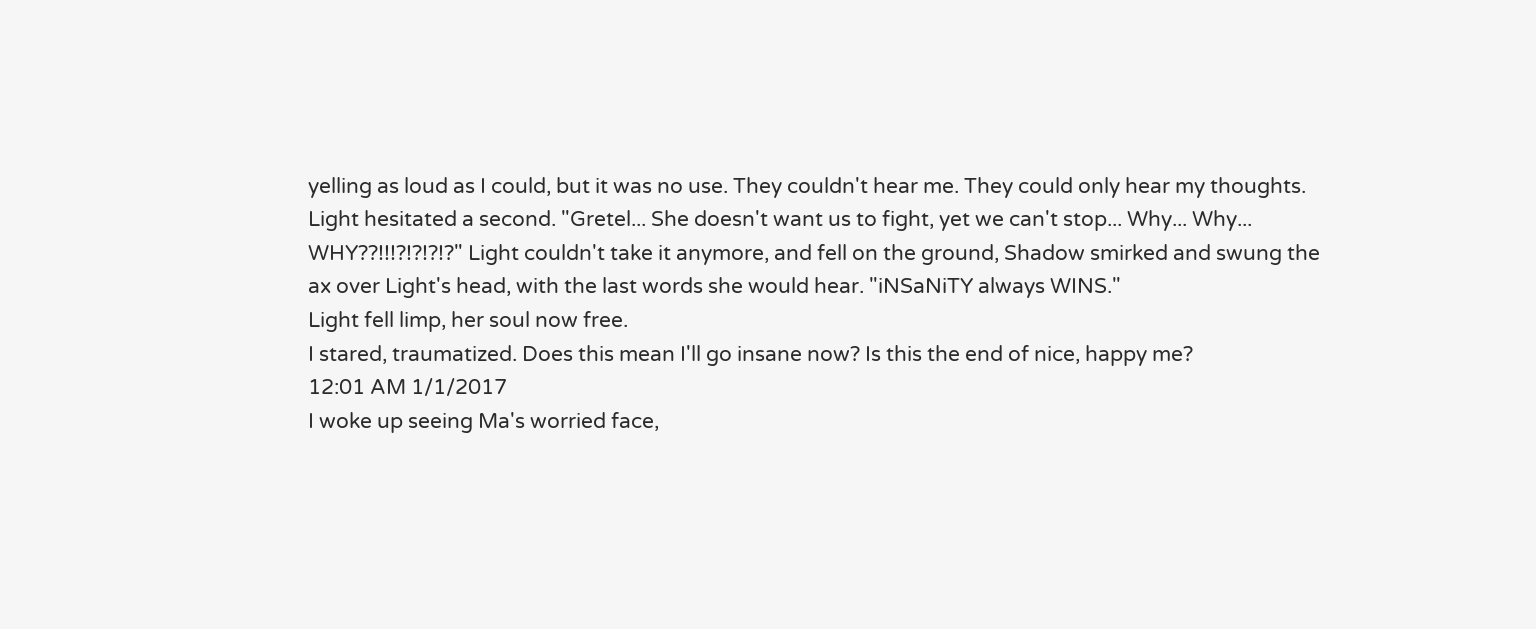yelling as loud as I could, but it was no use. They couldn't hear me. They could only hear my thoughts.
Light hesitated a second. "Gretel... She doesn't want us to fight, yet we can't stop... Why... Why... WHY??!!!?!?!?!?" Light couldn't take it anymore, and fell on the ground, Shadow smirked and swung the ax over Light's head, with the last words she would hear. "iNSaNiTY always WINS."
Light fell limp, her soul now free.
I stared, traumatized. Does this mean I'll go insane now? Is this the end of nice, happy me?
12:01 AM 1/1/2017
I woke up seeing Ma's worried face,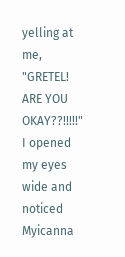yelling at me, "GRETEL! ARE YOU OKAY??!!!!!"
I opened my eyes wide and noticed Myicanna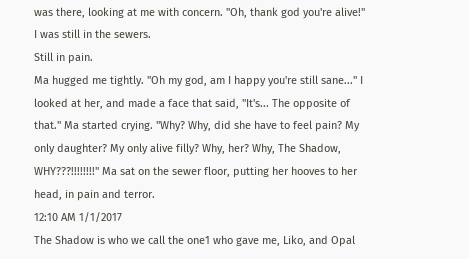was there, looking at me with concern. "Oh, thank god you're alive!"
I was still in the sewers.
Still in pain.
Ma hugged me tightly. "Oh my god, am I happy you're still sane..." I looked at her, and made a face that said, "It's... The opposite of that." Ma started crying. "Why? Why, did she have to feel pain? My only daughter? My only alive filly? Why, her? Why, The Shadow, WHY???!!!!!!!!" Ma sat on the sewer floor, putting her hooves to her head, in pain and terror.
12:10 AM 1/1/2017
The Shadow is who we call the one1 who gave me, Liko, and Opal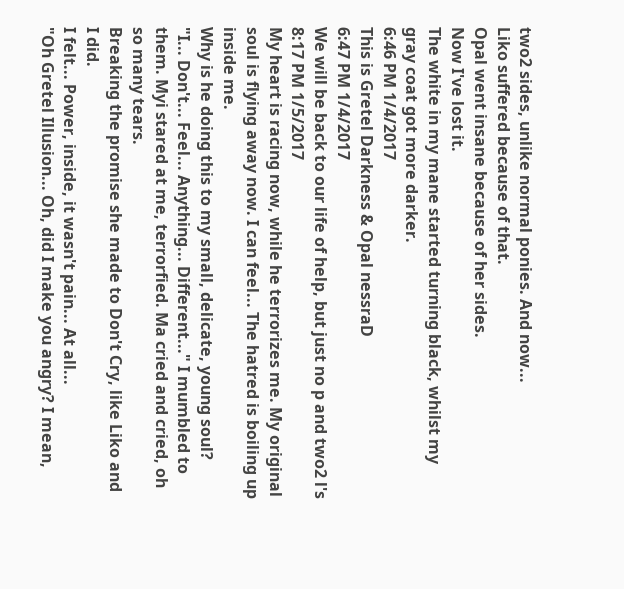two2 sides, unlike normal ponies. And now...
Liko suffered because of that.
Opal went insane because of her sides.
Now I've lost it.
The white in my mane started turning black, whilst my gray coat got more darker.
6:46 PM 1/4/2017
This is Gretel Darkness & Opal nessraD
6:47 PM 1/4/2017
We will be back to our life of help, but just no p and two2 l's
8:17 PM 1/5/2017
My heart is racing now, while he terrorizes me. My original soul is flying away now. I can feel... The hatred is boiling up inside me.
Why is he doing this to my small, delicate, young soul?
"I... Don't... Feel... Anything... Different..." I mumbled to them. Myi stared at me, terrorfied. Ma cried and cried, oh so many tears.
Breaking the promise she made to Don't Cry, like Liko and I did.
I felt... Power, inside, it wasn't pain... At all...
"Oh Gretel Illusion... Oh, did I make you angry? I mean,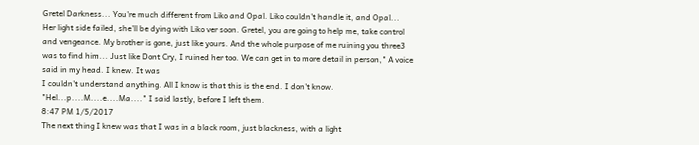Gretel Darkness... You're much different from Liko and Opal. Liko couldn't handle it, and Opal... Her light side failed, she'll be dying with Liko ver soon. Gretel, you are going to help me, take control and vengeance. My brother is gone, just like yours. And the whole purpose of me ruining you three3 was to find him... Just like Dont Cry, I ruined her too. We can get in to more detail in person," A voice said in my head. I knew. It was
I couldn't understand anything. All I know is that this is the end. I don't know. "Hel...p....M....e....Ma...." I said lastly, before I left them.
8:47 PM 1/5/2017
The next thing I knew was that I was in a black room, just blackness, with a light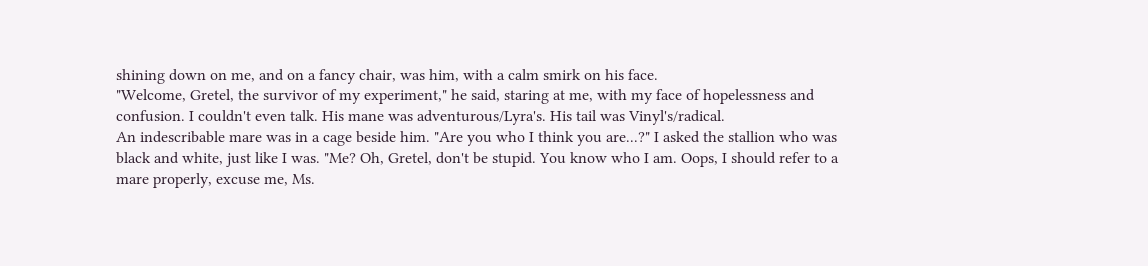shining down on me, and on a fancy chair, was him, with a calm smirk on his face.
"Welcome, Gretel, the survivor of my experiment," he said, staring at me, with my face of hopelessness and confusion. I couldn't even talk. His mane was adventurous/Lyra's. His tail was Vinyl's/radical.
An indescribable mare was in a cage beside him. "Are you who I think you are...?" I asked the stallion who was black and white, just like I was. "Me? Oh, Gretel, don't be stupid. You know who I am. Oops, I should refer to a mare properly, excuse me, Ms.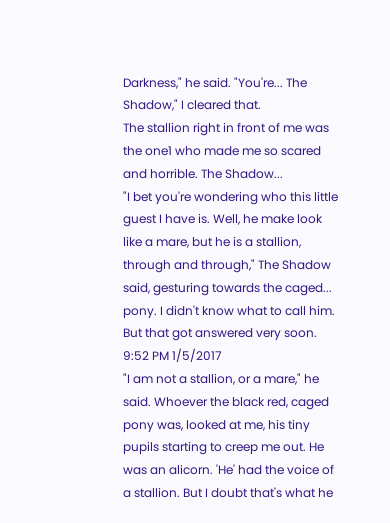Darkness," he said. "You're... The Shadow," I cleared that.
The stallion right in front of me was the one1 who made me so scared and horrible. The Shadow...
"I bet you're wondering who this little guest I have is. Well, he make look like a mare, but he is a stallion, through and through," The Shadow said, gesturing towards the caged... pony. I didn't know what to call him.
But that got answered very soon.
9:52 PM 1/5/2017
"I am not a stallion, or a mare," he said. Whoever the black red, caged pony was, looked at me, his tiny pupils starting to creep me out. He was an alicorn. 'He' had the voice of a stallion. But I doubt that's what he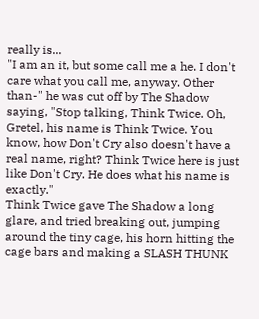really is...
"I am an it, but some call me a he. I don't care what you call me, anyway. Other than-" he was cut off by The Shadow saying, "Stop talking, Think Twice. Oh, Gretel, his name is Think Twice. You know, how Don't Cry also doesn't have a real name, right? Think Twice here is just like Don't Cry. He does what his name is exactly."
Think Twice gave The Shadow a long glare, and tried breaking out, jumping around the tiny cage, his horn hitting the cage bars and making a SLASH THUNK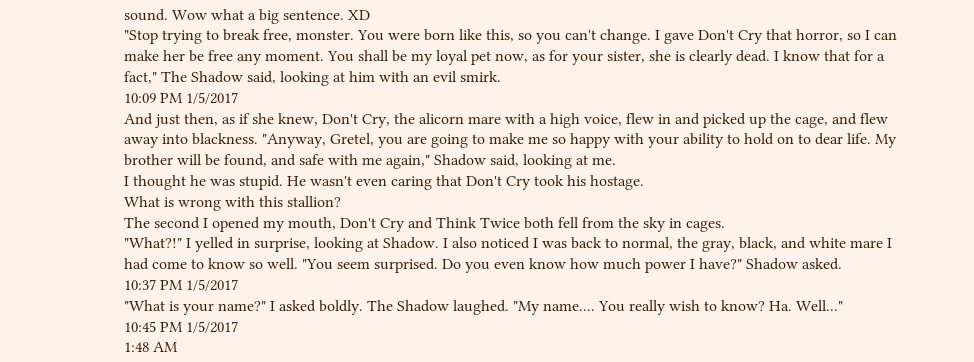sound. Wow what a big sentence. XD
"Stop trying to break free, monster. You were born like this, so you can't change. I gave Don't Cry that horror, so I can make her be free any moment. You shall be my loyal pet now, as for your sister, she is clearly dead. I know that for a fact," The Shadow said, looking at him with an evil smirk.
10:09 PM 1/5/2017
And just then, as if she knew, Don't Cry, the alicorn mare with a high voice, flew in and picked up the cage, and flew away into blackness. "Anyway, Gretel, you are going to make me so happy with your ability to hold on to dear life. My brother will be found, and safe with me again," Shadow said, looking at me.
I thought he was stupid. He wasn't even caring that Don't Cry took his hostage.
What is wrong with this stallion?
The second I opened my mouth, Don't Cry and Think Twice both fell from the sky in cages.
"What?!" I yelled in surprise, looking at Shadow. I also noticed I was back to normal, the gray, black, and white mare I had come to know so well. "You seem surprised. Do you even know how much power I have?" Shadow asked.
10:37 PM 1/5/2017
"What is your name?" I asked boldly. The Shadow laughed. "My name.... You really wish to know? Ha. Well..."
10:45 PM 1/5/2017
1:48 AM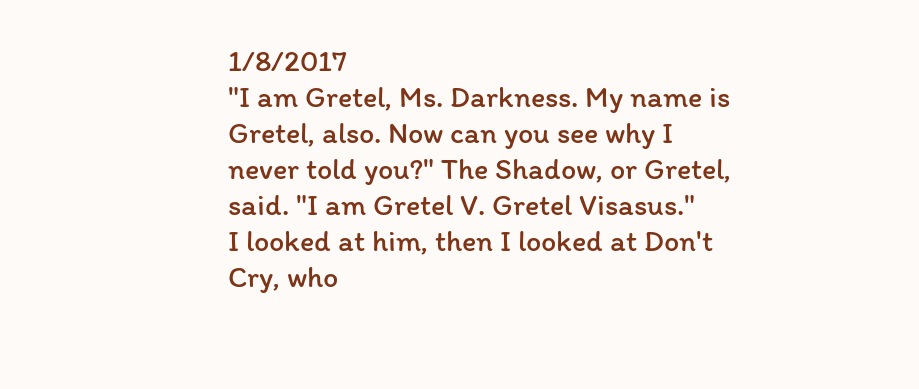1/8/2017
"I am Gretel, Ms. Darkness. My name is Gretel, also. Now can you see why I never told you?" The Shadow, or Gretel, said. "I am Gretel V. Gretel Visasus."
I looked at him, then I looked at Don't Cry, who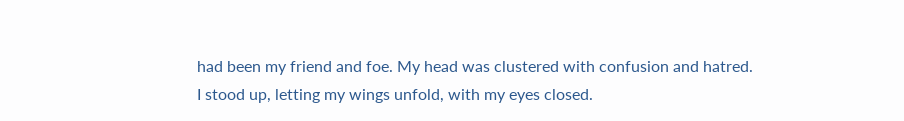had been my friend and foe. My head was clustered with confusion and hatred.
I stood up, letting my wings unfold, with my eyes closed.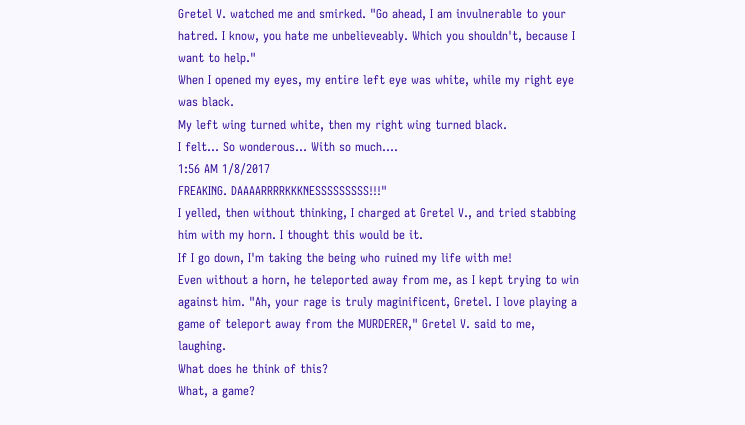Gretel V. watched me and smirked. "Go ahead, I am invulnerable to your hatred. I know, you hate me unbelieveably. Which you shouldn't, because I want to help."
When I opened my eyes, my entire left eye was white, while my right eye was black.
My left wing turned white, then my right wing turned black.
I felt... So wonderous... With so much....
1:56 AM 1/8/2017
FREAKING. DAAAARRRRKKKNESSSSSSSSS!!!"
I yelled, then without thinking, I charged at Gretel V., and tried stabbing him with my horn. I thought this would be it.
If I go down, I'm taking the being who ruined my life with me!
Even without a horn, he teleported away from me, as I kept trying to win against him. "Ah, your rage is truly maginificent, Gretel. I love playing a game of teleport away from the MURDERER," Gretel V. said to me, laughing.
What does he think of this?
What, a game?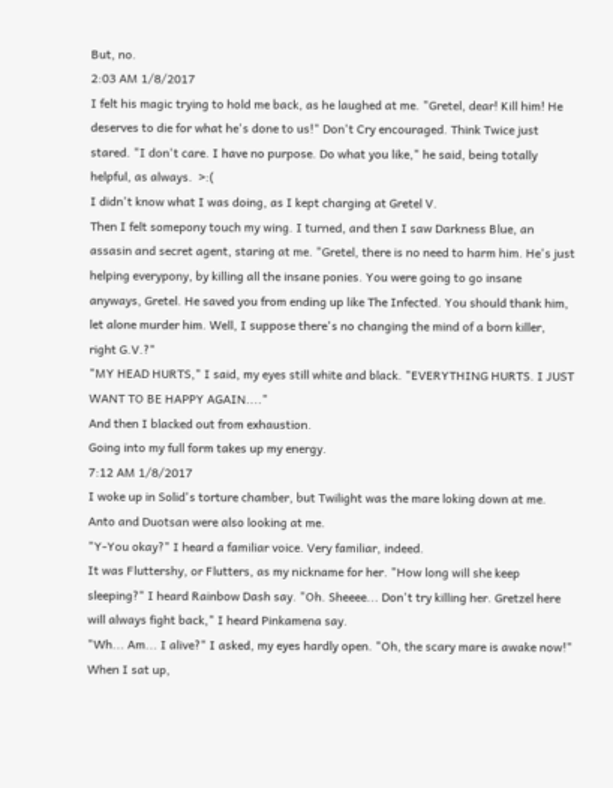But, no.
2:03 AM 1/8/2017
I felt his magic trying to hold me back, as he laughed at me. "Gretel, dear! Kill him! He deserves to die for what he's done to us!" Don't Cry encouraged. Think Twice just stared. "I don't care. I have no purpose. Do what you like," he said, being totally helpful, as always.  >:(
I didn't know what I was doing, as I kept charging at Gretel V.
Then I felt somepony touch my wing. I turned, and then I saw Darkness Blue, an assasin and secret agent, staring at me. "Gretel, there is no need to harm him. He's just helping everypony, by killing all the insane ponies. You were going to go insane anyways, Gretel. He saved you from ending up like The Infected. You should thank him, let alone murder him. Well, I suppose there's no changing the mind of a born killer, right G.V.?"
"MY HEAD HURTS," I said, my eyes still white and black. "EVERYTHING HURTS. I JUST WANT TO BE HAPPY AGAIN...."
And then I blacked out from exhaustion.
Going into my full form takes up my energy.
7:12 AM 1/8/2017
I woke up in Solid's torture chamber, but Twilight was the mare loking down at me. Anto and Duotsan were also looking at me.
"Y-You okay?" I heard a familiar voice. Very familiar, indeed.
It was Fluttershy, or Flutters, as my nickname for her. "How long will she keep sleeping?" I heard Rainbow Dash say. "Oh. Sheeee... Don't try killing her. Gretzel here will always fight back," I heard Pinkamena say.
"Wh... Am... I alive?" I asked, my eyes hardly open. "Oh, the scary mare is awake now!" When I sat up,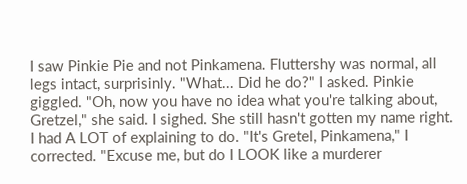I saw Pinkie Pie and not Pinkamena. Fluttershy was normal, all legs intact, surprisinly. "What... Did he do?" I asked. Pinkie giggled. "Oh, now you have no idea what you're talking about, Gretzel," she said. I sighed. She still hasn't gotten my name right. I had A LOT of explaining to do. "It's Gretel, Pinkamena," I corrected. "Excuse me, but do I LOOK like a murderer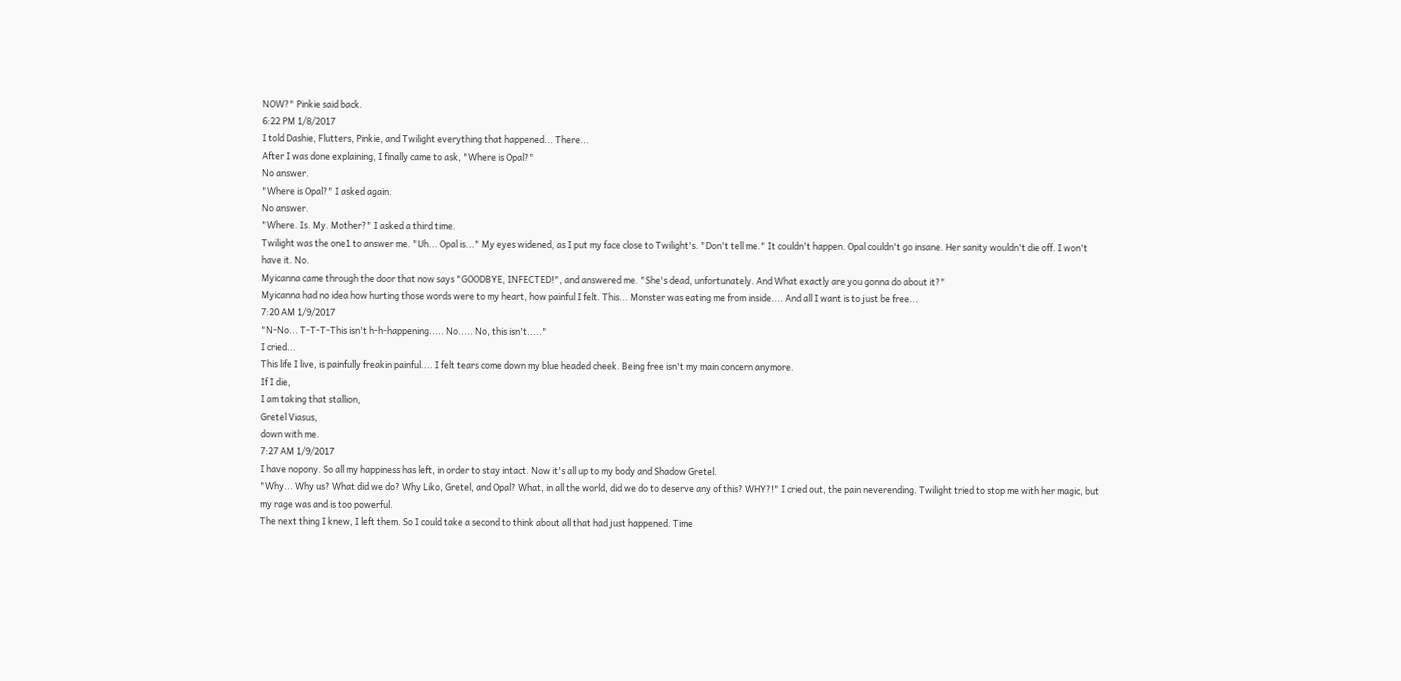NOW?" Pinkie said back.
6:22 PM 1/8/2017
I told Dashie, Flutters, Pinkie, and Twilight everything that happened... There...
After I was done explaining, I finally came to ask, "Where is Opal?"
No answer.
"Where is Opal?" I asked again.
No answer.
"Where. Is. My. Mother?" I asked a third time.
Twilight was the one1 to answer me. "Uh... Opal is..." My eyes widened, as I put my face close to Twilight's. "Don't tell me." It couldn't happen. Opal couldn't go insane. Her sanity wouldn't die off. I won't have it. No.
Myicanna came through the door that now says "GOODBYE, INFECTED!", and answered me. "She's dead, unfortunately. And What exactly are you gonna do about it?"
Myicanna had no idea how hurting those words were to my heart, how painful I felt. This... Monster was eating me from inside.... And all I want is to just be free...
7:20 AM 1/9/2017
"N-No... T-T-T-This isn't h-h-happening..... No..... No, this isn't....."
I cried...
This life I live, is painfully freakin painful.... I felt tears come down my blue headed cheek. Being free isn't my main concern anymore.
If I die,
I am taking that stallion,
Gretel Viasus,
down with me.
7:27 AM 1/9/2017
I have nopony. So all my happiness has left, in order to stay intact. Now it's all up to my body and Shadow Gretel.
"Why... Why us? What did we do? Why Liko, Gretel, and Opal? What, in all the world, did we do to deserve any of this? WHY?!" I cried out, the pain neverending. Twilight tried to stop me with her magic, but my rage was and is too powerful.
The next thing I knew, I left them. So I could take a second to think about all that had just happened. Time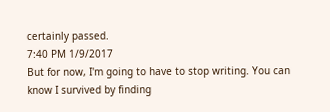certainly passed.
7:40 PM 1/9/2017
But for now, I'm going to have to stop writing. You can know I survived by finding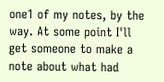one1 of my notes, by the way. At some point I'll get someone to make a note about what had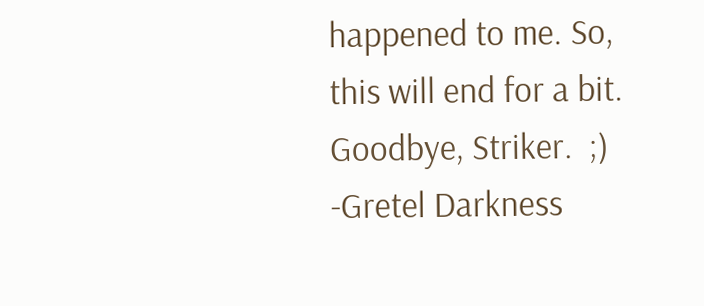happened to me. So, this will end for a bit. Goodbye, Striker.  ;)
-Gretel Darkness